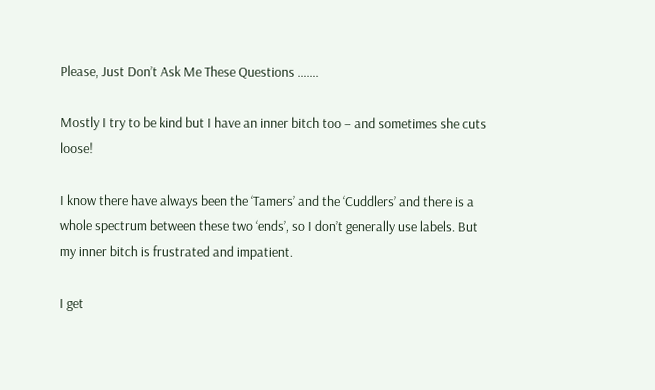Please, Just Don’t Ask Me These Questions …….

Mostly I try to be kind but I have an inner bitch too – and sometimes she cuts loose!

I know there have always been the ‘Tamers’ and the ‘Cuddlers’ and there is a whole spectrum between these two ‘ends’, so I don’t generally use labels. But my inner bitch is frustrated and impatient.

I get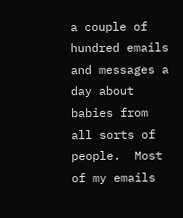a couple of hundred emails and messages a day about babies from all sorts of people.  Most of my emails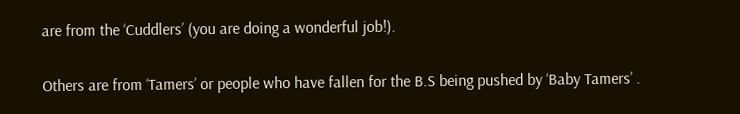are from the ‘Cuddlers’ (you are doing a wonderful job!).

Others are from ‘Tamers’ or people who have fallen for the B.S being pushed by ‘Baby Tamers’ .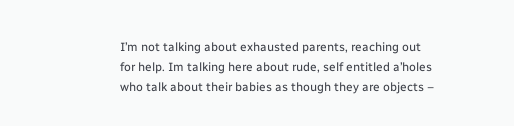I’m not talking about exhausted parents, reaching out for help. Im talking here about rude, self entitled a’holes who talk about their babies as though they are objects –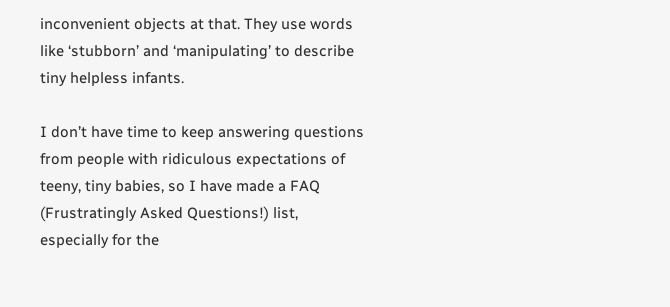inconvenient objects at that. They use words like ‘stubborn’ and ‘manipulating’ to describe tiny helpless infants.

I don’t have time to keep answering questions from people with ridiculous expectations of teeny, tiny babies, so I have made a FAQ (Frustratingly Asked Questions!) list, especially for the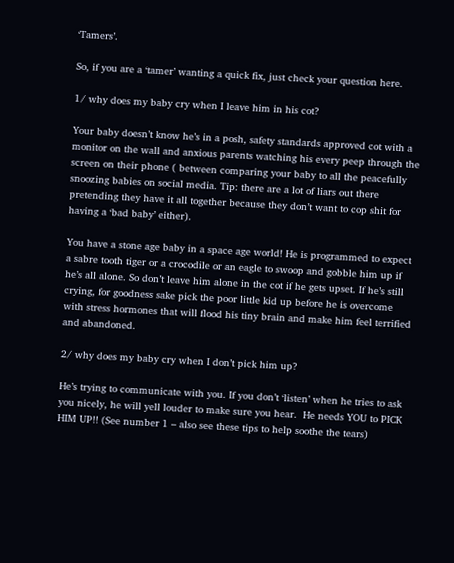‘Tamers’.

So, if you are a ‘tamer’ wanting a quick fix, just check your question here.

1/ why does my baby cry when I leave him in his cot?

Your baby doesn’t know he’s in a posh, safety standards approved cot with a monitor on the wall and anxious parents watching his every peep through the screen on their phone ( between comparing your baby to all the peacefully snoozing babies on social media. Tip: there are a lot of liars out there pretending they have it all together because they don’t want to cop shit for having a ‘bad baby’ either).

You have a stone age baby in a space age world! He is programmed to expect a sabre tooth tiger or a crocodile or an eagle to swoop and gobble him up if he’s all alone. So don’t leave him alone in the cot if he gets upset. If he’s still crying, for goodness sake pick the poor little kid up before he is overcome with stress hormones that will flood his tiny brain and make him feel terrified and abandoned.

2/ why does my baby cry when I don’t pick him up?

He’s trying to communicate with you. If you don’t ‘listen’ when he tries to ask you nicely, he will yell louder to make sure you hear.  He needs YOU to PICK HIM UP!! (See number 1 – also see these tips to help soothe the tears)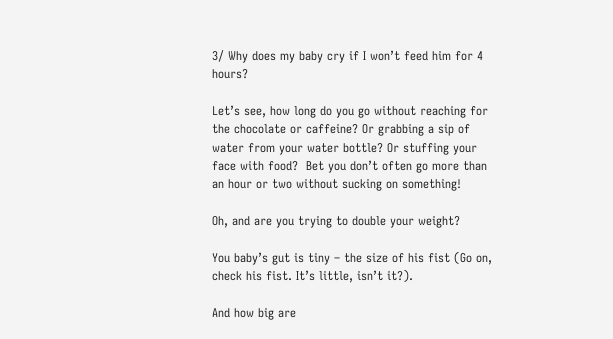3/ Why does my baby cry if I won’t feed him for 4 hours?

Let’s see, how long do you go without reaching for the chocolate or caffeine? Or grabbing a sip of water from your water bottle? Or stuffing your face with food?  Bet you don’t often go more than an hour or two without sucking on something!

Oh, and are you trying to double your weight?

You baby’s gut is tiny – the size of his fist (Go on, check his fist. It’s little, isn’t it?).

And how big are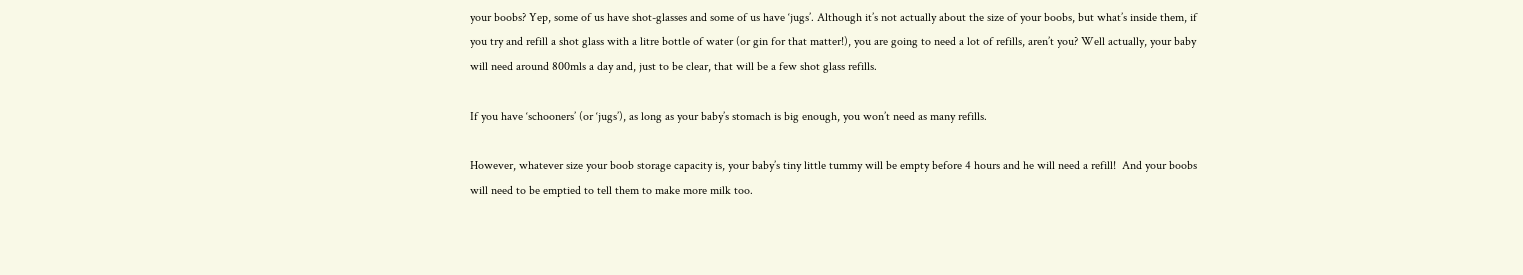your boobs? Yep, some of us have shot-glasses and some of us have ‘jugs’. Although it’s not actually about the size of your boobs, but what’s inside them, if you try and refill a shot glass with a litre bottle of water (or gin for that matter!), you are going to need a lot of refills, aren’t you? Well actually, your baby will need around 800mls a day and, just to be clear, that will be a few shot glass refills.

If you have ‘schooners’ (or ‘jugs’), as long as your baby’s stomach is big enough, you won’t need as many refills.

However, whatever size your boob storage capacity is, your baby’s tiny little tummy will be empty before 4 hours and he will need a refill!  And your boobs will need to be emptied to tell them to make more milk too.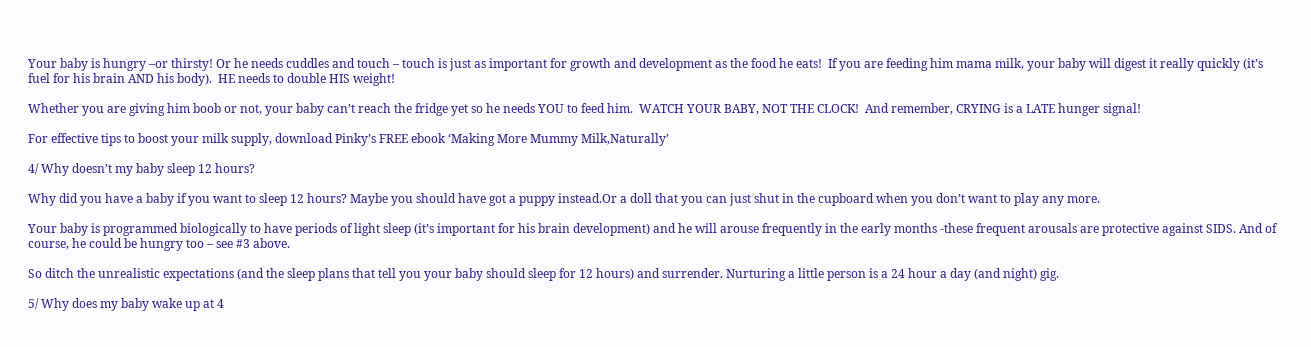Your baby is hungry –or thirsty! Or he needs cuddles and touch – touch is just as important for growth and development as the food he eats!  If you are feeding him mama milk, your baby will digest it really quickly (it’s fuel for his brain AND his body).  HE needs to double HIS weight!

Whether you are giving him boob or not, your baby can’t reach the fridge yet so he needs YOU to feed him.  WATCH YOUR BABY, NOT THE CLOCK!  And remember, CRYING is a LATE hunger signal!

For effective tips to boost your milk supply, download Pinky’s FREE ebook ‘Making More Mummy Milk,Naturally’

4/ Why doesn’t my baby sleep 12 hours?

Why did you have a baby if you want to sleep 12 hours? Maybe you should have got a puppy instead.Or a doll that you can just shut in the cupboard when you don’t want to play any more.

Your baby is programmed biologically to have periods of light sleep (it’s important for his brain development) and he will arouse frequently in the early months -these frequent arousals are protective against SIDS. And of course, he could be hungry too – see #3 above.

So ditch the unrealistic expectations (and the sleep plans that tell you your baby should sleep for 12 hours) and surrender. Nurturing a little person is a 24 hour a day (and night) gig.

5/ Why does my baby wake up at 4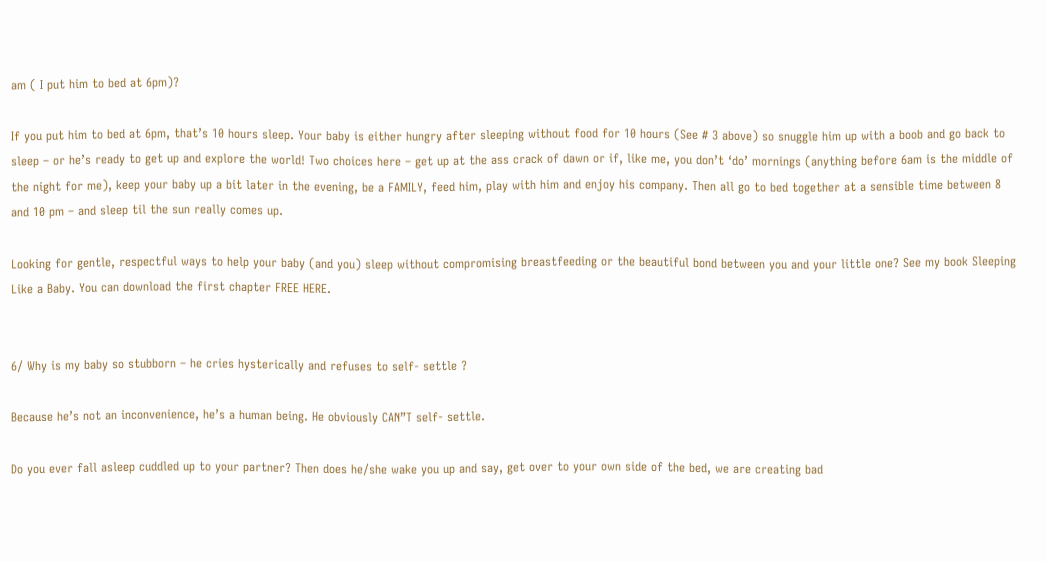am ( I put him to bed at 6pm)?

If you put him to bed at 6pm, that’s 10 hours sleep. Your baby is either hungry after sleeping without food for 10 hours (See # 3 above) so snuggle him up with a boob and go back to sleep – or he’s ready to get up and explore the world! Two choices here – get up at the ass crack of dawn or if, like me, you don’t ‘do’ mornings (anything before 6am is the middle of the night for me), keep your baby up a bit later in the evening, be a FAMILY, feed him, play with him and enjoy his company. Then all go to bed together at a sensible time between 8 and 10 pm – and sleep til the sun really comes up.

Looking for gentle, respectful ways to help your baby (and you) sleep without compromising breastfeeding or the beautiful bond between you and your little one? See my book Sleeping Like a Baby. You can download the first chapter FREE HERE.


6/ Why is my baby so stubborn – he cries hysterically and refuses to self- settle ?

Because he’s not an inconvenience, he’s a human being. He obviously CAN”T self- settle.

Do you ever fall asleep cuddled up to your partner? Then does he/she wake you up and say, get over to your own side of the bed, we are creating bad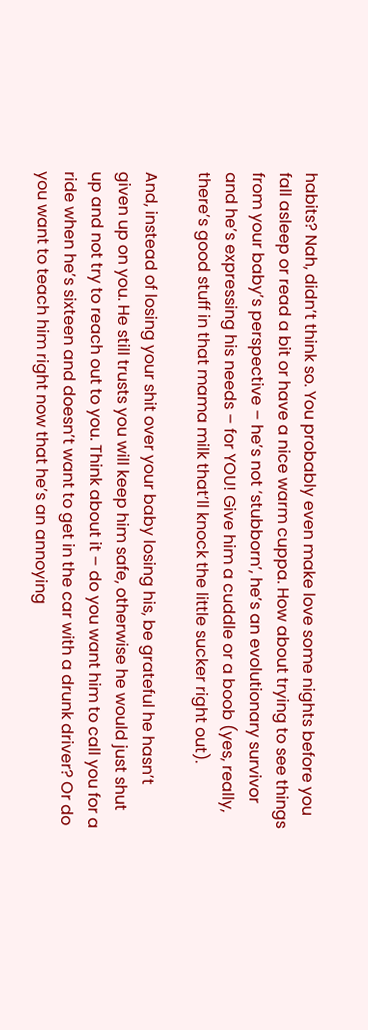habits? Nah, didn’t think so. You probably even make love some nights before you fall asleep or read a bit or have a nice warm cuppa. How about trying to see things from your baby’s perspective – he’s not ‘stubborn’, he’s an evolutionary survivor and he’s expressing his needs – for YOU! Give him a cuddle or a boob (yes, really, there’s good stuff in that mama milk that’ll knock the little sucker right out).

And, instead of losing your shit over your baby losing his, be grateful he hasn’t given up on you. He still trusts you will keep him safe, otherwise he would just shut up and not try to reach out to you. Think about it – do you want him to call you for a ride when he’s sixteen and doesn’t want to get in the car with a drunk driver? Or do you want to teach him right now that he’s an annoying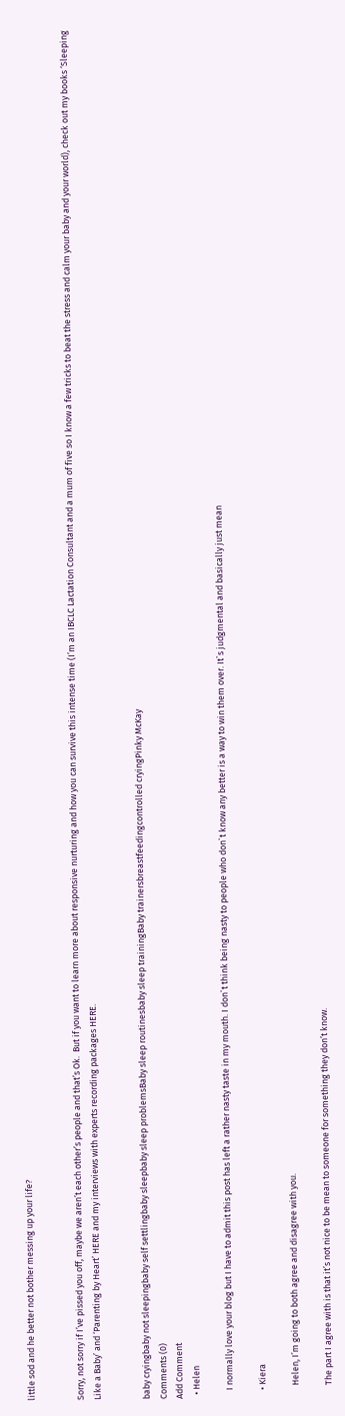little sod and he better not bother messing up your life?


Sorry, not sorry if I’ve pissed you off, maybe we aren’t each other’s people and that’s Ok.  But if you want to learn more about responsive nurturing and how you can survive this intense time (I’m an IBCLC Lactation Consultant and a mum of five so I know a few tricks to beat the stress and calm your baby and your world), check out my books ‘Sleeping Like a Baby’ and ‘Parenting by Heart’ HERE and my interviews with experts recording packages HERE.


baby cryingbaby not sleepingbaby self settlingbaby sleepbaby sleep problemsBaby sleep routinesbaby sleep trainingBaby trainersbreastfeedingcontrolled cryingPinky McKay
Comments (0)
Add Comment
  • Helen

    I normally love your blog but I have to admit this post has left a rather nasty taste in my mouth. I don`t think being nasty to people who don`t know any better is a way to win them over. It`s judgmental and basically just mean

    • Kiera

      Helen, I’m going to both agree and disagree with you.

      The part I agree with is that it’s not nice to be mean to someone for something they don’t know.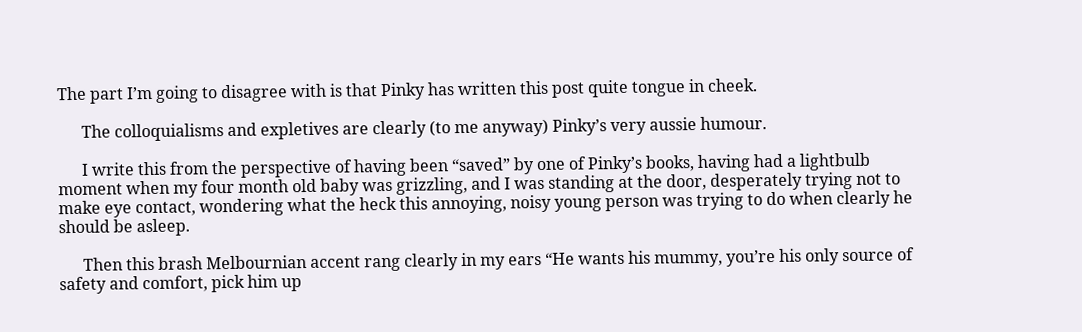The part I’m going to disagree with is that Pinky has written this post quite tongue in cheek.

      The colloquialisms and expletives are clearly (to me anyway) Pinky’s very aussie humour.

      I write this from the perspective of having been “saved” by one of Pinky’s books, having had a lightbulb moment when my four month old baby was grizzling, and I was standing at the door, desperately trying not to make eye contact, wondering what the heck this annoying, noisy young person was trying to do when clearly he should be asleep.

      Then this brash Melbournian accent rang clearly in my ears “He wants his mummy, you’re his only source of safety and comfort, pick him up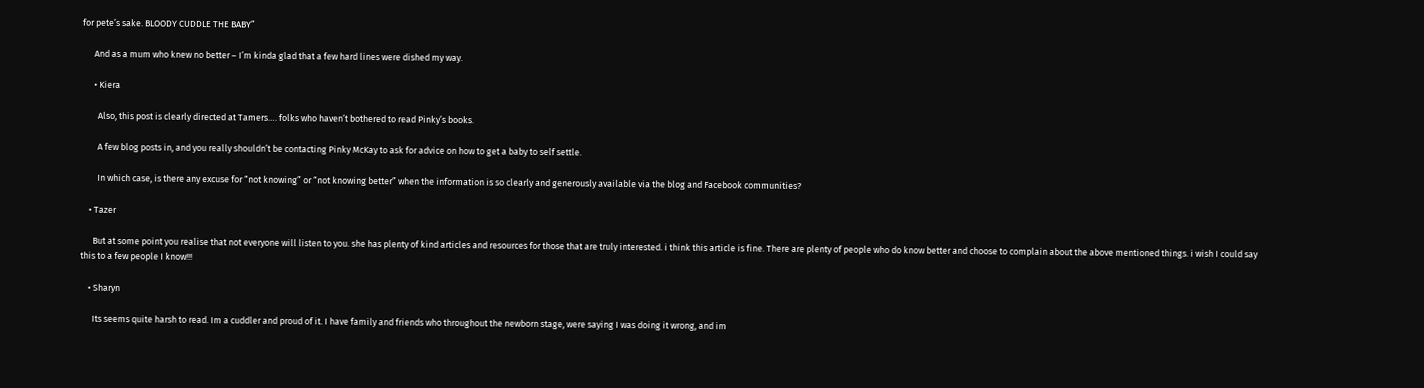for pete’s sake. BLOODY CUDDLE THE BABY”

      And as a mum who knew no better – I’m kinda glad that a few hard lines were dished my way.

      • Kiera

        Also, this post is clearly directed at Tamers…. folks who haven’t bothered to read Pinky’s books.

        A few blog posts in, and you really shouldn’t be contacting Pinky McKay to ask for advice on how to get a baby to self settle.

        In which case, is there any excuse for “not knowing” or “not knowing better” when the information is so clearly and generously available via the blog and Facebook communities?

    • Tazer

      But at some point you realise that not everyone will listen to you. she has plenty of kind articles and resources for those that are truly interested. i think this article is fine. There are plenty of people who do know better and choose to complain about the above mentioned things. i wish I could say this to a few people I know!!!

    • Sharyn

      Its seems quite harsh to read. Im a cuddler and proud of it. I have family and friends who throughout the newborn stage, were saying I was doing it wrong, and im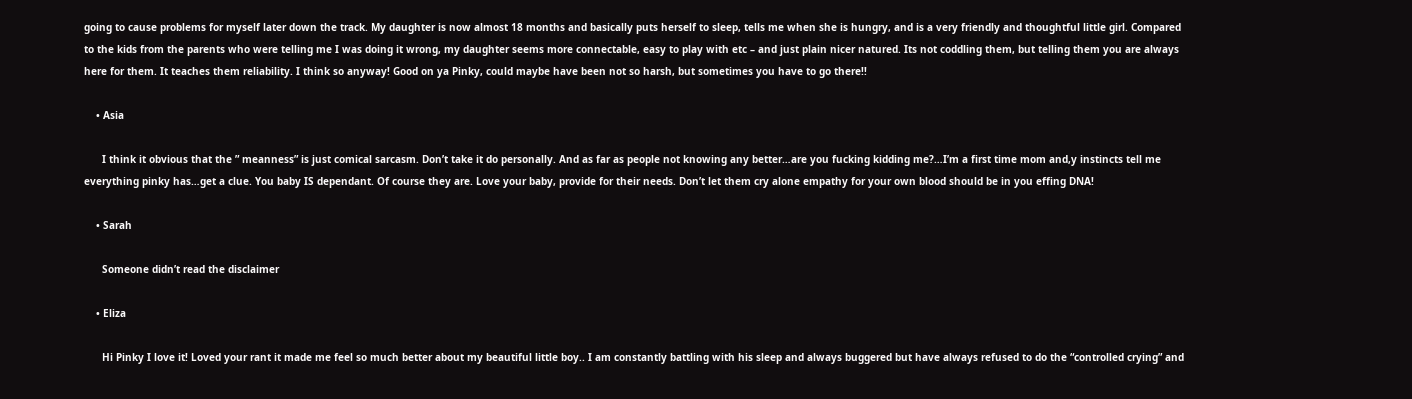going to cause problems for myself later down the track. My daughter is now almost 18 months and basically puts herself to sleep, tells me when she is hungry, and is a very friendly and thoughtful little girl. Compared to the kids from the parents who were telling me I was doing it wrong, my daughter seems more connectable, easy to play with etc – and just plain nicer natured. Its not coddling them, but telling them you are always here for them. It teaches them reliability. I think so anyway! Good on ya Pinky, could maybe have been not so harsh, but sometimes you have to go there!!

    • Asia

      I think it obvious that the ” meanness” is just comical sarcasm. Don’t take it do personally. And as far as people not knowing any better…are you fucking kidding me?…I’m a first time mom and,y instincts tell me everything pinky has…get a clue. You baby IS dependant. Of course they are. Love your baby, provide for their needs. Don’t let them cry alone empathy for your own blood should be in you effing DNA!

    • Sarah

      Someone didn’t read the disclaimer

    • Eliza

      Hi Pinky I love it! Loved your rant it made me feel so much better about my beautiful little boy.. I am constantly battling with his sleep and always buggered but have always refused to do the “controlled crying” and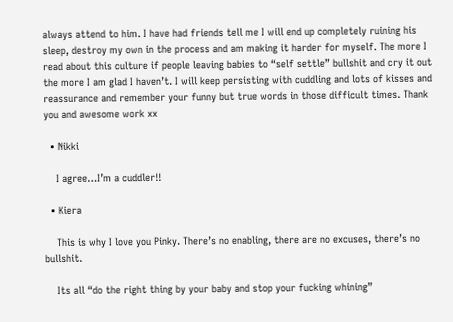always attend to him. I have had friends tell me I will end up completely ruining his sleep, destroy my own in the process and am making it harder for myself. The more I read about this culture if people leaving babies to “self settle” bullshit and cry it out the more I am glad I haven’t. I will keep persisting with cuddling and lots of kisses and reassurance and remember your funny but true words in those difficult times. Thank you and awesome work xx

  • Nikki

    I agree…I’m a cuddler!!

  • Kiera

    This is why I love you Pinky. There’s no enabling, there are no excuses, there’s no bullshit.

    Its all “do the right thing by your baby and stop your fucking whining”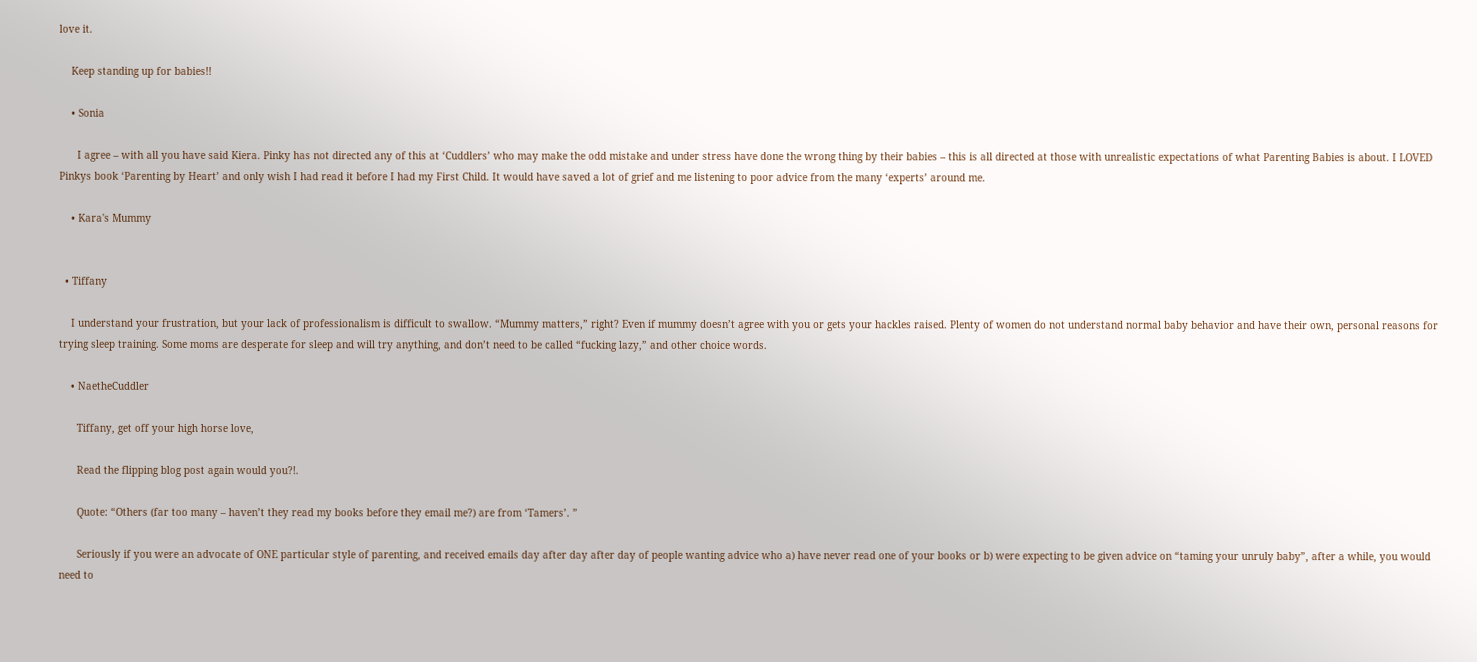love it.

    Keep standing up for babies!!

    • Sonia

      I agree – with all you have said Kiera. Pinky has not directed any of this at ‘Cuddlers’ who may make the odd mistake and under stress have done the wrong thing by their babies – this is all directed at those with unrealistic expectations of what Parenting Babies is about. I LOVED Pinkys book ‘Parenting by Heart’ and only wish I had read it before I had my First Child. It would have saved a lot of grief and me listening to poor advice from the many ‘experts’ around me.

    • Kara's Mummy


  • Tiffany

    I understand your frustration, but your lack of professionalism is difficult to swallow. “Mummy matters,” right? Even if mummy doesn’t agree with you or gets your hackles raised. Plenty of women do not understand normal baby behavior and have their own, personal reasons for trying sleep training. Some moms are desperate for sleep and will try anything, and don’t need to be called “fucking lazy,” and other choice words.

    • NaetheCuddler

      Tiffany, get off your high horse love,

      Read the flipping blog post again would you?!.

      Quote: “Others (far too many – haven’t they read my books before they email me?) are from ‘Tamers’. ”

      Seriously if you were an advocate of ONE particular style of parenting, and received emails day after day after day of people wanting advice who a) have never read one of your books or b) were expecting to be given advice on “taming your unruly baby”, after a while, you would need to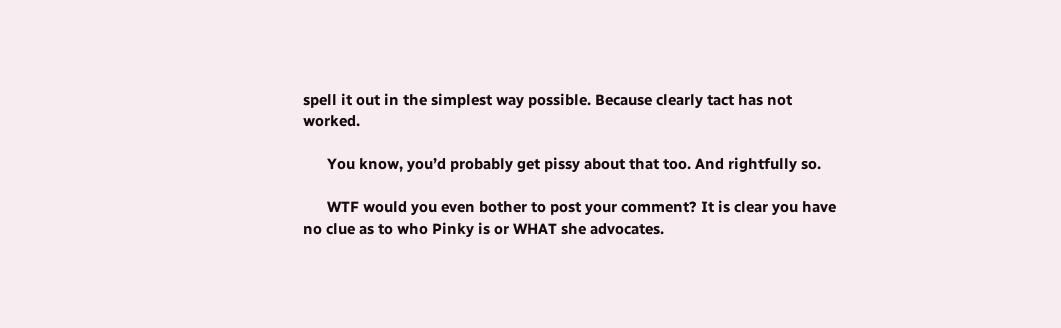spell it out in the simplest way possible. Because clearly tact has not worked.

      You know, you’d probably get pissy about that too. And rightfully so.

      WTF would you even bother to post your comment? It is clear you have no clue as to who Pinky is or WHAT she advocates.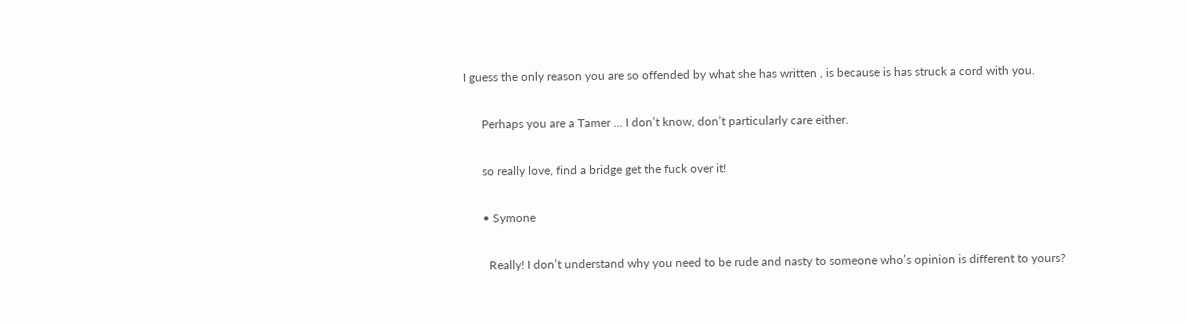I guess the only reason you are so offended by what she has written , is because is has struck a cord with you.

      Perhaps you are a Tamer … I don’t know, don’t particularly care either.

      so really love, find a bridge get the fuck over it!

      • Symone

        Really! I don’t understand why you need to be rude and nasty to someone who’s opinion is different to yours?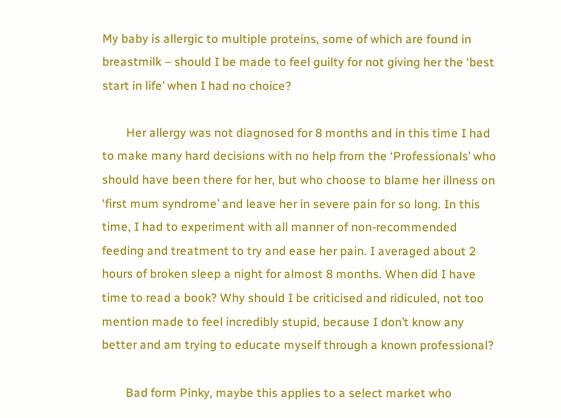My baby is allergic to multiple proteins, some of which are found in breastmilk – should I be made to feel guilty for not giving her the ‘best start in life’ when I had no choice?

        Her allergy was not diagnosed for 8 months and in this time I had to make many hard decisions with no help from the ‘Professionals’ who should have been there for her, but who choose to blame her illness on ‘first mum syndrome’ and leave her in severe pain for so long. In this time, I had to experiment with all manner of non-recommended feeding and treatment to try and ease her pain. I averaged about 2 hours of broken sleep a night for almost 8 months. When did I have time to read a book? Why should I be criticised and ridiculed, not too mention made to feel incredibly stupid, because I don’t know any better and am trying to educate myself through a known professional?

        Bad form Pinky, maybe this applies to a select market who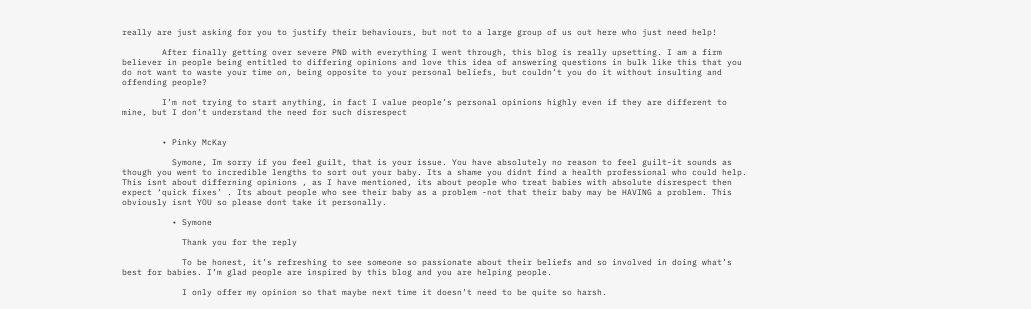really are just asking for you to justify their behaviours, but not to a large group of us out here who just need help!

        After finally getting over severe PND with everything I went through, this blog is really upsetting. I am a firm believer in people being entitled to differing opinions and love this idea of answering questions in bulk like this that you do not want to waste your time on, being opposite to your personal beliefs, but couldn’t you do it without insulting and offending people?

        I’m not trying to start anything, in fact I value people’s personal opinions highly even if they are different to mine, but I don’t understand the need for such disrespect


        • Pinky McKay

          Symone, Im sorry if you feel guilt, that is your issue. You have absolutely no reason to feel guilt-it sounds as though you went to incredible lengths to sort out your baby. Its a shame you didnt find a health professional who could help. This isnt about differning opinions , as I have mentioned, its about people who treat babies with absolute disrespect then expect ‘quick fixes’ . Its about people who see their baby as a problem -not that their baby may be HAVING a problem. This obviously isnt YOU so please dont take it personally.

          • Symone

            Thank you for the reply

            To be honest, it’s refreshing to see someone so passionate about their beliefs and so involved in doing what’s best for babies. I’m glad people are inspired by this blog and you are helping people.

            I only offer my opinion so that maybe next time it doesn’t need to be quite so harsh.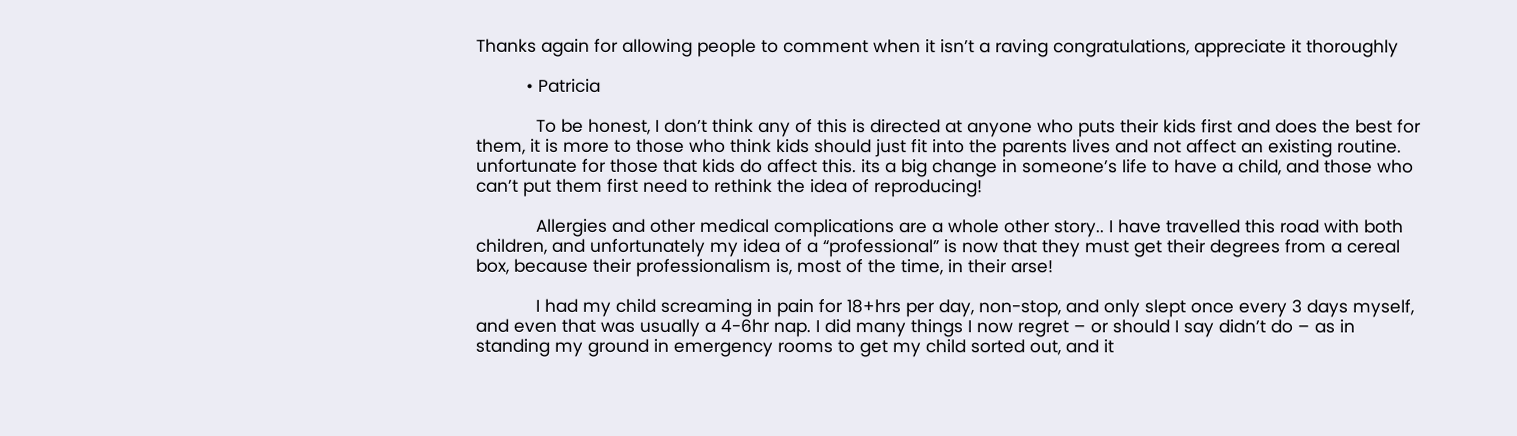Thanks again for allowing people to comment when it isn’t a raving congratulations, appreciate it thoroughly

          • Patricia

            To be honest, I don’t think any of this is directed at anyone who puts their kids first and does the best for them, it is more to those who think kids should just fit into the parents lives and not affect an existing routine. unfortunate for those that kids do affect this. its a big change in someone’s life to have a child, and those who can’t put them first need to rethink the idea of reproducing!

            Allergies and other medical complications are a whole other story.. I have travelled this road with both children, and unfortunately my idea of a “professional” is now that they must get their degrees from a cereal box, because their professionalism is, most of the time, in their arse!

            I had my child screaming in pain for 18+hrs per day, non-stop, and only slept once every 3 days myself, and even that was usually a 4-6hr nap. I did many things I now regret – or should I say didn’t do – as in standing my ground in emergency rooms to get my child sorted out, and it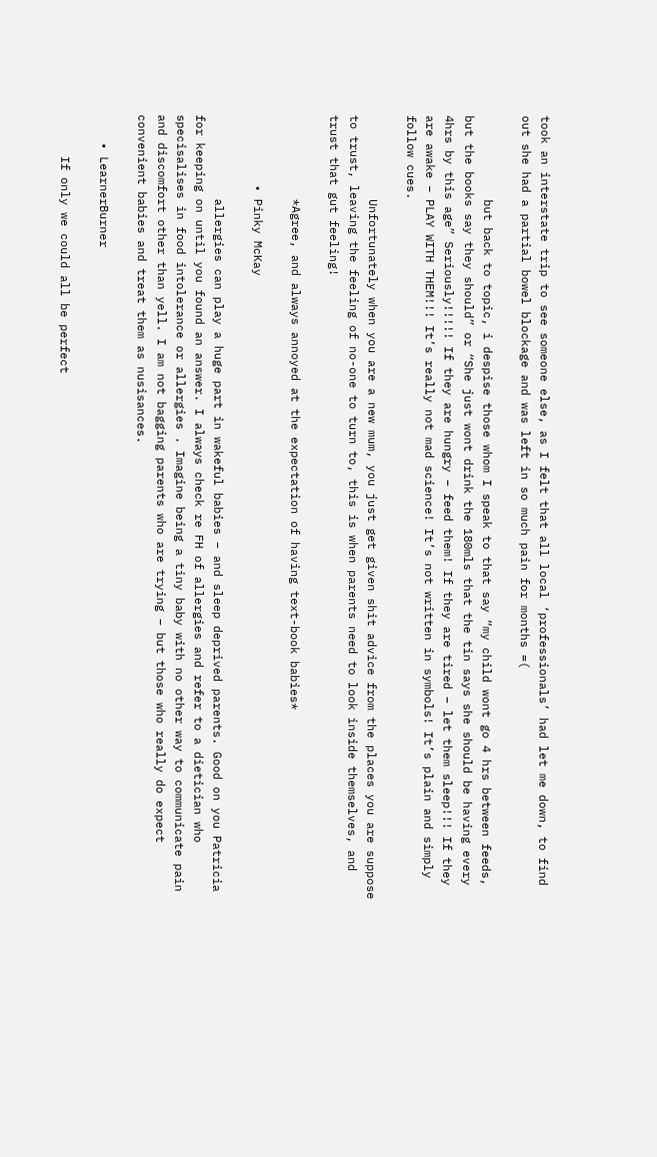took an interstate trip to see someone else, as I felt that all local ‘professionals’ had let me down, to find out she had a partial bowel blockage and was left in so much pain for months =(

            but back to topic, i despise those whom I speak to that say “my child wont go 4 hrs between feeds, but the books say they should” or “She just wont drink the 180mls that the tin says she should be having every 4hrs by this age” Seriously!!!!! If they are hungry – feed them! If they are tired – let them sleep!!! If they are awake – PLAY WITH THEM!!! It’s really not mad science! It’s not written in symbols! It’s plain and simply follow cues.

            Unfortunately when you are a new mum, you just get given shit advice from the places you are suppose to trust, leaving the feeling of no-one to turn to, this is when parents need to look inside themselves, and trust that gut feeling!

            *Agree, and always annoyed at the expectation of having text-book babies*

          • Pinky McKay

            allergies can play a huge part in wakeful babies – and sleep deprived parents. Good on you Patricia for keeping on until you found an answer. I always check re FH of allergies and refer to a dietician who specisalises in food intolerance or allergies . Imagine being a tiny baby with no other way to communicate pain and discomfort other than yell. I am not bagging parents who are trying – but those who really do expect convenient babies and treat them as nusisances.

    • LearnerBurner

      If only we could all be perfect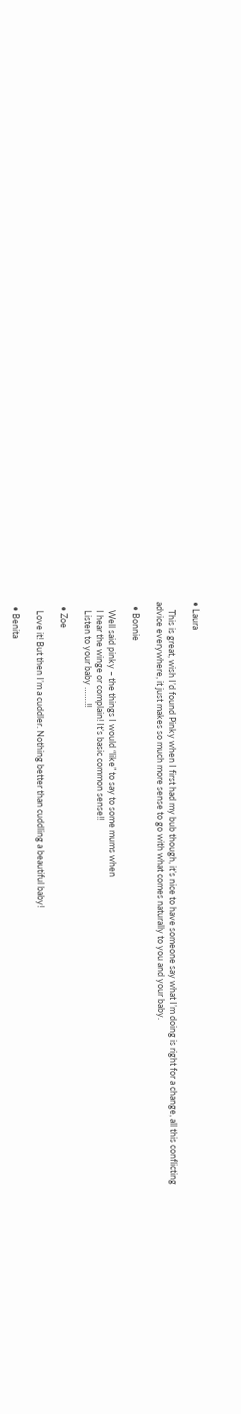• Laura

    This is great, wish I’d found Pinky when I first had my bub though, it’s nice to have someone say what I’m doing is right for a change, all this conflicting advice everywhere, it just makes so much more sense to go with what comes naturally to you and your baby.

  • Bonnie

    Well said pinky – the things I would “like” to say to some mums when
    I hear the winge or complain! It’s basic common sense!!
    Listen to your baby …….!!

  • Zoe

    Love it! But then I’m a cuddler. Nothing better than cuddling a beautiful baby!

  • Benita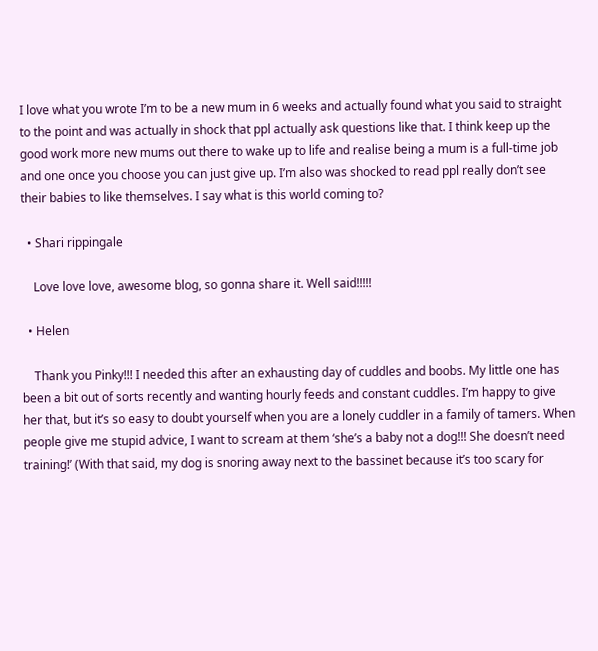I love what you wrote I’m to be a new mum in 6 weeks and actually found what you said to straight to the point and was actually in shock that ppl actually ask questions like that. I think keep up the good work more new mums out there to wake up to life and realise being a mum is a full-time job and one once you choose you can just give up. I’m also was shocked to read ppl really don’t see their babies to like themselves. I say what is this world coming to?

  • Shari rippingale

    Love love love, awesome blog, so gonna share it. Well said!!!!!

  • Helen

    Thank you Pinky!!! I needed this after an exhausting day of cuddles and boobs. My little one has been a bit out of sorts recently and wanting hourly feeds and constant cuddles. I’m happy to give her that, but it’s so easy to doubt yourself when you are a lonely cuddler in a family of tamers. When people give me stupid advice, I want to scream at them ‘she’s a baby not a dog!!! She doesn’t need training!’ (With that said, my dog is snoring away next to the bassinet because it’s too scary for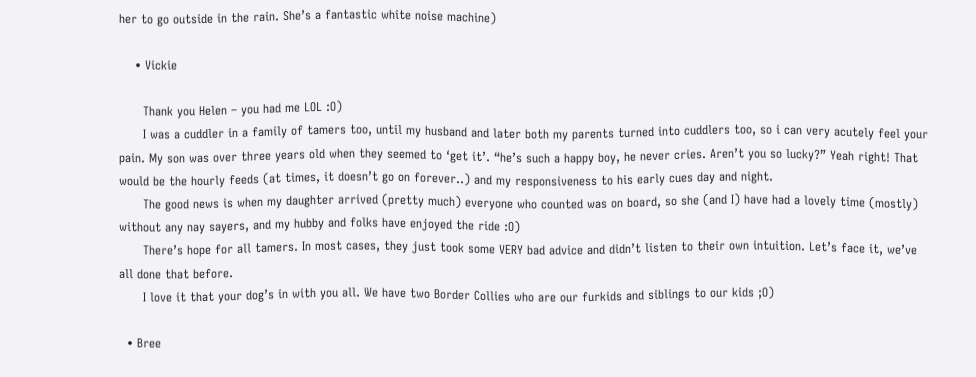her to go outside in the rain. She’s a fantastic white noise machine)

    • Vickie

      Thank you Helen – you had me LOL :O)
      I was a cuddler in a family of tamers too, until my husband and later both my parents turned into cuddlers too, so i can very acutely feel your pain. My son was over three years old when they seemed to ‘get it’. “he’s such a happy boy, he never cries. Aren’t you so lucky?” Yeah right! That would be the hourly feeds (at times, it doesn’t go on forever..) and my responsiveness to his early cues day and night.
      The good news is when my daughter arrived (pretty much) everyone who counted was on board, so she (and I) have had a lovely time (mostly) without any nay sayers, and my hubby and folks have enjoyed the ride :O)
      There’s hope for all tamers. In most cases, they just took some VERY bad advice and didn’t listen to their own intuition. Let’s face it, we’ve all done that before.
      I love it that your dog’s in with you all. We have two Border Collies who are our furkids and siblings to our kids ;O)

  • Bree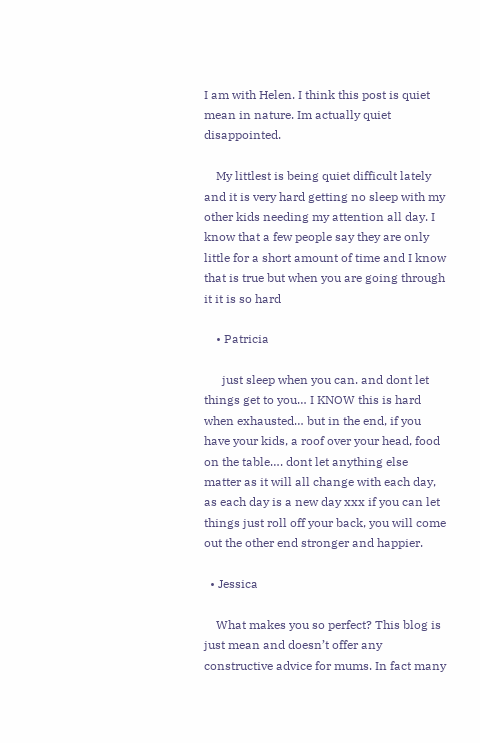I am with Helen. I think this post is quiet mean in nature. Im actually quiet disappointed.

    My littlest is being quiet difficult lately and it is very hard getting no sleep with my other kids needing my attention all day. I know that a few people say they are only little for a short amount of time and I know that is true but when you are going through it it is so hard

    • Patricia

      just sleep when you can. and dont let things get to you… I KNOW this is hard when exhausted… but in the end, if you have your kids, a roof over your head, food on the table…. dont let anything else matter as it will all change with each day, as each day is a new day xxx if you can let things just roll off your back, you will come out the other end stronger and happier.

  • Jessica

    What makes you so perfect? This blog is just mean and doesn’t offer any constructive advice for mums. In fact many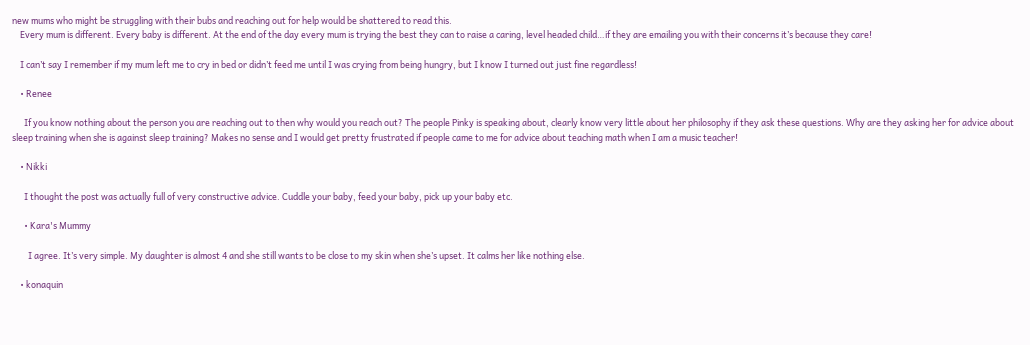new mums who might be struggling with their bubs and reaching out for help would be shattered to read this.
    Every mum is different. Every baby is different. At the end of the day every mum is trying the best they can to raise a caring, level headed child…if they are emailing you with their concerns it’s because they care!

    I can’t say I remember if my mum left me to cry in bed or didn’t feed me until I was crying from being hungry, but I know I turned out just fine regardless!

    • Renee

      If you know nothing about the person you are reaching out to then why would you reach out? The people Pinky is speaking about, clearly know very little about her philosophy if they ask these questions. Why are they asking her for advice about sleep training when she is against sleep training? Makes no sense and I would get pretty frustrated if people came to me for advice about teaching math when I am a music teacher!

    • Nikki

      I thought the post was actually full of very constructive advice. Cuddle your baby, feed your baby, pick up your baby etc.

      • Kara's Mummy

        I agree. It’s very simple. My daughter is almost 4 and she still wants to be close to my skin when she’s upset. It calms her like nothing else.

    • konaquin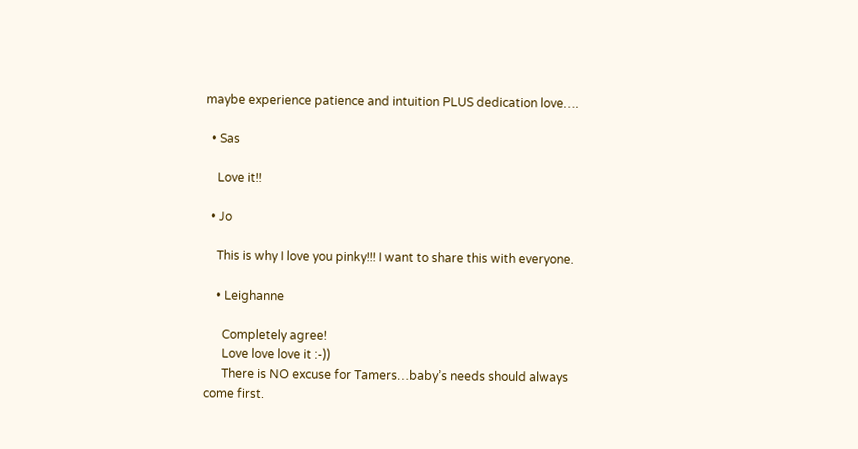maybe experience patience and intuition PLUS dedication love….

  • Sas

    Love it!!

  • Jo

    This is why I love you pinky!!! I want to share this with everyone.

    • Leighanne

      Completely agree!
      Love love love it :-))
      There is NO excuse for Tamers…baby’s needs should always come first.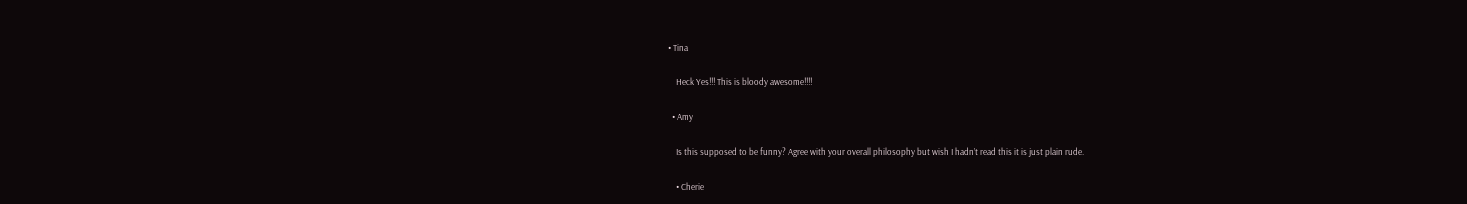• Tina

    Heck Yes!!! This is bloody awesome!!!!

  • Amy

    Is this supposed to be funny? Agree with your overall philosophy but wish I hadn’t read this it is just plain rude.

    • Cherie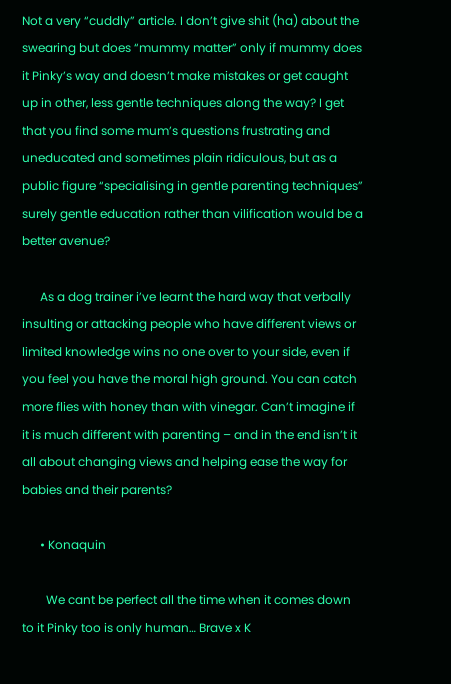Not a very “cuddly” article. I don’t give shit (ha) about the swearing but does “mummy matter” only if mummy does it Pinky’s way and doesn’t make mistakes or get caught up in other, less gentle techniques along the way? I get that you find some mum’s questions frustrating and uneducated and sometimes plain ridiculous, but as a public figure “specialising in gentle parenting techniques” surely gentle education rather than vilification would be a better avenue?

      As a dog trainer i’ve learnt the hard way that verbally insulting or attacking people who have different views or limited knowledge wins no one over to your side, even if you feel you have the moral high ground. You can catch more flies with honey than with vinegar. Can’t imagine if it is much different with parenting – and in the end isn’t it all about changing views and helping ease the way for babies and their parents?

      • Konaquin

        We cant be perfect all the time when it comes down to it Pinky too is only human… Brave x K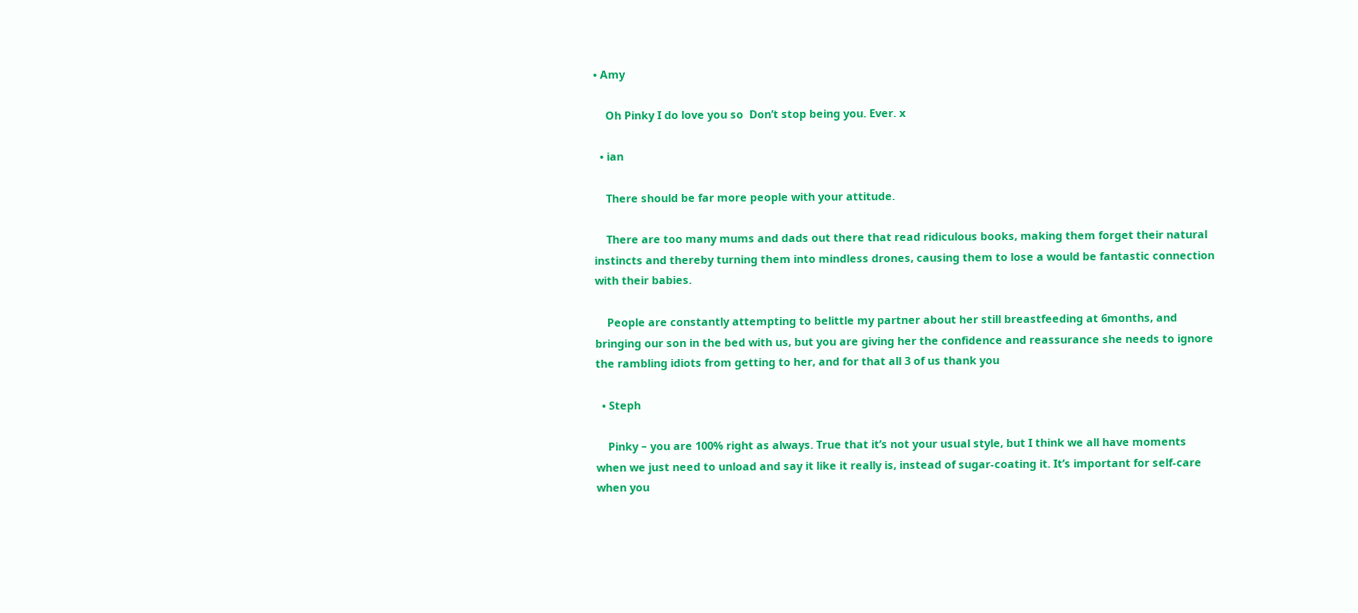• Amy

    Oh Pinky I do love you so  Don’t stop being you. Ever. x

  • ian

    There should be far more people with your attitude.

    There are too many mums and dads out there that read ridiculous books, making them forget their natural instincts and thereby turning them into mindless drones, causing them to lose a would be fantastic connection with their babies.

    People are constantly attempting to belittle my partner about her still breastfeeding at 6months, and bringing our son in the bed with us, but you are giving her the confidence and reassurance she needs to ignore the rambling idiots from getting to her, and for that all 3 of us thank you

  • Steph

    Pinky – you are 100% right as always. True that it’s not your usual style, but I think we all have moments when we just need to unload and say it like it really is, instead of sugar-coating it. It’s important for self-care when you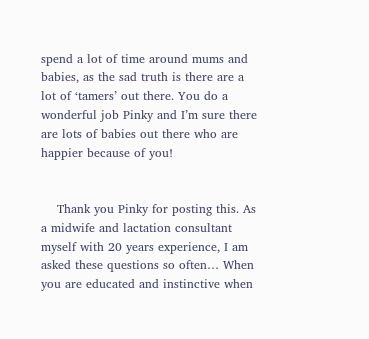spend a lot of time around mums and babies, as the sad truth is there are a lot of ‘tamers’ out there. You do a wonderful job Pinky and I’m sure there are lots of babies out there who are happier because of you!


    Thank you Pinky for posting this. As a midwife and lactation consultant myself with 20 years experience, I am asked these questions so often… When you are educated and instinctive when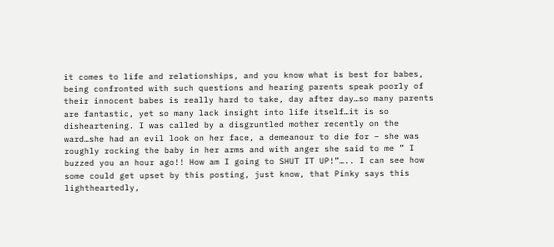it comes to life and relationships, and you know what is best for babes, being confronted with such questions and hearing parents speak poorly of their innocent babes is really hard to take, day after day…so many parents are fantastic, yet so many lack insight into life itself…it is so disheartening. I was called by a disgruntled mother recently on the ward…she had an evil look on her face, a demeanour to die for – she was roughly rocking the baby in her arms and with anger she said to me ” I buzzed you an hour ago!! How am I going to SHUT IT UP!”….. I can see how some could get upset by this posting, just know, that Pinky says this lightheartedly,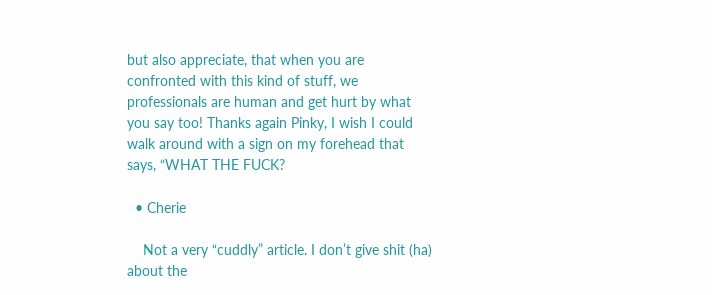but also appreciate, that when you are confronted with this kind of stuff, we professionals are human and get hurt by what you say too! Thanks again Pinky, I wish I could walk around with a sign on my forehead that says, “WHAT THE FUCK?

  • Cherie

    Not a very “cuddly” article. I don’t give shit (ha) about the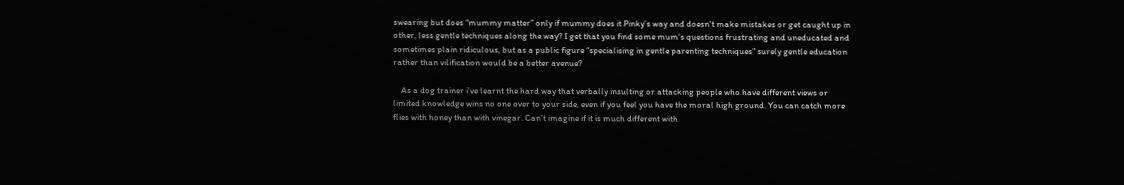swearing but does “mummy matter” only if mummy does it Pinky’s way and doesn’t make mistakes or get caught up in other, less gentle techniques along the way? I get that you find some mum’s questions frustrating and uneducated and sometimes plain ridiculous, but as a public figure “specialising in gentle parenting techniques” surely gentle education rather than vilification would be a better avenue?

    As a dog trainer i’ve learnt the hard way that verbally insulting or attacking people who have different views or limited knowledge wins no one over to your side, even if you feel you have the moral high ground. You can catch more flies with honey than with vinegar. Can’t imagine if it is much different with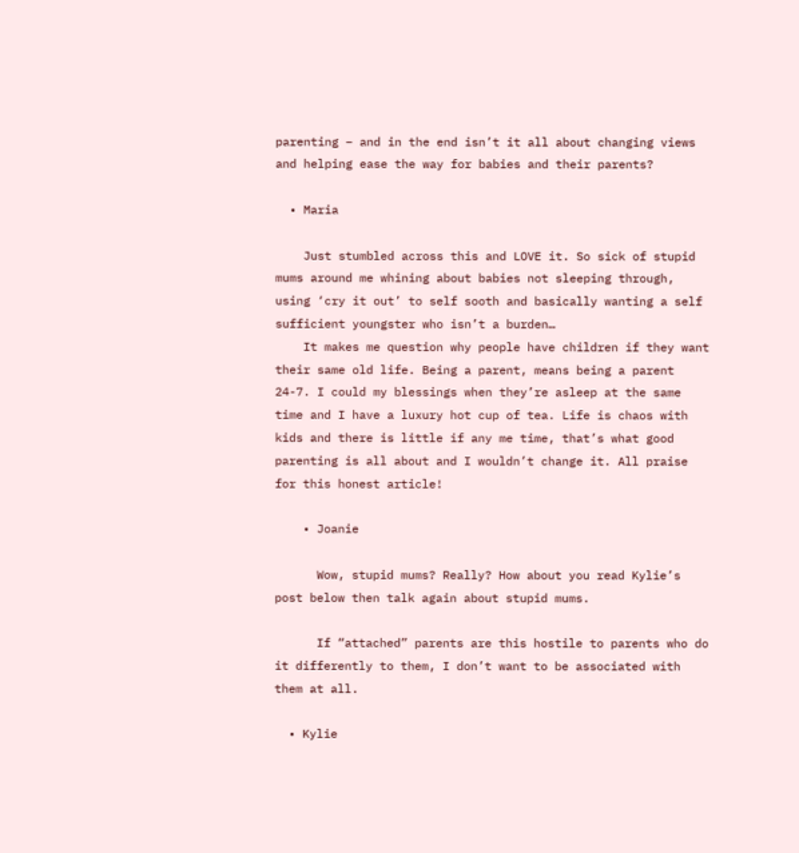parenting – and in the end isn’t it all about changing views and helping ease the way for babies and their parents?

  • Maria

    Just stumbled across this and LOVE it. So sick of stupid mums around me whining about babies not sleeping through, using ‘cry it out’ to self sooth and basically wanting a self sufficient youngster who isn’t a burden…
    It makes me question why people have children if they want their same old life. Being a parent, means being a parent 24-7. I could my blessings when they’re asleep at the same time and I have a luxury hot cup of tea. Life is chaos with kids and there is little if any me time, that’s what good parenting is all about and I wouldn’t change it. All praise for this honest article!

    • Joanie

      Wow, stupid mums? Really? How about you read Kylie’s post below then talk again about stupid mums.

      If “attached” parents are this hostile to parents who do it differently to them, I don’t want to be associated with them at all.

  • Kylie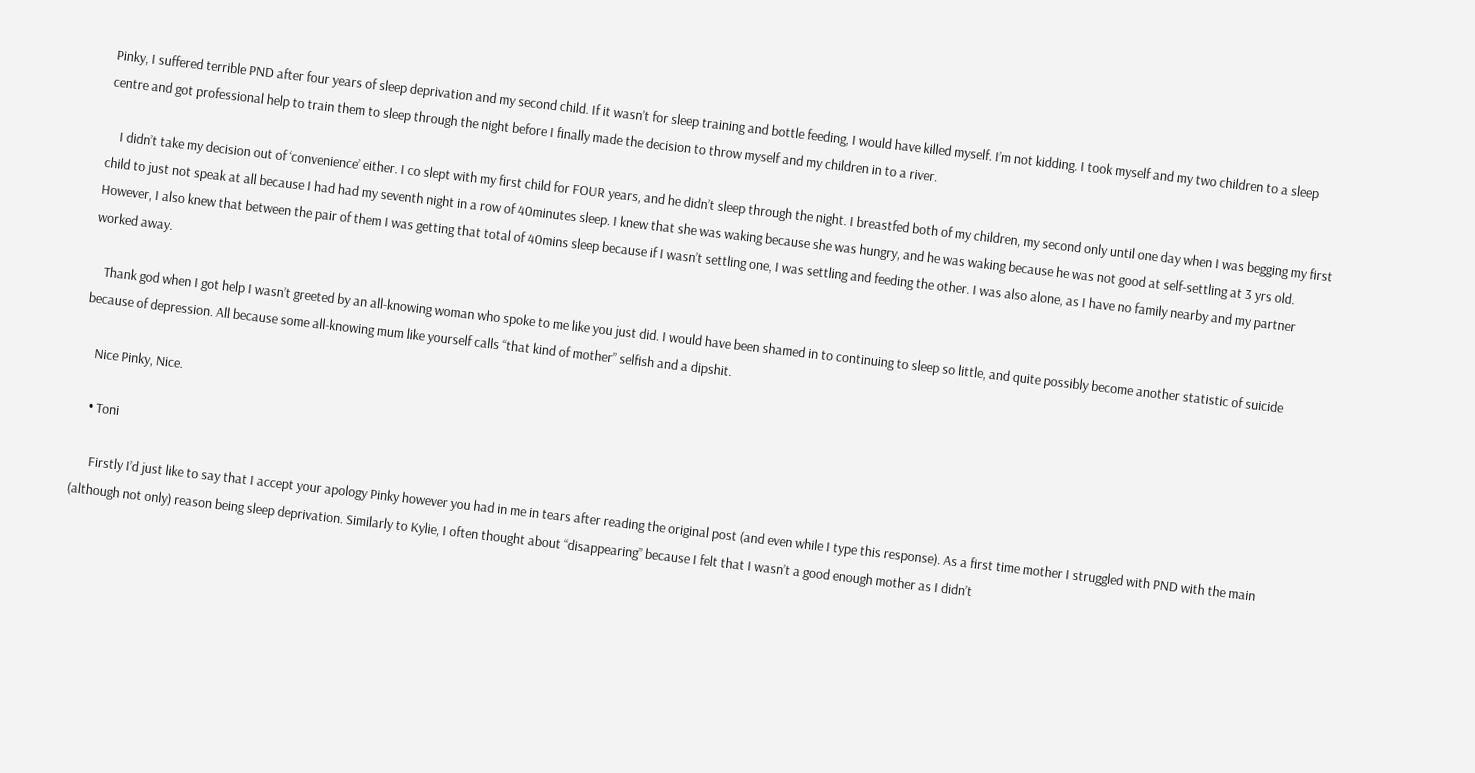Pinky, I suffered terrible PND after four years of sleep deprivation and my second child. If it wasn’t for sleep training and bottle feeding, I would have killed myself. I’m not kidding. I took myself and my two children to a sleep centre and got professional help to train them to sleep through the night before I finally made the decision to throw myself and my children in to a river.

    I didn’t take my decision out of ‘convenience’ either. I co slept with my first child for FOUR years, and he didn’t sleep through the night. I breastfed both of my children, my second only until one day when I was begging my first child to just not speak at all because I had had my seventh night in a row of 40minutes sleep. I knew that she was waking because she was hungry, and he was waking because he was not good at self-settling at 3 yrs old. However, I also knew that between the pair of them I was getting that total of 40mins sleep because if I wasn’t settling one, I was settling and feeding the other. I was also alone, as I have no family nearby and my partner worked away.

    Thank god when I got help I wasn’t greeted by an all-knowing woman who spoke to me like you just did. I would have been shamed in to continuing to sleep so little, and quite possibly become another statistic of suicide because of depression. All because some all-knowing mum like yourself calls “that kind of mother” selfish and a dipshit.

    Nice Pinky, Nice.

    • Toni

      Firstly I’d just like to say that I accept your apology Pinky however you had in me in tears after reading the original post (and even while I type this response). As a first time mother I struggled with PND with the main (although not only) reason being sleep deprivation. Similarly to Kylie, I often thought about “disappearing” because I felt that I wasn’t a good enough mother as I didn’t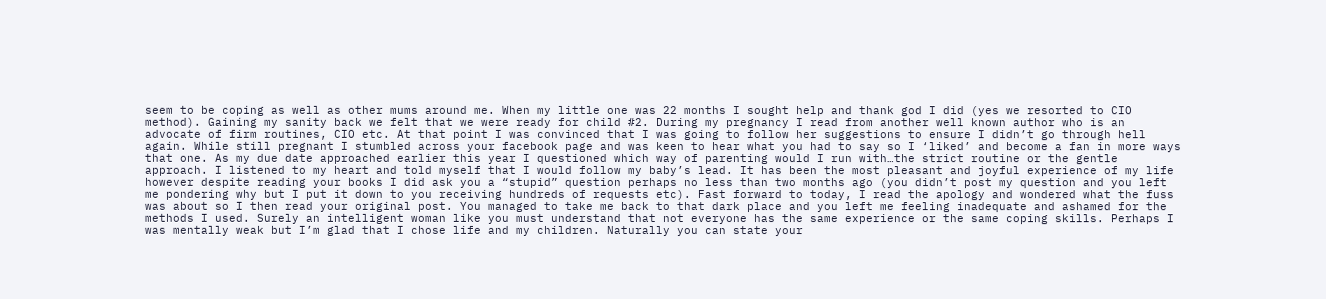seem to be coping as well as other mums around me. When my little one was 22 months I sought help and thank god I did (yes we resorted to CIO method). Gaining my sanity back we felt that we were ready for child #2. During my pregnancy I read from another well known author who is an advocate of firm routines, CIO etc. At that point I was convinced that I was going to follow her suggestions to ensure I didn’t go through hell again. While still pregnant I stumbled across your facebook page and was keen to hear what you had to say so I ‘liked’ and become a fan in more ways that one. As my due date approached earlier this year I questioned which way of parenting would I run with…the strict routine or the gentle approach. I listened to my heart and told myself that I would follow my baby’s lead. It has been the most pleasant and joyful experience of my life however despite reading your books I did ask you a “stupid” question perhaps no less than two months ago (you didn’t post my question and you left me pondering why but I put it down to you receiving hundreds of requests etc). Fast forward to today, I read the apology and wondered what the fuss was about so I then read your original post. You managed to take me back to that dark place and you left me feeling inadequate and ashamed for the methods I used. Surely an intelligent woman like you must understand that not everyone has the same experience or the same coping skills. Perhaps I was mentally weak but I’m glad that I chose life and my children. Naturally you can state your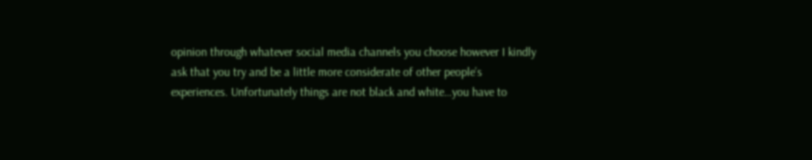opinion through whatever social media channels you choose however I kindly ask that you try and be a little more considerate of other people’s experiences. Unfortunately things are not black and white…you have to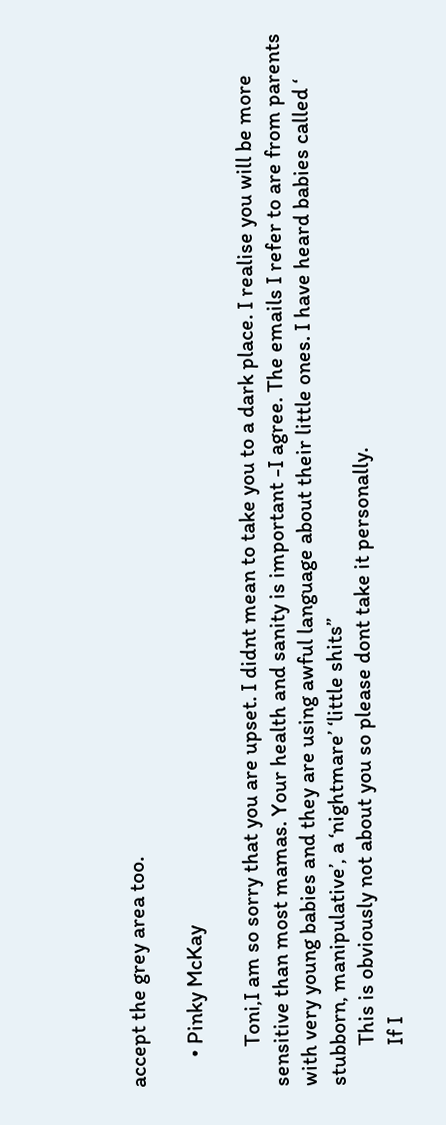accept the grey area too.

      • Pinky McKay

        Toni,I am so sorry that you are upset. I didnt mean to take you to a dark place. I realise you will be more sensitive than most mamas. Your health and sanity is important -I agree. The emails I refer to are from parents with very young babies and they are using awful language about their little ones. I have heard babies called ‘ stubborn, manipulative’, a ‘nightmare’ ‘little shits”
        This is obviously not about you so please dont take it personally.
        If I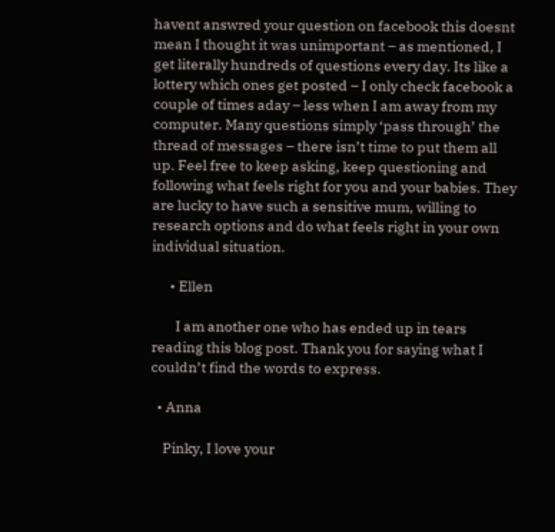havent answred your question on facebook this doesnt mean I thought it was unimportant – as mentioned, I get literally hundreds of questions every day. Its like a lottery which ones get posted – I only check facebook a couple of times aday – less when I am away from my computer. Many questions simply ‘pass through’ the thread of messages – there isn’t time to put them all up. Feel free to keep asking, keep questioning and following what feels right for you and your babies. They are lucky to have such a sensitive mum, willing to research options and do what feels right in your own individual situation.

      • Ellen

        I am another one who has ended up in tears reading this blog post. Thank you for saying what I couldn’t find the words to express.

  • Anna

    Pinky, I love your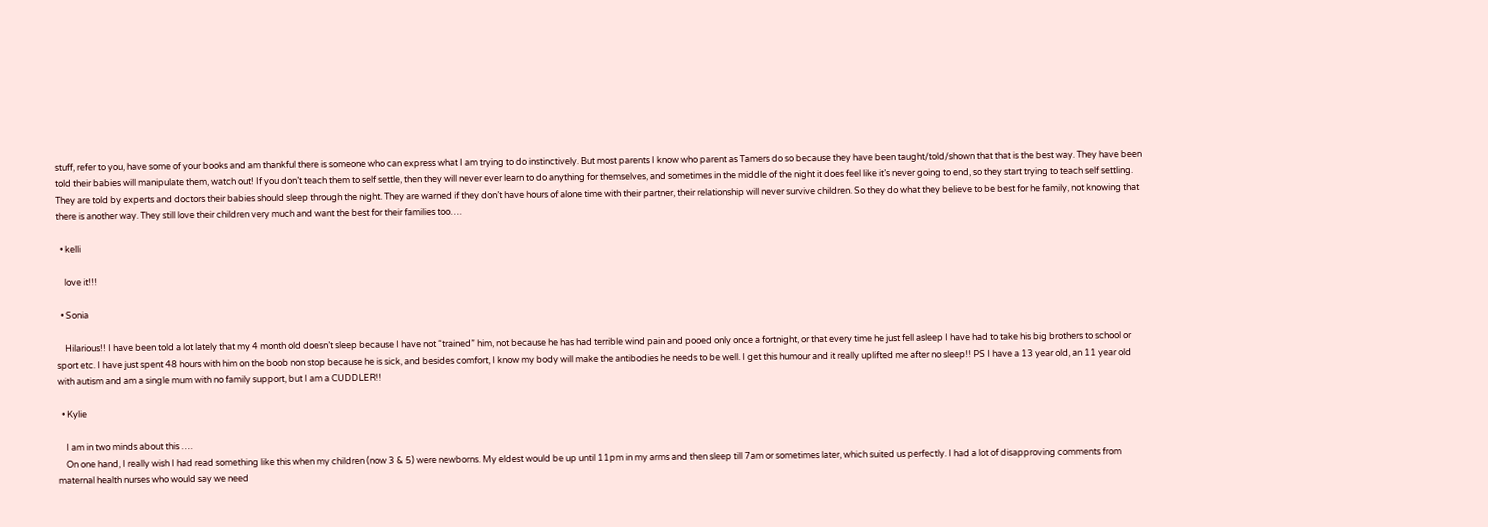stuff, refer to you, have some of your books and am thankful there is someone who can express what I am trying to do instinctively. But most parents I know who parent as Tamers do so because they have been taught/told/shown that that is the best way. They have been told their babies will manipulate them, watch out! If you don’t teach them to self settle, then they will never ever learn to do anything for themselves, and sometimes in the middle of the night it does feel like it’s never going to end, so they start trying to teach self settling. They are told by experts and doctors their babies should sleep through the night. They are warned if they don’t have hours of alone time with their partner, their relationship will never survive children. So they do what they believe to be best for he family, not knowing that there is another way. They still love their children very much and want the best for their families too….

  • kelli

    love it!!!

  • Sonia

    Hilarious!! I have been told a lot lately that my 4 month old doesn’t sleep because I have not “trained” him, not because he has had terrible wind pain and pooed only once a fortnight, or that every time he just fell asleep I have had to take his big brothers to school or sport etc. I have just spent 48 hours with him on the boob non stop because he is sick, and besides comfort, I know my body will make the antibodies he needs to be well. I get this humour and it really uplifted me after no sleep!! PS I have a 13 year old, an 11 year old with autism and am a single mum with no family support, but I am a CUDDLER!!

  • Kylie

    I am in two minds about this ….
    On one hand, I really wish I had read something like this when my children (now 3 & 5) were newborns. My eldest would be up until 11pm in my arms and then sleep till 7am or sometimes later, which suited us perfectly. I had a lot of disapproving comments from maternal health nurses who would say we need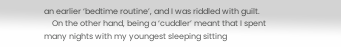an earlier ‘bedtime routine’, and I was riddled with guilt.
    On the other hand, being a ‘cuddler’ meant that I spent many nights with my youngest sleeping sitting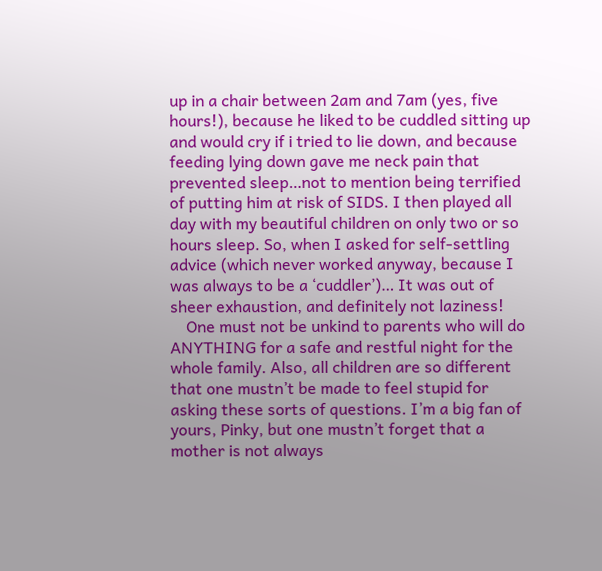up in a chair between 2am and 7am (yes, five hours!), because he liked to be cuddled sitting up and would cry if i tried to lie down, and because feeding lying down gave me neck pain that prevented sleep…not to mention being terrified of putting him at risk of SIDS. I then played all day with my beautiful children on only two or so hours sleep. So, when I asked for self-settling advice (which never worked anyway, because I was always to be a ‘cuddler’)… It was out of sheer exhaustion, and definitely not laziness!
    One must not be unkind to parents who will do ANYTHING for a safe and restful night for the whole family. Also, all children are so different that one mustn’t be made to feel stupid for asking these sorts of questions. I’m a big fan of yours, Pinky, but one mustn’t forget that a mother is not always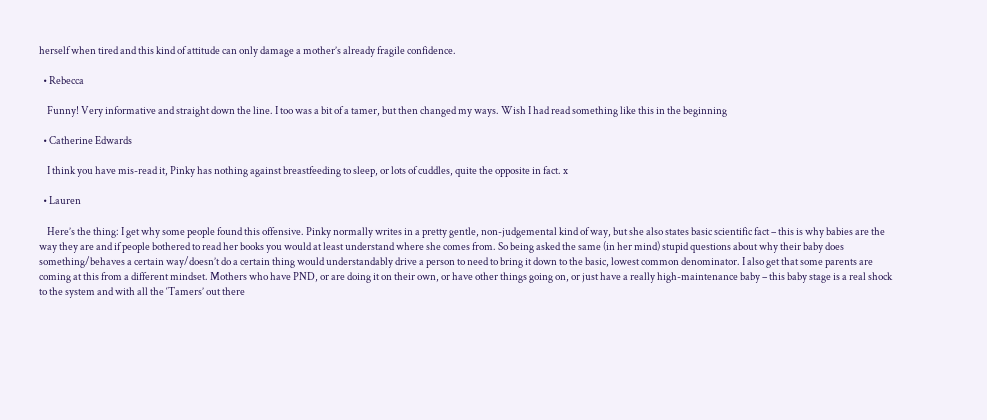herself when tired and this kind of attitude can only damage a mother’s already fragile confidence.

  • Rebecca

    Funny! Very informative and straight down the line. I too was a bit of a tamer, but then changed my ways. Wish I had read something like this in the beginning

  • Catherine Edwards

    I think you have mis-read it, Pinky has nothing against breastfeeding to sleep, or lots of cuddles, quite the opposite in fact. x

  • Lauren

    Here’s the thing: I get why some people found this offensive. Pinky normally writes in a pretty gentle, non-judgemental kind of way, but she also states basic scientific fact – this is why babies are the way they are and if people bothered to read her books you would at least understand where she comes from. So being asked the same (in her mind) stupid questions about why their baby does something/behaves a certain way/doesn’t do a certain thing would understandably drive a person to need to bring it down to the basic, lowest common denominator. I also get that some parents are coming at this from a different mindset. Mothers who have PND, or are doing it on their own, or have other things going on, or just have a really high-maintenance baby – this baby stage is a real shock to the system and with all the ‘Tamers’ out there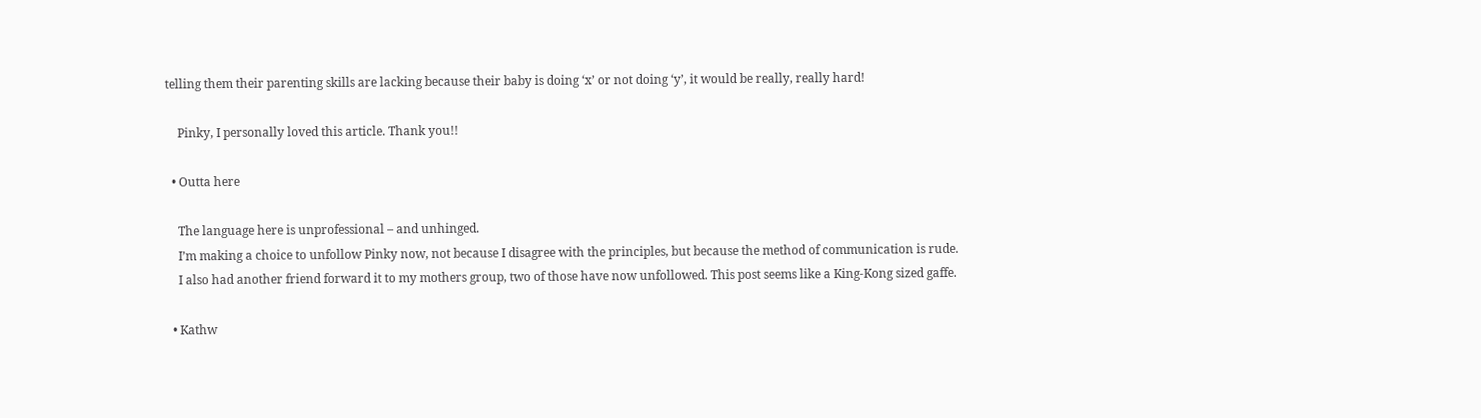telling them their parenting skills are lacking because their baby is doing ‘x’ or not doing ‘y’, it would be really, really hard!

    Pinky, I personally loved this article. Thank you!!

  • Outta here

    The language here is unprofessional – and unhinged.
    I’m making a choice to unfollow Pinky now, not because I disagree with the principles, but because the method of communication is rude.
    I also had another friend forward it to my mothers group, two of those have now unfollowed. This post seems like a King-Kong sized gaffe.

  • Kathw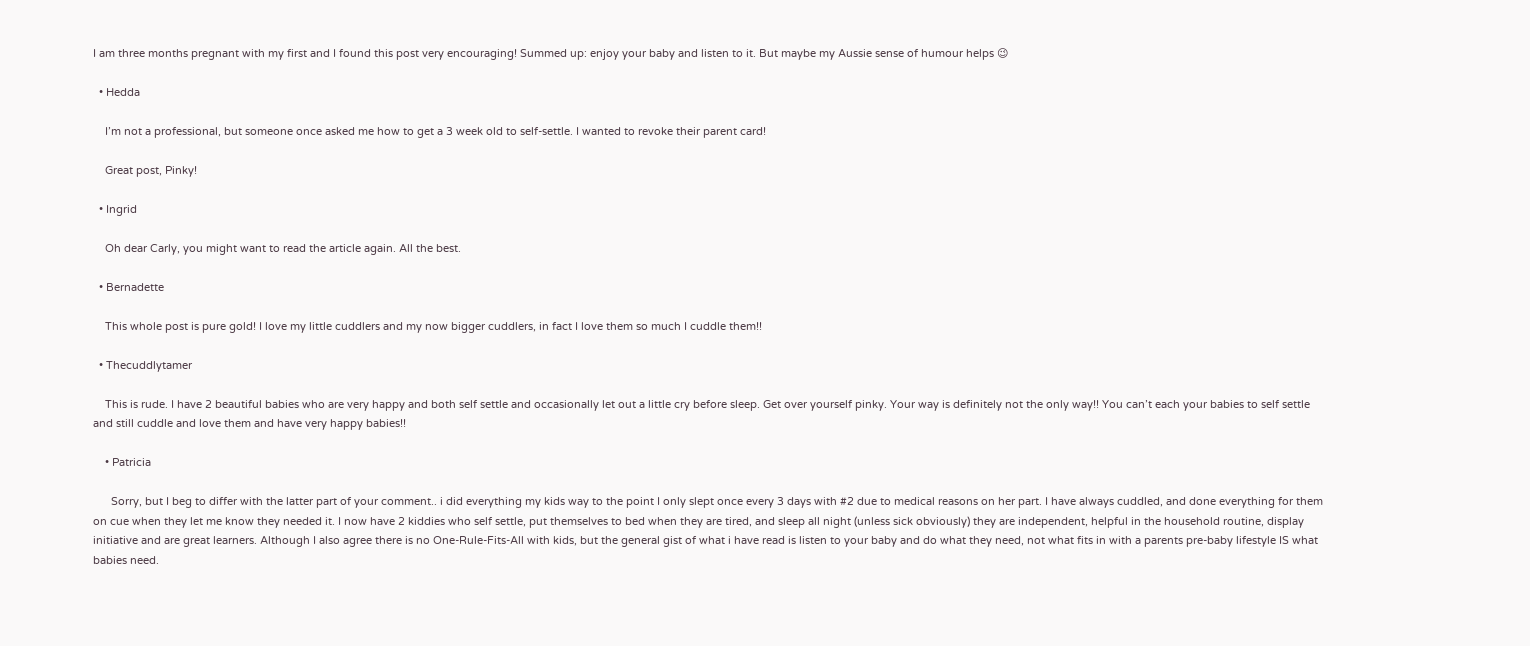I am three months pregnant with my first and I found this post very encouraging! Summed up: enjoy your baby and listen to it. But maybe my Aussie sense of humour helps 😉

  • Hedda

    I’m not a professional, but someone once asked me how to get a 3 week old to self-settle. I wanted to revoke their parent card!

    Great post, Pinky!

  • Ingrid

    Oh dear Carly, you might want to read the article again. All the best.

  • Bernadette

    This whole post is pure gold! I love my little cuddlers and my now bigger cuddlers, in fact I love them so much I cuddle them!!

  • Thecuddlytamer

    This is rude. I have 2 beautiful babies who are very happy and both self settle and occasionally let out a little cry before sleep. Get over yourself pinky. Your way is definitely not the only way!! You can’t each your babies to self settle and still cuddle and love them and have very happy babies!!

    • Patricia

      Sorry, but I beg to differ with the latter part of your comment.. i did everything my kids way to the point I only slept once every 3 days with #2 due to medical reasons on her part. I have always cuddled, and done everything for them on cue when they let me know they needed it. I now have 2 kiddies who self settle, put themselves to bed when they are tired, and sleep all night (unless sick obviously) they are independent, helpful in the household routine, display initiative and are great learners. Although I also agree there is no One-Rule-Fits-All with kids, but the general gist of what i have read is listen to your baby and do what they need, not what fits in with a parents pre-baby lifestyle IS what babies need.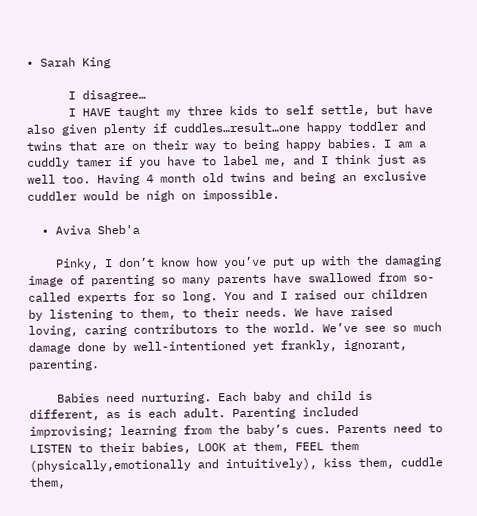• Sarah King

      I disagree…
      I HAVE taught my three kids to self settle, but have also given plenty if cuddles…result…one happy toddler and twins that are on their way to being happy babies. I am a cuddly tamer if you have to label me, and I think just as well too. Having 4 month old twins and being an exclusive cuddler would be nigh on impossible.

  • Aviva Sheb'a

    Pinky, I don’t know how you’ve put up with the damaging image of parenting so many parents have swallowed from so-called experts for so long. You and I raised our children by listening to them, to their needs. We have raised loving, caring contributors to the world. We’ve see so much damage done by well-intentioned yet frankly, ignorant, parenting.

    Babies need nurturing. Each baby and child is different, as is each adult. Parenting included improvising; learning from the baby’s cues. Parents need to LISTEN to their babies, LOOK at them, FEEL them (physically,emotionally and intuitively), kiss them, cuddle them,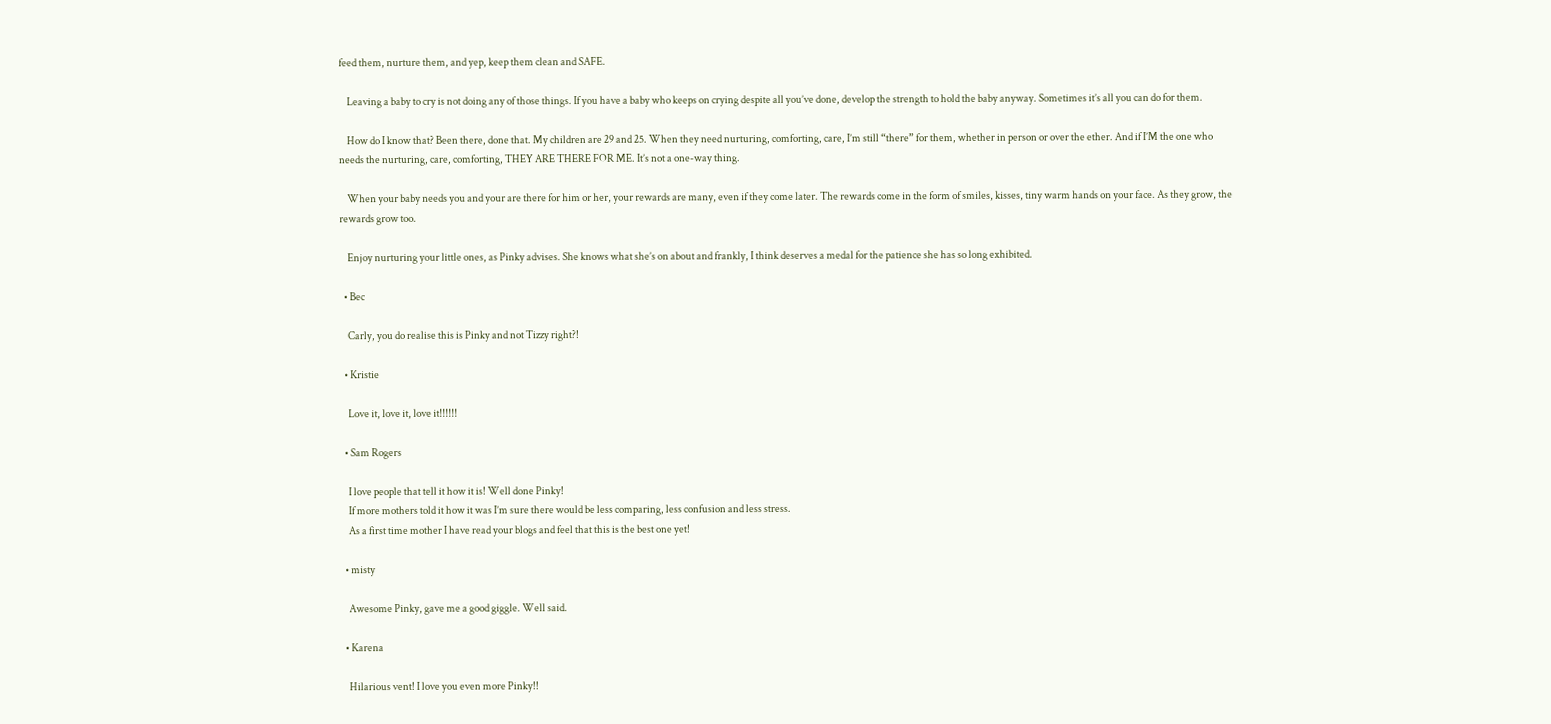feed them, nurture them, and yep, keep them clean and SAFE.

    Leaving a baby to cry is not doing any of those things. If you have a baby who keeps on crying despite all you’ve done, develop the strength to hold the baby anyway. Sometimes it’s all you can do for them.

    How do I know that? Been there, done that. My children are 29 and 25. When they need nurturing, comforting, care, I’m still “there” for them, whether in person or over the ether. And if I’M the one who needs the nurturing, care, comforting, THEY ARE THERE FOR ME. It’s not a one-way thing.

    When your baby needs you and your are there for him or her, your rewards are many, even if they come later. The rewards come in the form of smiles, kisses, tiny warm hands on your face. As they grow, the rewards grow too.

    Enjoy nurturing your little ones, as Pinky advises. She knows what she’s on about and frankly, I think deserves a medal for the patience she has so long exhibited.

  • Bec

    Carly, you do realise this is Pinky and not Tizzy right?!

  • Kristie

    Love it, love it, love it!!!!!!

  • Sam Rogers

    I love people that tell it how it is! Well done Pinky!
    If more mothers told it how it was I’m sure there would be less comparing, less confusion and less stress.
    As a first time mother I have read your blogs and feel that this is the best one yet!

  • misty

    Awesome Pinky, gave me a good giggle. Well said.

  • Karena

    Hilarious vent! I love you even more Pinky!!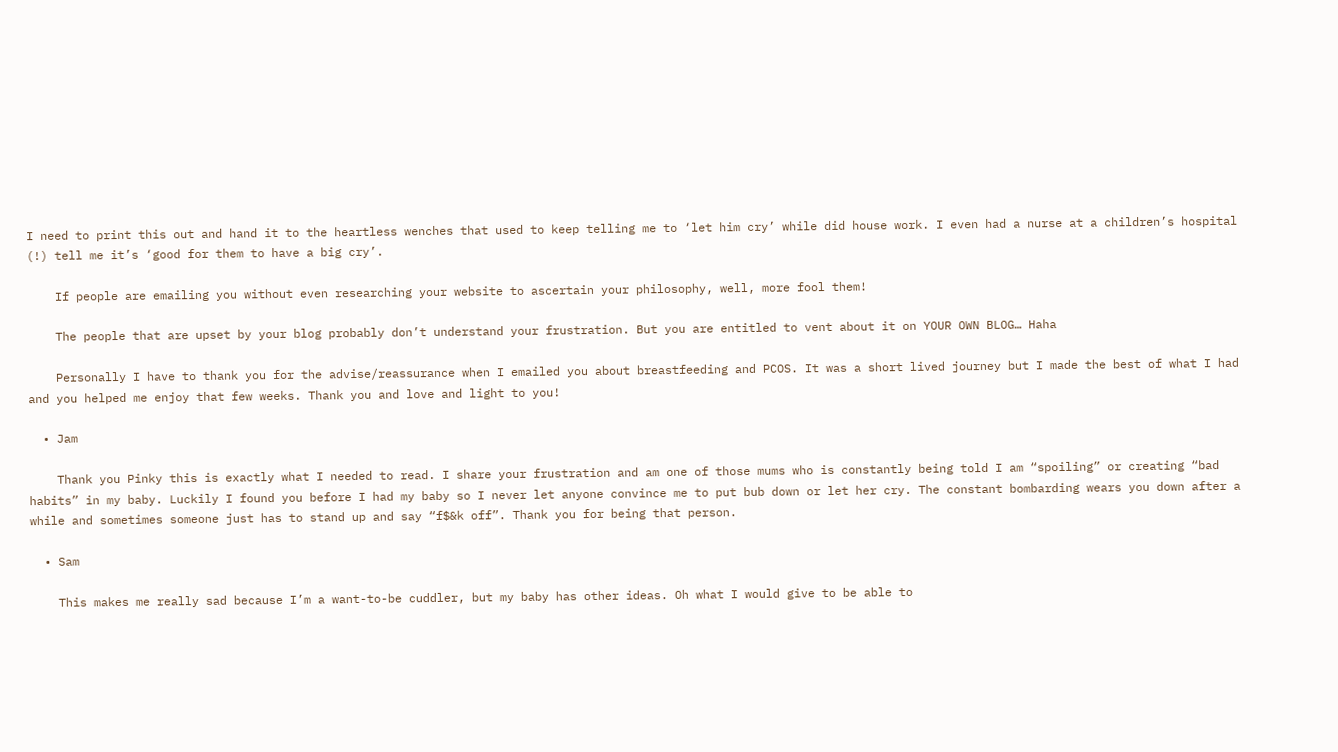I need to print this out and hand it to the heartless wenches that used to keep telling me to ‘let him cry’ while did house work. I even had a nurse at a children’s hospital (!) tell me it’s ‘good for them to have a big cry’.

    If people are emailing you without even researching your website to ascertain your philosophy, well, more fool them!

    The people that are upset by your blog probably don’t understand your frustration. But you are entitled to vent about it on YOUR OWN BLOG… Haha

    Personally I have to thank you for the advise/reassurance when I emailed you about breastfeeding and PCOS. It was a short lived journey but I made the best of what I had and you helped me enjoy that few weeks. Thank you and love and light to you!

  • Jam

    Thank you Pinky this is exactly what I needed to read. I share your frustration and am one of those mums who is constantly being told I am “spoiling” or creating “bad habits” in my baby. Luckily I found you before I had my baby so I never let anyone convince me to put bub down or let her cry. The constant bombarding wears you down after a while and sometimes someone just has to stand up and say “f$&k off”. Thank you for being that person.

  • Sam

    This makes me really sad because I’m a want-to-be cuddler, but my baby has other ideas. Oh what I would give to be able to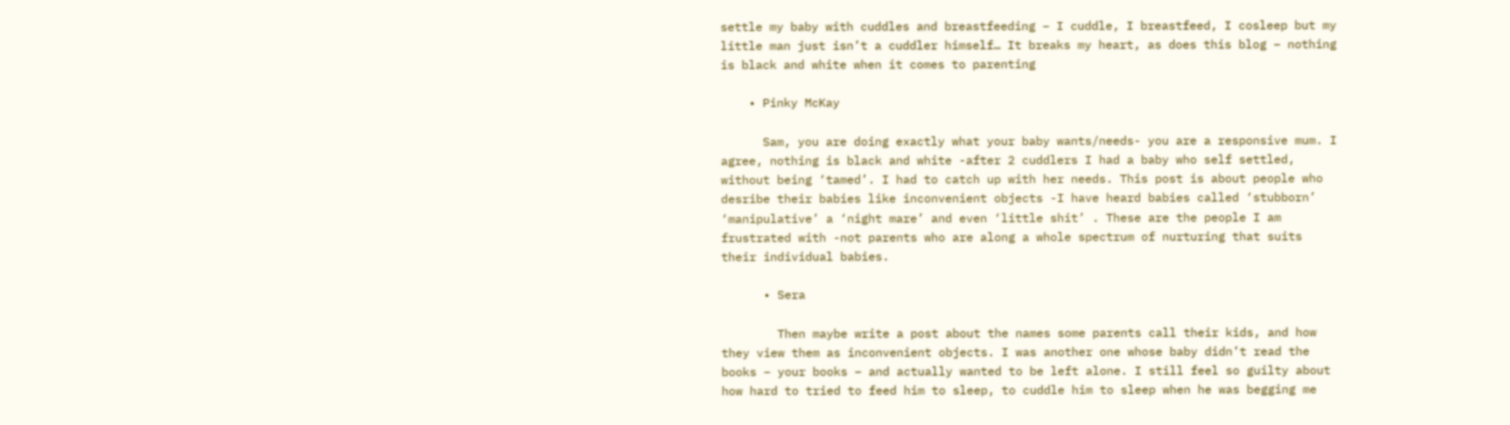settle my baby with cuddles and breastfeeding – I cuddle, I breastfeed, I cosleep but my little man just isn’t a cuddler himself… It breaks my heart, as does this blog – nothing is black and white when it comes to parenting

    • Pinky McKay

      Sam, you are doing exactly what your baby wants/needs- you are a responsive mum. I agree, nothing is black and white -after 2 cuddlers I had a baby who self settled, without being ‘tamed’. I had to catch up with her needs. This post is about people who desribe their babies like inconvenient objects -I have heard babies called ‘stubborn’ ‘manipulative’ a ‘night mare’ and even ‘little shit’ . These are the people I am frustrated with -not parents who are along a whole spectrum of nurturing that suits their individual babies.

      • Sera

        Then maybe write a post about the names some parents call their kids, and how they view them as inconvenient objects. I was another one whose baby didn’t read the books – your books – and actually wanted to be left alone. I still feel so guilty about how hard to tried to feed him to sleep, to cuddle him to sleep when he was begging me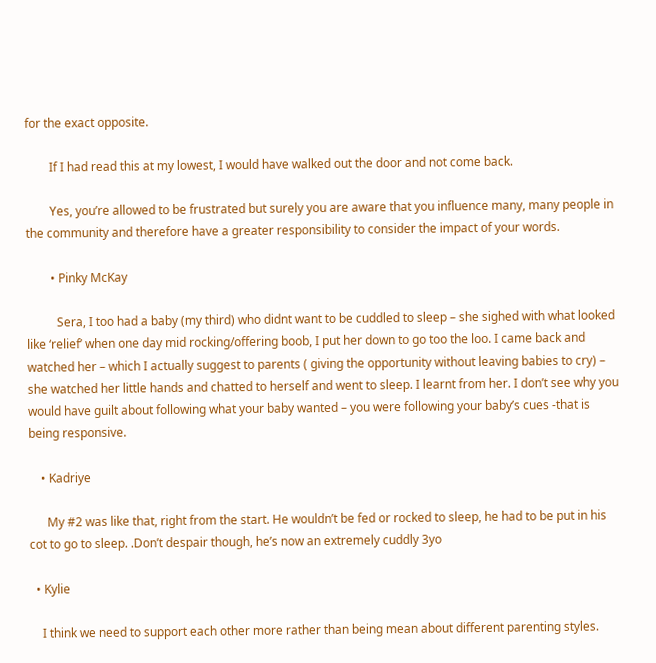for the exact opposite.

        If I had read this at my lowest, I would have walked out the door and not come back.

        Yes, you’re allowed to be frustrated but surely you are aware that you influence many, many people in the community and therefore have a greater responsibility to consider the impact of your words.

        • Pinky McKay

          Sera, I too had a baby (my third) who didnt want to be cuddled to sleep – she sighed with what looked like ‘relief’ when one day mid rocking/offering boob, I put her down to go too the loo. I came back and watched her – which I actually suggest to parents ( giving the opportunity without leaving babies to cry) – she watched her little hands and chatted to herself and went to sleep. I learnt from her. I don’t see why you would have guilt about following what your baby wanted – you were following your baby’s cues -that is being responsive.

    • Kadriye

      My #2 was like that, right from the start. He wouldn’t be fed or rocked to sleep, he had to be put in his cot to go to sleep. .Don’t despair though, he’s now an extremely cuddly 3yo

  • Kylie

    I think we need to support each other more rather than being mean about different parenting styles.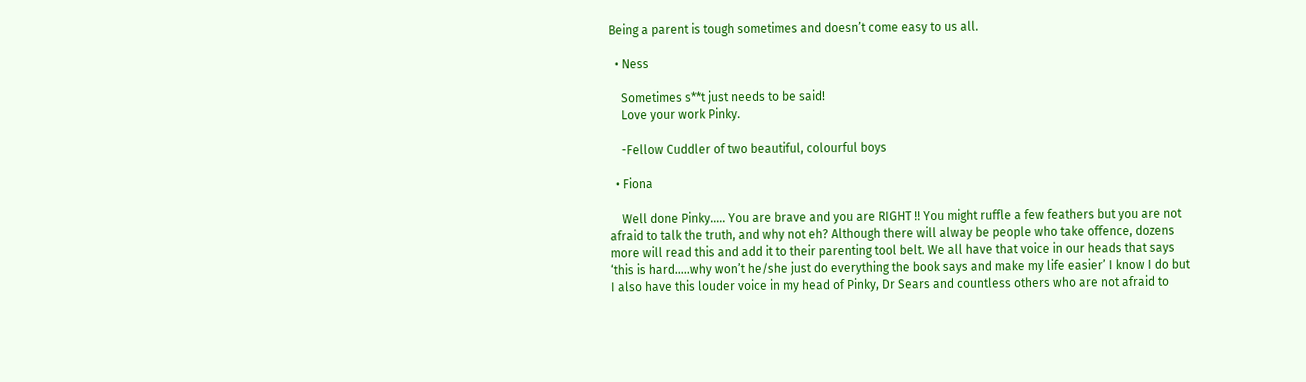Being a parent is tough sometimes and doesn’t come easy to us all.

  • Ness

    Sometimes s**t just needs to be said!
    Love your work Pinky.

    -Fellow Cuddler of two beautiful, colourful boys

  • Fiona

    Well done Pinky….. You are brave and you are RIGHT !! You might ruffle a few feathers but you are not afraid to talk the truth, and why not eh? Although there will alway be people who take offence, dozens more will read this and add it to their parenting tool belt. We all have that voice in our heads that says ‘this is hard…..why won’t he/she just do everything the book says and make my life easier’ I know I do but I also have this louder voice in my head of Pinky, Dr Sears and countless others who are not afraid to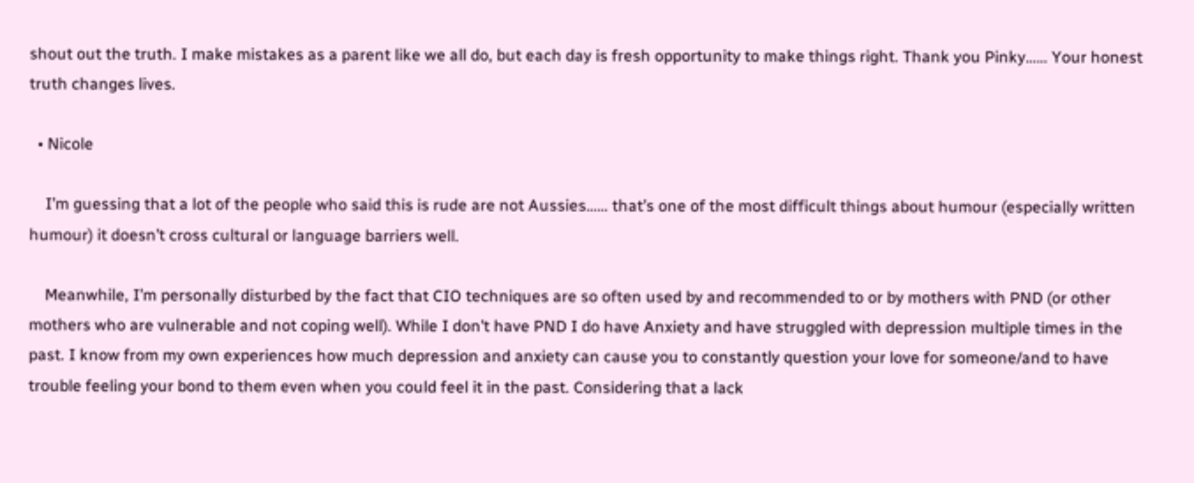shout out the truth. I make mistakes as a parent like we all do, but each day is fresh opportunity to make things right. Thank you Pinky…… Your honest truth changes lives.

  • Nicole

    I’m guessing that a lot of the people who said this is rude are not Aussies…… that’s one of the most difficult things about humour (especially written humour) it doesn’t cross cultural or language barriers well.

    Meanwhile, I’m personally disturbed by the fact that CIO techniques are so often used by and recommended to or by mothers with PND (or other mothers who are vulnerable and not coping well). While I don’t have PND I do have Anxiety and have struggled with depression multiple times in the past. I know from my own experiences how much depression and anxiety can cause you to constantly question your love for someone/and to have trouble feeling your bond to them even when you could feel it in the past. Considering that a lack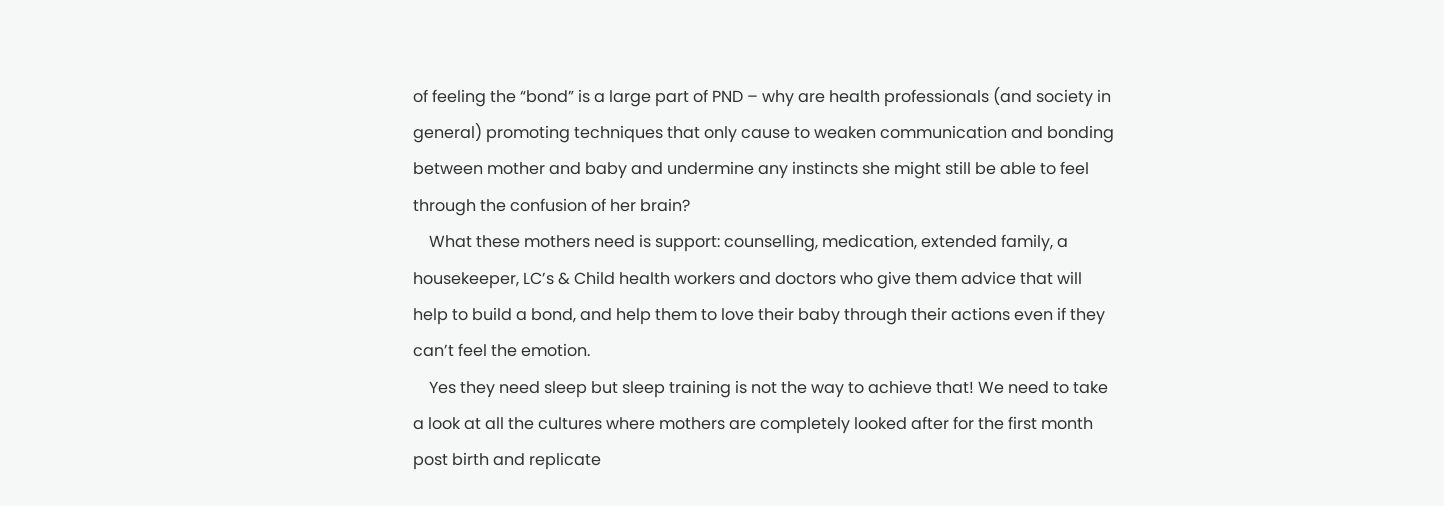of feeling the “bond” is a large part of PND – why are health professionals (and society in general) promoting techniques that only cause to weaken communication and bonding between mother and baby and undermine any instincts she might still be able to feel through the confusion of her brain?
    What these mothers need is support: counselling, medication, extended family, a housekeeper, LC’s & Child health workers and doctors who give them advice that will help to build a bond, and help them to love their baby through their actions even if they can’t feel the emotion.
    Yes they need sleep but sleep training is not the way to achieve that! We need to take a look at all the cultures where mothers are completely looked after for the first month post birth and replicate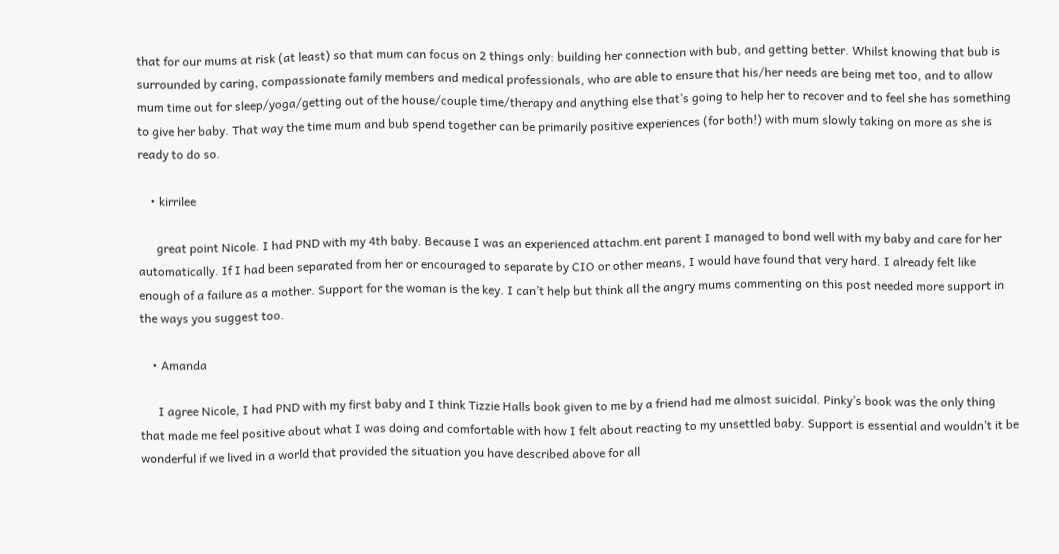that for our mums at risk (at least) so that mum can focus on 2 things only: building her connection with bub, and getting better. Whilst knowing that bub is surrounded by caring, compassionate family members and medical professionals, who are able to ensure that his/her needs are being met too, and to allow mum time out for sleep/yoga/getting out of the house/couple time/therapy and anything else that’s going to help her to recover and to feel she has something to give her baby. That way the time mum and bub spend together can be primarily positive experiences (for both!) with mum slowly taking on more as she is ready to do so.

    • kirrilee

      great point Nicole. I had PND with my 4th baby. Because I was an experienced attachm.ent parent I managed to bond well with my baby and care for her automatically. If I had been separated from her or encouraged to separate by CIO or other means, I would have found that very hard. I already felt like enough of a failure as a mother. Support for the woman is the key. I can’t help but think all the angry mums commenting on this post needed more support in the ways you suggest too.

    • Amanda

      I agree Nicole, I had PND with my first baby and I think Tizzie Halls book given to me by a friend had me almost suicidal. Pinky’s book was the only thing that made me feel positive about what I was doing and comfortable with how I felt about reacting to my unsettled baby. Support is essential and wouldn’t it be wonderful if we lived in a world that provided the situation you have described above for all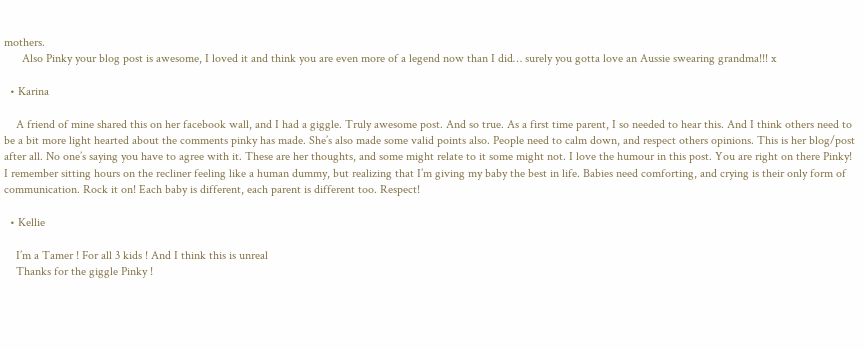mothers.
      Also Pinky your blog post is awesome, I loved it and think you are even more of a legend now than I did… surely you gotta love an Aussie swearing grandma!!! x

  • Karina

    A friend of mine shared this on her facebook wall, and I had a giggle. Truly awesome post. And so true. As a first time parent, I so needed to hear this. And I think others need to be a bit more light hearted about the comments pinky has made. She’s also made some valid points also. People need to calm down, and respect others opinions. This is her blog/post after all. No one’s saying you have to agree with it. These are her thoughts, and some might relate to it some might not. I love the humour in this post. You are right on there Pinky! I remember sitting hours on the recliner feeling like a human dummy, but realizing that I’m giving my baby the best in life. Babies need comforting, and crying is their only form of communication. Rock it on! Each baby is different, each parent is different too. Respect!

  • Kellie

    I’m a Tamer ! For all 3 kids ! And I think this is unreal
    Thanks for the giggle Pinky !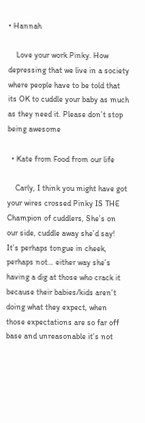• Hannah

    Love your work Pinky. How depressing that we live in a society where people have to be told that its OK to cuddle your baby as much as they need it. Please don’t stop being awesome

  • Kate from Food from our life

    Carly, I think you might have got your wires crossed Pinky IS THE Champion of cuddlers, She’s on our side, cuddle away she’d say! It’s perhaps tongue in cheek, perhaps not… either way she’s having a dig at those who crack it because their babies/kids aren’t doing what they expect, when those expectations are so far off base and unreasonable it’s not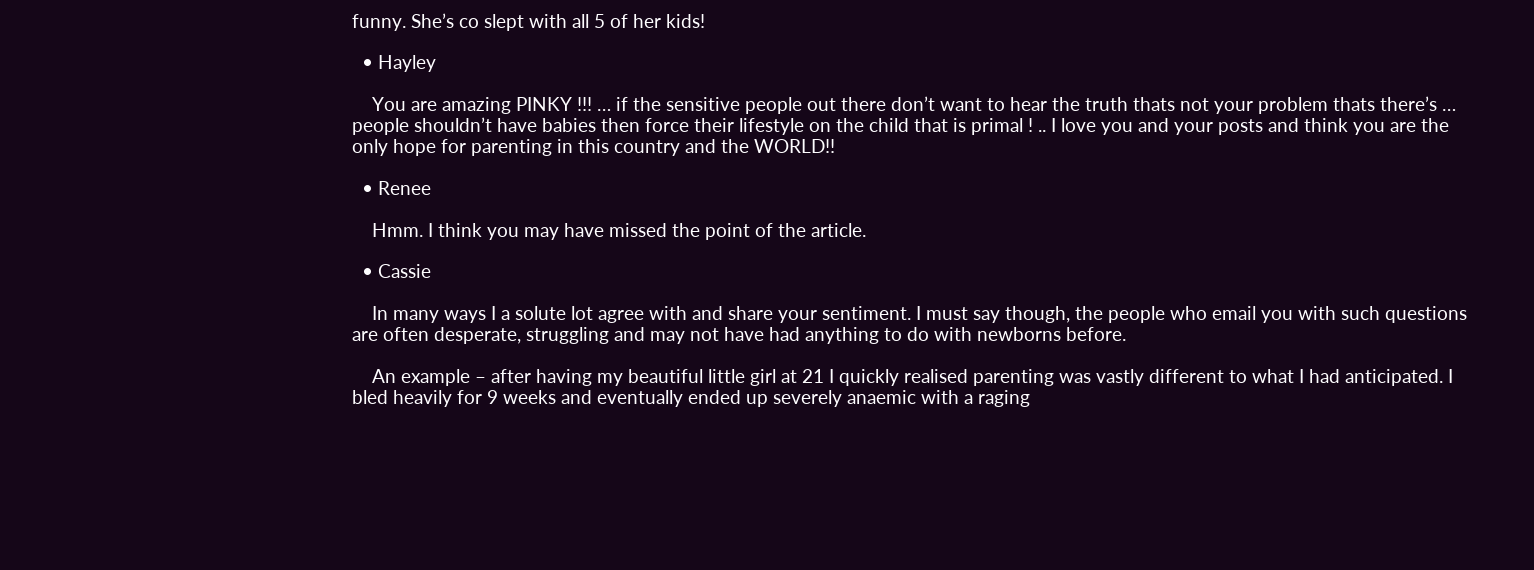funny. She’s co slept with all 5 of her kids!

  • Hayley

    You are amazing PINKY !!! … if the sensitive people out there don’t want to hear the truth thats not your problem thats there’s … people shouldn’t have babies then force their lifestyle on the child that is primal ! .. I love you and your posts and think you are the only hope for parenting in this country and the WORLD!!

  • Renee

    Hmm. I think you may have missed the point of the article.

  • Cassie

    In many ways I a solute lot agree with and share your sentiment. I must say though, the people who email you with such questions are often desperate, struggling and may not have had anything to do with newborns before.

    An example – after having my beautiful little girl at 21 I quickly realised parenting was vastly different to what I had anticipated. I bled heavily for 9 weeks and eventually ended up severely anaemic with a raging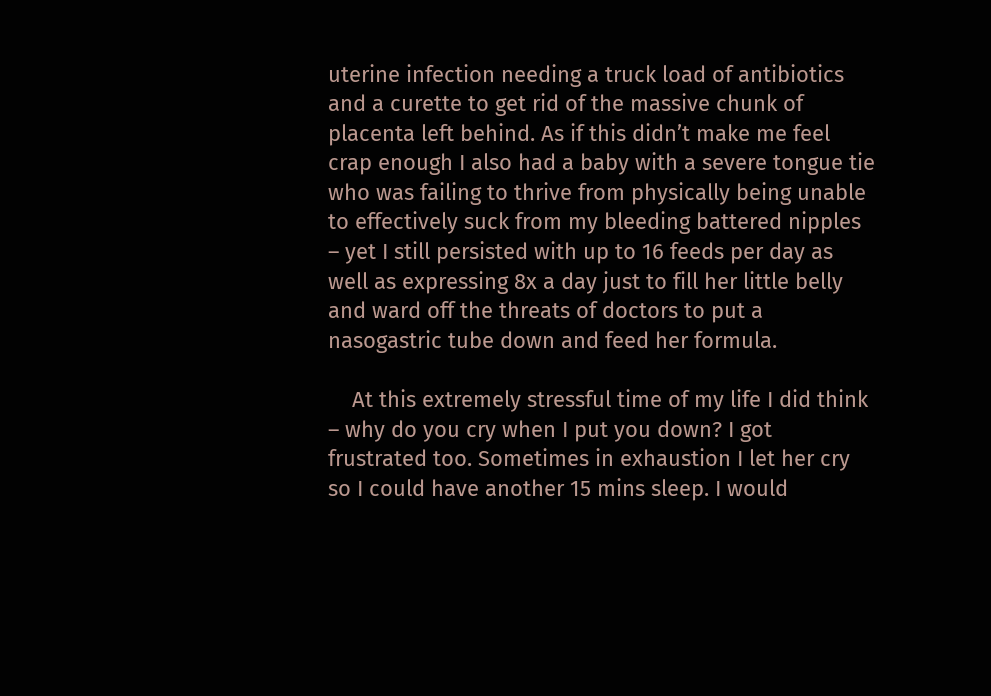uterine infection needing a truck load of antibiotics and a curette to get rid of the massive chunk of placenta left behind. As if this didn’t make me feel crap enough I also had a baby with a severe tongue tie who was failing to thrive from physically being unable to effectively suck from my bleeding battered nipples – yet I still persisted with up to 16 feeds per day as well as expressing 8x a day just to fill her little belly and ward off the threats of doctors to put a nasogastric tube down and feed her formula.

    At this extremely stressful time of my life I did think – why do you cry when I put you down? I got frustrated too. Sometimes in exhaustion I let her cry so I could have another 15 mins sleep. I would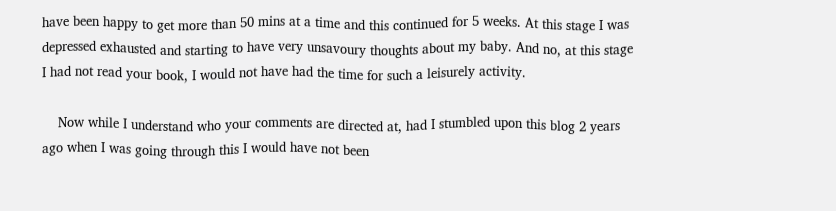have been happy to get more than 50 mins at a time and this continued for 5 weeks. At this stage I was depressed exhausted and starting to have very unsavoury thoughts about my baby. And no, at this stage I had not read your book, I would not have had the time for such a leisurely activity.

    Now while I understand who your comments are directed at, had I stumbled upon this blog 2 years ago when I was going through this I would have not been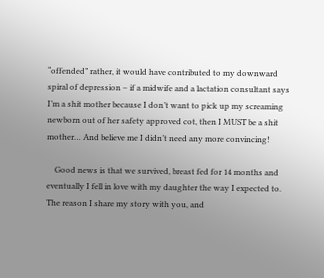“offended” rather, it would have contributed to my downward spiral of depression – if a midwife and a lactation consultant says I’m a shit mother because I don’t want to pick up my screaming newborn out of her safety approved cot, then I MUST be a shit mother… And believe me I didn’t need any more convincing!

    Good news is that we survived, breast fed for 14 months and eventually I fell in love with my daughter the way I expected to. The reason I share my story with you, and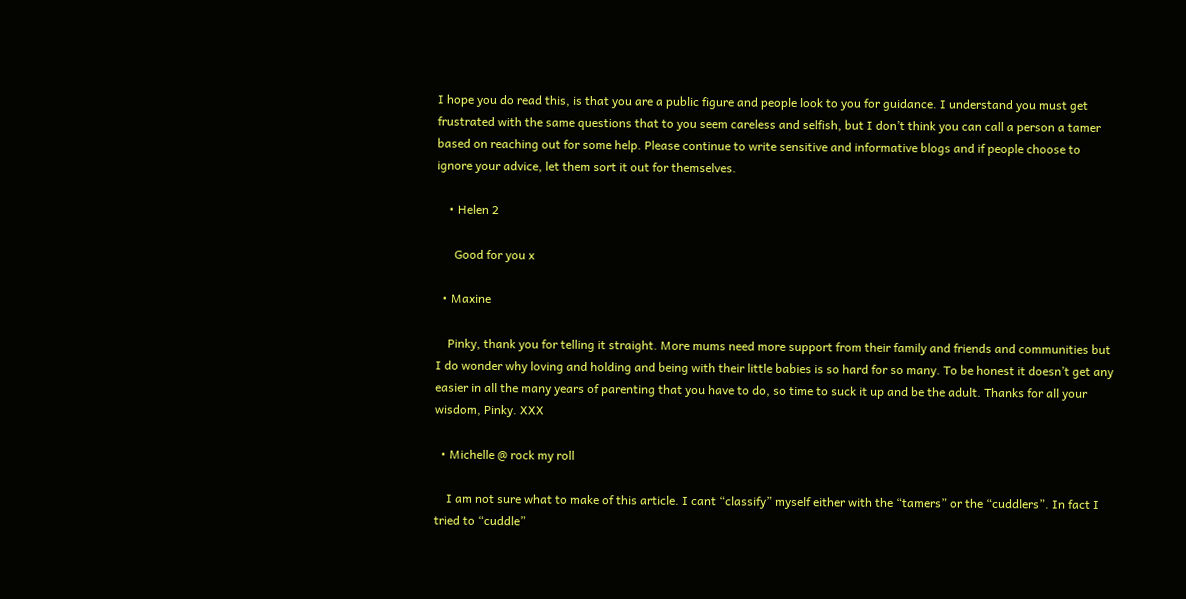I hope you do read this, is that you are a public figure and people look to you for guidance. I understand you must get frustrated with the same questions that to you seem careless and selfish, but I don’t think you can call a person a tamer based on reaching out for some help. Please continue to write sensitive and informative blogs and if people choose to ignore your advice, let them sort it out for themselves.

    • Helen 2

      Good for you x

  • Maxine

    Pinky, thank you for telling it straight. More mums need more support from their family and friends and communities but I do wonder why loving and holding and being with their little babies is so hard for so many. To be honest it doesn’t get any easier in all the many years of parenting that you have to do, so time to suck it up and be the adult. Thanks for all your wisdom, Pinky. XXX

  • Michelle @ rock my roll

    I am not sure what to make of this article. I cant “classify” myself either with the “tamers” or the “cuddlers”. In fact I tried to “cuddle”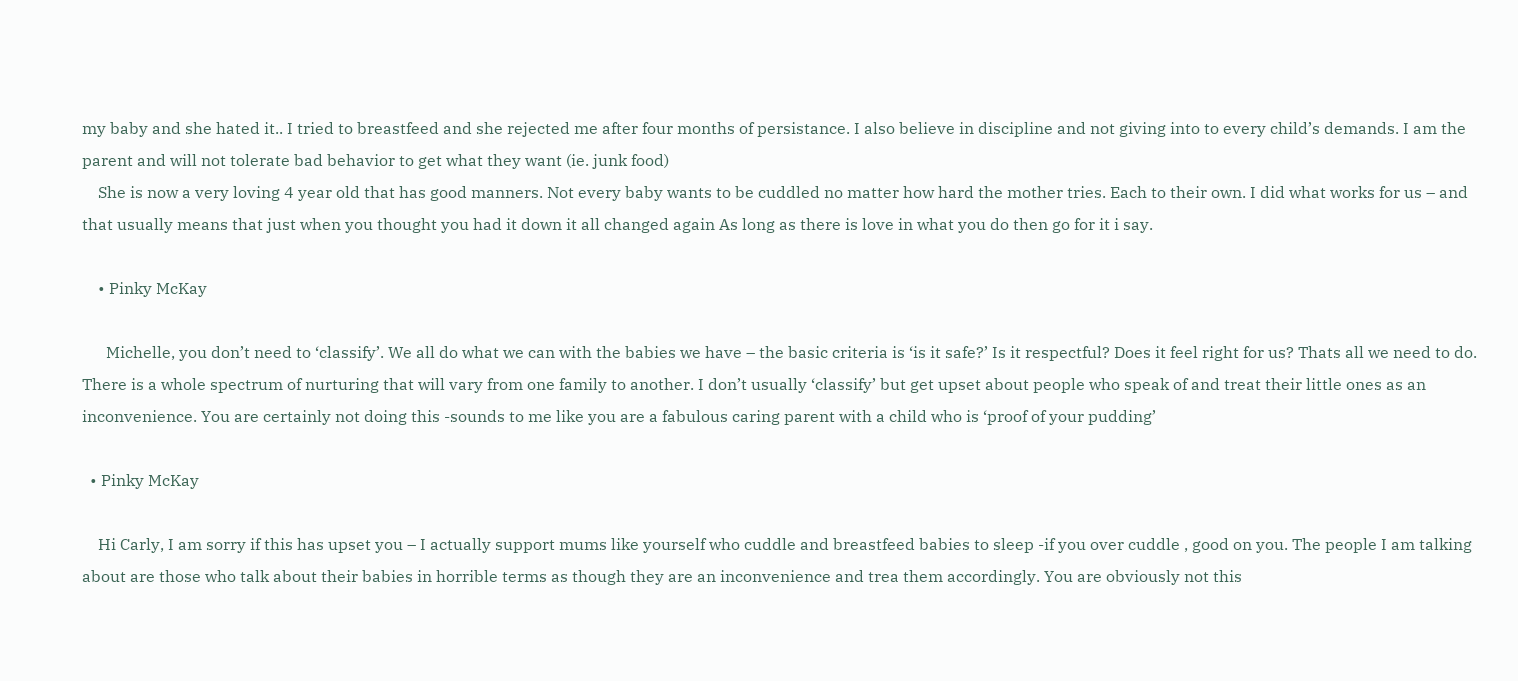my baby and she hated it.. I tried to breastfeed and she rejected me after four months of persistance. I also believe in discipline and not giving into to every child’s demands. I am the parent and will not tolerate bad behavior to get what they want (ie. junk food)
    She is now a very loving 4 year old that has good manners. Not every baby wants to be cuddled no matter how hard the mother tries. Each to their own. I did what works for us – and that usually means that just when you thought you had it down it all changed again As long as there is love in what you do then go for it i say.

    • Pinky McKay

      Michelle, you don’t need to ‘classify’. We all do what we can with the babies we have – the basic criteria is ‘is it safe?’ Is it respectful? Does it feel right for us? Thats all we need to do. There is a whole spectrum of nurturing that will vary from one family to another. I don’t usually ‘classify’ but get upset about people who speak of and treat their little ones as an inconvenience. You are certainly not doing this -sounds to me like you are a fabulous caring parent with a child who is ‘proof of your pudding’

  • Pinky McKay

    Hi Carly, I am sorry if this has upset you – I actually support mums like yourself who cuddle and breastfeed babies to sleep -if you over cuddle , good on you. The people I am talking about are those who talk about their babies in horrible terms as though they are an inconvenience and trea them accordingly. You are obviously not this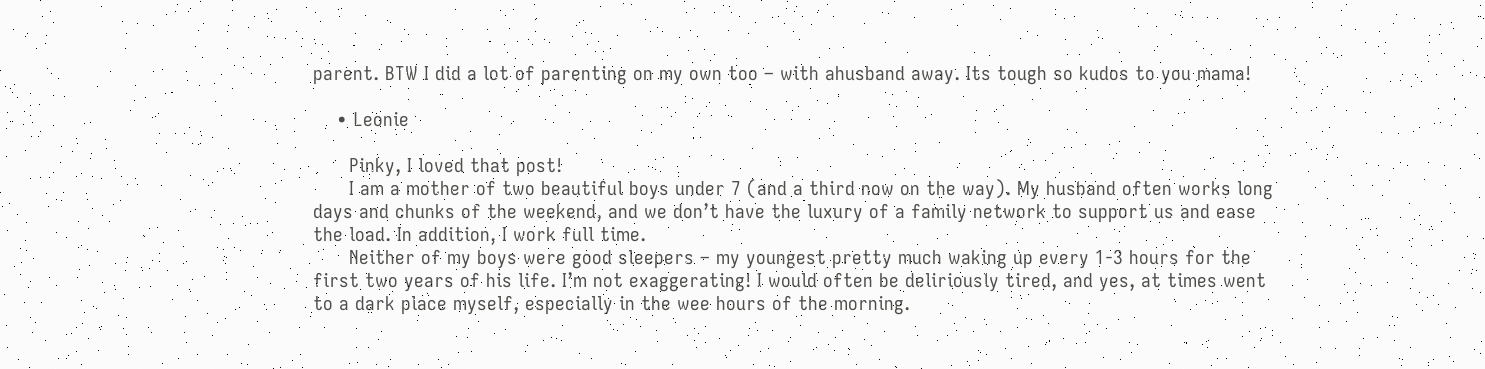parent. BTW I did a lot of parenting on my own too – with ahusband away. Its tough so kudos to you mama!

    • Leonie

      Pinky, I loved that post!
      I am a mother of two beautiful boys under 7 (and a third now on the way). My husband often works long days and chunks of the weekend, and we don’t have the luxury of a family network to support us and ease the load. In addition, I work full time.
      Neither of my boys were good sleepers – my youngest pretty much waking up every 1-3 hours for the first two years of his life. I’m not exaggerating! I would often be deliriously tired, and yes, at times went to a dark place myself, especially in the wee hours of the morning.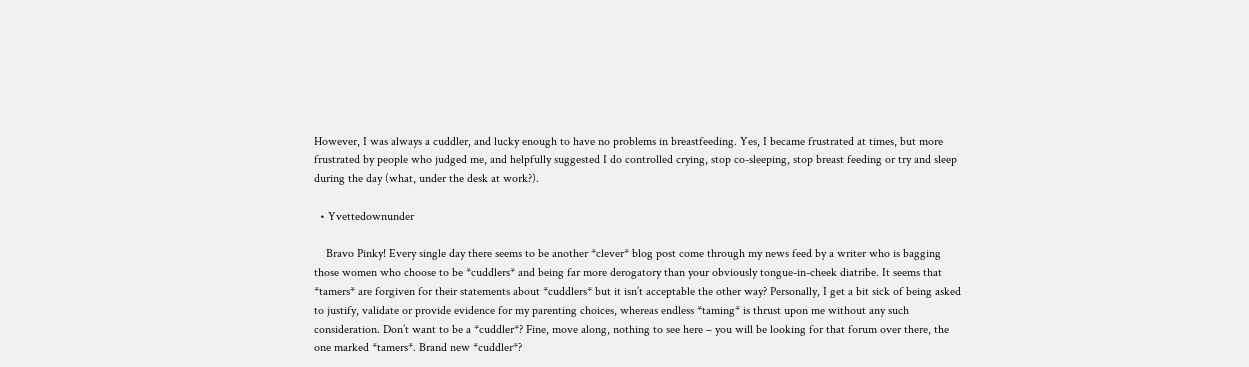However, I was always a cuddler, and lucky enough to have no problems in breastfeeding. Yes, I became frustrated at times, but more frustrated by people who judged me, and helpfully suggested I do controlled crying, stop co-sleeping, stop breast feeding or try and sleep during the day (what, under the desk at work?).

  • Yvettedownunder

    Bravo Pinky! Every single day there seems to be another *clever* blog post come through my news feed by a writer who is bagging those women who choose to be *cuddlers* and being far more derogatory than your obviously tongue-in-cheek diatribe. It seems that *tamers* are forgiven for their statements about *cuddlers* but it isn’t acceptable the other way? Personally, I get a bit sick of being asked to justify, validate or provide evidence for my parenting choices, whereas endless *taming* is thrust upon me without any such consideration. Don’t want to be a *cuddler*? Fine, move along, nothing to see here – you will be looking for that forum over there, the one marked *tamers*. Brand new *cuddler*?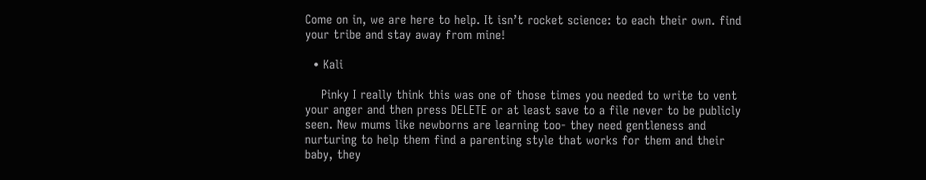Come on in, we are here to help. It isn’t rocket science: to each their own. find your tribe and stay away from mine!

  • Kali

    Pinky I really think this was one of those times you needed to write to vent your anger and then press DELETE or at least save to a file never to be publicly seen. New mums like newborns are learning too- they need gentleness and nurturing to help them find a parenting style that works for them and their baby, they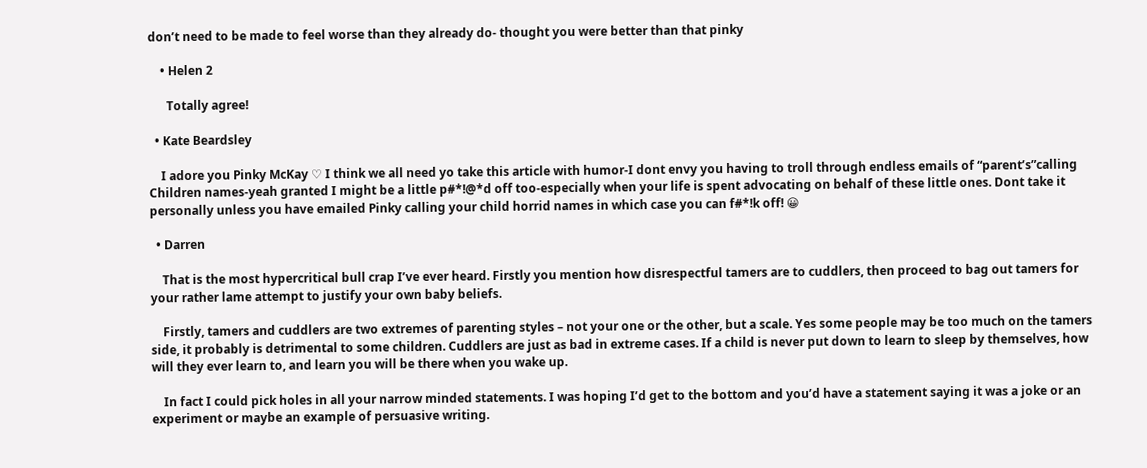don’t need to be made to feel worse than they already do- thought you were better than that pinky

    • Helen 2

      Totally agree!

  • Kate Beardsley

    I adore you Pinky McKay ♡ I think we all need yo take this article with humor-I dont envy you having to troll through endless emails of “parent’s”calling Children names-yeah granted I might be a little p#*!@*d off too-especially when your life is spent advocating on behalf of these little ones. Dont take it personally unless you have emailed Pinky calling your child horrid names in which case you can f#*!k off! 😀

  • Darren

    That is the most hypercritical bull crap I’ve ever heard. Firstly you mention how disrespectful tamers are to cuddlers, then proceed to bag out tamers for your rather lame attempt to justify your own baby beliefs.

    Firstly, tamers and cuddlers are two extremes of parenting styles – not your one or the other, but a scale. Yes some people may be too much on the tamers side, it probably is detrimental to some children. Cuddlers are just as bad in extreme cases. If a child is never put down to learn to sleep by themselves, how will they ever learn to, and learn you will be there when you wake up.

    In fact I could pick holes in all your narrow minded statements. I was hoping I’d get to the bottom and you’d have a statement saying it was a joke or an experiment or maybe an example of persuasive writing.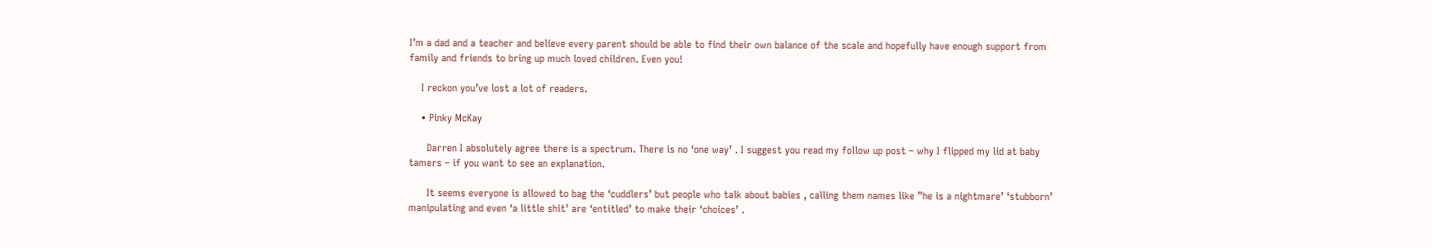I’m a dad and a teacher and believe every parent should be able to find their own balance of the scale and hopefully have enough support from family and friends to bring up much loved children. Even you!

    I reckon you’ve lost a lot of readers.

    • Pinky McKay

      Darren I absolutely agree there is a spectrum. There is no ‘one way’ . I suggest you read my follow up post – why I flipped my lid at baby tamers – if you want to see an explanation.

      It seems everyone is allowed to bag the ‘cuddlers’ but people who talk about babies , calling them names like ”he is a nightmare’ ‘stubborn’ manipulating and even ‘a little shit’ are ‘entitled’ to make their ‘choices’ .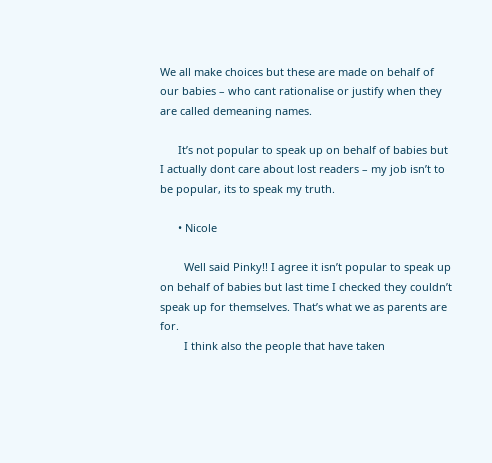We all make choices but these are made on behalf of our babies – who cant rationalise or justify when they are called demeaning names.

      It’s not popular to speak up on behalf of babies but I actually dont care about lost readers – my job isn’t to be popular, its to speak my truth.

      • Nicole

        Well said Pinky!! I agree it isn’t popular to speak up on behalf of babies but last time I checked they couldn’t speak up for themselves. That’s what we as parents are for.
        I think also the people that have taken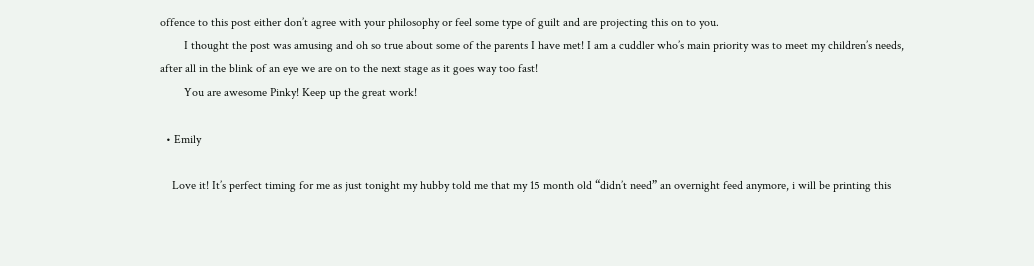offence to this post either don’t agree with your philosophy or feel some type of guilt and are projecting this on to you.
        I thought the post was amusing and oh so true about some of the parents I have met! I am a cuddler who’s main priority was to meet my children’s needs, after all in the blink of an eye we are on to the next stage as it goes way too fast!
        You are awesome Pinky! Keep up the great work!

  • Emily

    Love it! It’s perfect timing for me as just tonight my hubby told me that my 15 month old “didn’t need” an overnight feed anymore, i will be printing this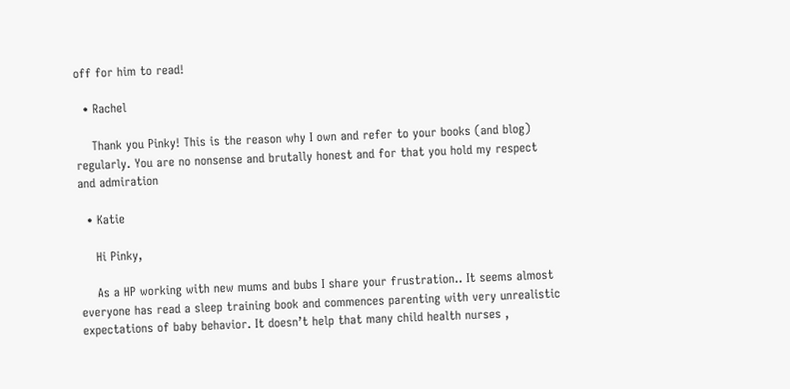off for him to read!

  • Rachel

    Thank you Pinky! This is the reason why I own and refer to your books (and blog) regularly. You are no nonsense and brutally honest and for that you hold my respect and admiration

  • Katie

    Hi Pinky,

    As a HP working with new mums and bubs I share your frustration.. It seems almost everyone has read a sleep training book and commences parenting with very unrealistic expectations of baby behavior. It doesn’t help that many child health nurses ,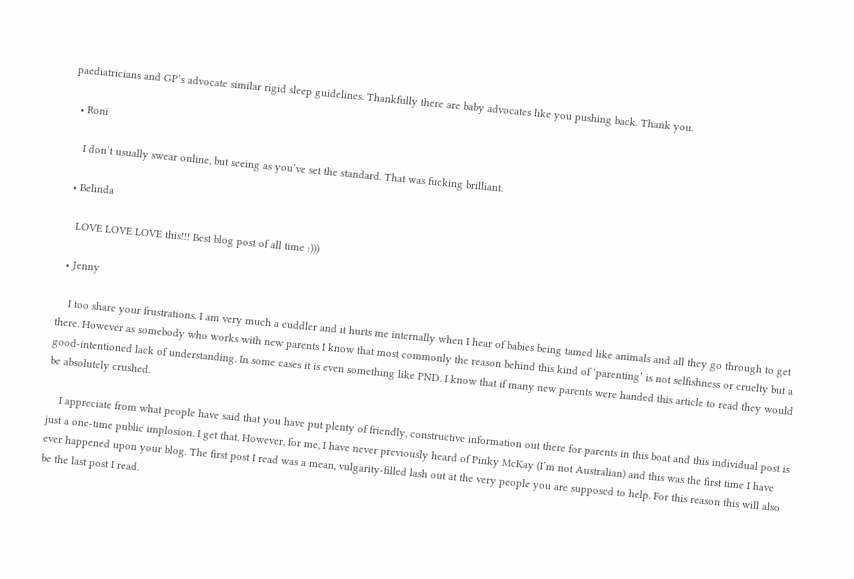paediatricians and GP’s advocate similar rigid sleep guidelines. Thankfully there are baby advocates like you pushing back. Thank you.

  • Roni

    I don’t usually swear online, but seeing as you’ve set the standard. That was fucking brilliant.

  • Belinda

    LOVE LOVE LOVE this!!! Best blog post of all time :)))

  • Jenny

    I too share your frustrations. I am very much a cuddler and it hurts me internally when I hear of babies being tamed like animals and all they go through to get there. However as somebody who works with new parents I know that most commonly the reason behind this kind of ‘parenting’ is not selfishness or cruelty but a good-intentioned lack of understanding. In some cases it is even something like PND. I know that if many new parents were handed this article to read they would be absolutely crushed.

    I appreciate from what people have said that you have put plenty of friendly, constructive information out there for parents in this boat and this individual post is just a one-time public implosion. I get that. However, for me, I have never previously heard of Pinky McKay (I’m not Australian) and this was the first time I have ever happened upon your blog. The first post I read was a mean, vulgarity-filled lash out at the very people you are supposed to help. For this reason this will also be the last post I read.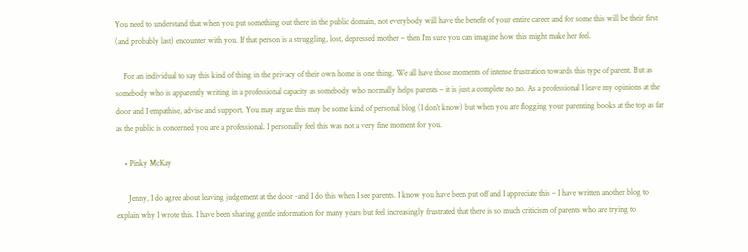You need to understand that when you put something out there in the public domain, not everybody will have the benefit of your entire career and for some this will be their first (and probably last) encounter with you. If that person is a struggling, lost, depressed mother – then I’m sure you can imagine how this might make her feel.

    For an individual to say this kind of thing in the privacy of their own home is one thing. We all have those moments of intense frustration towards this type of parent. But as somebody who is apparently writing in a professional capacity as somebody who normally helps parents – it is just a complete no no. As a professional I leave my opinions at the door and I empathise, advise and support. You may argue this may be some kind of personal blog (I don’t know) but when you are flogging your parenting books at the top as far as the public is concerned you are a professional. I personally feel this was not a very fine moment for you.

    • Pinky McKay

      Jenny, I do agree about leaving judgement at the door -and I do this when I see parents. I know you have been put off and I appreciate this – I have written another blog to explain why I wrote this. I have been sharing gentle information for many years but feel increasingly frustrated that there is so much criticism of parents who are trying to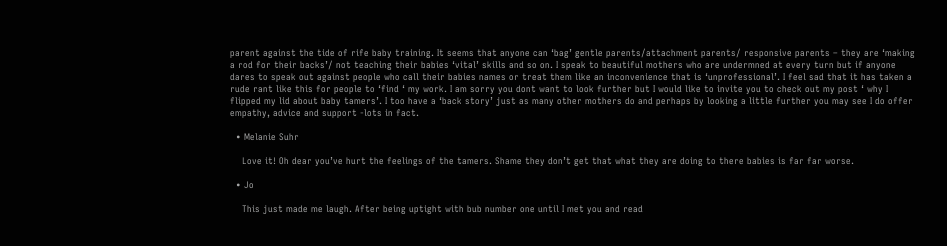parent against the tide of rife baby training. It seems that anyone can ‘bag’ gentle parents/attachment parents/ responsive parents – they are ‘making a rod for their backs’/ not teaching their babies ‘vital’ skills and so on. I speak to beautiful mothers who are undermned at every turn but if anyone dares to speak out against people who call their babies names or treat them like an inconvenience that is ‘unprofessional’. I feel sad that it has taken a rude rant like this for people to ‘find ‘ my work. I am sorry you dont want to look further but I would like to invite you to check out my post ‘ why I flipped my lid about baby tamers’. I too have a ‘back story’ just as many other mothers do and perhaps by looking a little further you may see I do offer empathy, advice and support -lots in fact.

  • Melanie Suhr

    Love it! Oh dear you’ve hurt the feelings of the tamers. Shame they don’t get that what they are doing to there babies is far far worse.

  • Jo

    This just made me laugh. After being uptight with bub number one until I met you and read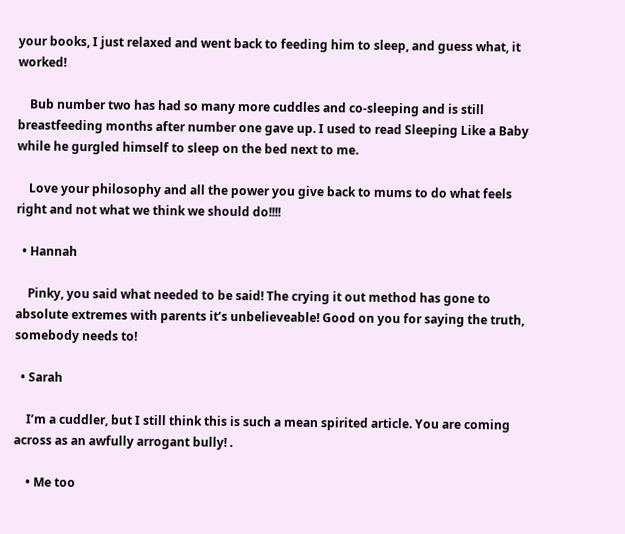your books, I just relaxed and went back to feeding him to sleep, and guess what, it worked!

    Bub number two has had so many more cuddles and co-sleeping and is still breastfeeding months after number one gave up. I used to read Sleeping Like a Baby while he gurgled himself to sleep on the bed next to me.

    Love your philosophy and all the power you give back to mums to do what feels right and not what we think we should do!!!!

  • Hannah

    Pinky, you said what needed to be said! The crying it out method has gone to absolute extremes with parents it’s unbelieveable! Good on you for saying the truth, somebody needs to!

  • Sarah

    I’m a cuddler, but I still think this is such a mean spirited article. You are coming across as an awfully arrogant bully! .

    • Me too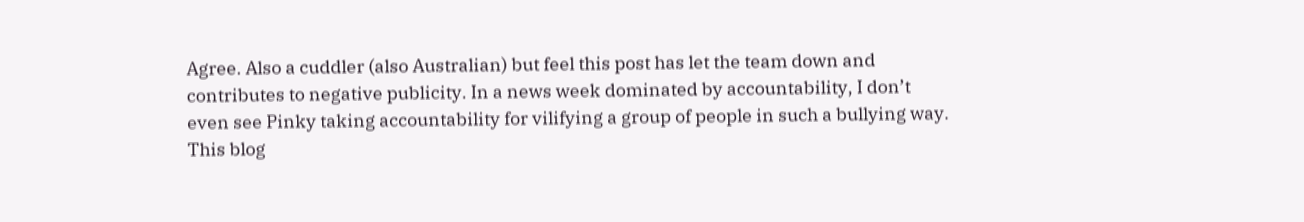Agree. Also a cuddler (also Australian) but feel this post has let the team down and contributes to negative publicity. In a news week dominated by accountability, I don’t even see Pinky taking accountability for vilifying a group of people in such a bullying way. This blog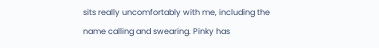sits really uncomfortably with me, including the name calling and swearing. Pinky has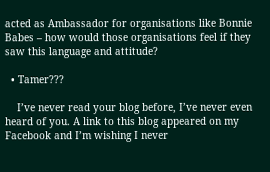acted as Ambassador for organisations like Bonnie Babes – how would those organisations feel if they saw this language and attitude?

  • Tamer???

    I’ve never read your blog before, I’ve never even heard of you. A link to this blog appeared on my Facebook and I’m wishing I never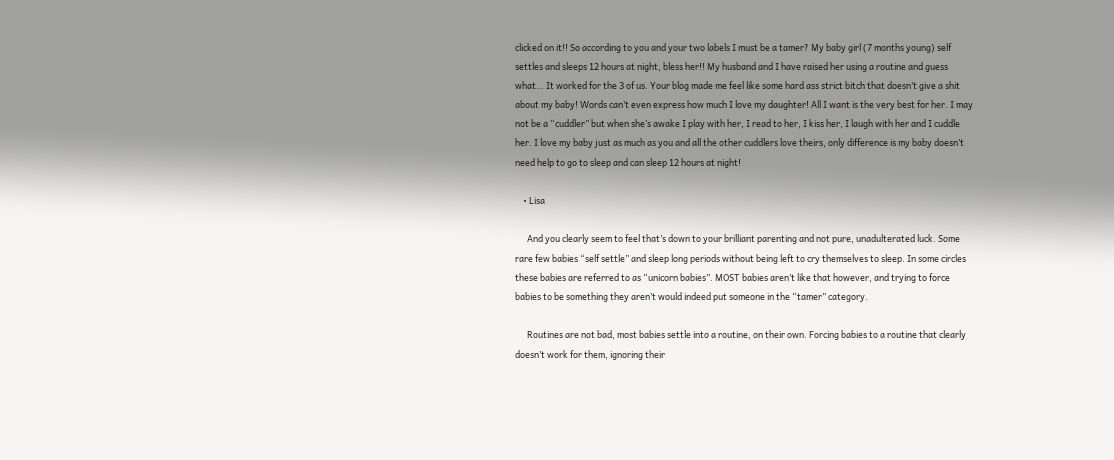clicked on it!! So according to you and your two labels I must be a tamer? My baby girl (7 months young) self settles and sleeps 12 hours at night, bless her!! My husband and I have raised her using a routine and guess what… It worked for the 3 of us. Your blog made me feel like some hard ass strict bitch that doesn’t give a shit about my baby! Words can’t even express how much I love my daughter! All I want is the very best for her. I may not be a “cuddler” but when she’s awake I play with her, I read to her, I kiss her, I laugh with her and I cuddle her. I love my baby just as much as you and all the other cuddlers love theirs, only difference is my baby doesn’t need help to go to sleep and can sleep 12 hours at night!

    • Lisa

      And you clearly seem to feel that’s down to your brilliant parenting and not pure, unadulterated luck. Some rare few babies “self settle” and sleep long periods without being left to cry themselves to sleep. In some circles these babies are referred to as “unicorn babies”. MOST babies aren’t like that however, and trying to force babies to be something they aren’t would indeed put someone in the “tamer” category.

      Routines are not bad, most babies settle into a routine, on their own. Forcing babies to a routine that clearly doesn’t work for them, ignoring their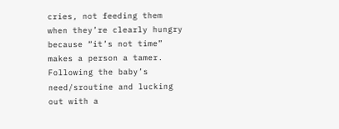cries, not feeding them when they’re clearly hungry because “it’s not time” makes a person a tamer. Following the baby’s need/sroutine and lucking out with a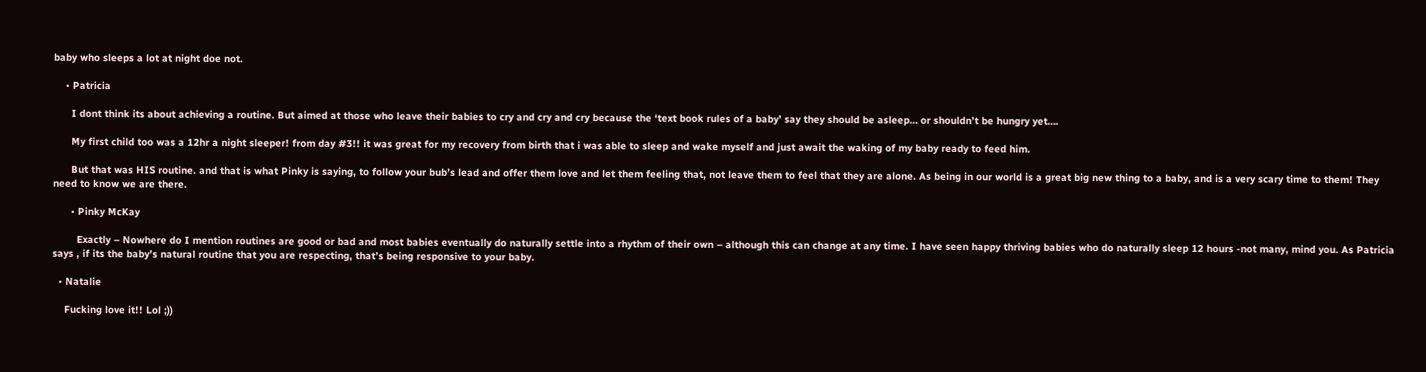baby who sleeps a lot at night doe not.

    • Patricia

      I dont think its about achieving a routine. But aimed at those who leave their babies to cry and cry and cry because the ‘text book rules of a baby’ say they should be asleep… or shouldn’t be hungry yet….

      My first child too was a 12hr a night sleeper! from day #3!! it was great for my recovery from birth that i was able to sleep and wake myself and just await the waking of my baby ready to feed him.

      But that was HIS routine. and that is what Pinky is saying, to follow your bub’s lead and offer them love and let them feeling that, not leave them to feel that they are alone. As being in our world is a great big new thing to a baby, and is a very scary time to them! They need to know we are there.

      • Pinky McKay

        Exactly – Nowhere do I mention routines are good or bad and most babies eventually do naturally settle into a rhythm of their own – although this can change at any time. I have seen happy thriving babies who do naturally sleep 12 hours -not many, mind you. As Patricia says , if its the baby’s natural routine that you are respecting, that’s being responsive to your baby.

  • Natalie

    Fucking love it!! Lol ;))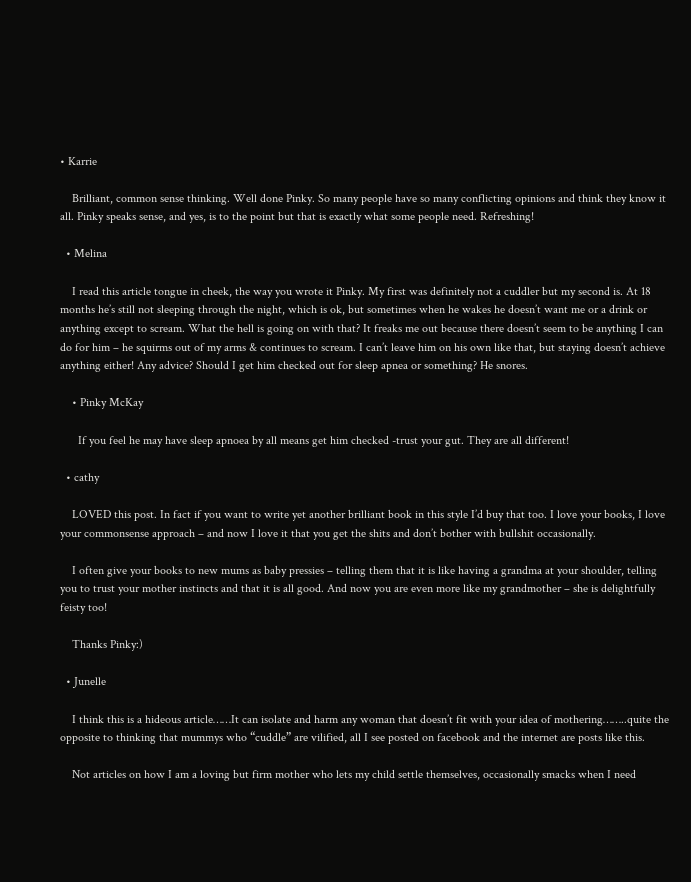• Karrie

    Brilliant, common sense thinking. Well done Pinky. So many people have so many conflicting opinions and think they know it all. Pinky speaks sense, and yes, is to the point but that is exactly what some people need. Refreshing!

  • Melina

    I read this article tongue in cheek, the way you wrote it Pinky. My first was definitely not a cuddler but my second is. At 18 months he’s still not sleeping through the night, which is ok, but sometimes when he wakes he doesn’t want me or a drink or anything except to scream. What the hell is going on with that? It freaks me out because there doesn’t seem to be anything I can do for him – he squirms out of my arms & continues to scream. I can’t leave him on his own like that, but staying doesn’t achieve anything either! Any advice? Should I get him checked out for sleep apnea or something? He snores.

    • Pinky McKay

      If you feel he may have sleep apnoea by all means get him checked -trust your gut. They are all different!

  • cathy

    LOVED this post. In fact if you want to write yet another brilliant book in this style I’d buy that too. I love your books, I love your commonsense approach – and now I love it that you get the shits and don’t bother with bullshit occasionally.

    I often give your books to new mums as baby pressies – telling them that it is like having a grandma at your shoulder, telling you to trust your mother instincts and that it is all good. And now you are even more like my grandmother – she is delightfully feisty too!

    Thanks Pinky:)

  • Junelle

    I think this is a hideous article……It can isolate and harm any woman that doesn’t fit with your idea of mothering……..quite the opposite to thinking that mummys who “cuddle” are vilified, all I see posted on facebook and the internet are posts like this.

    Not articles on how I am a loving but firm mother who lets my child settle themselves, occasionally smacks when I need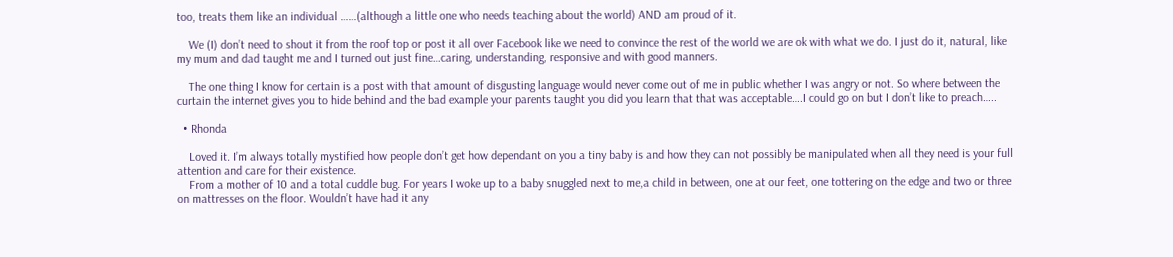too, treats them like an individual ……(although a little one who needs teaching about the world) AND am proud of it.

    We (I) don’t need to shout it from the roof top or post it all over Facebook like we need to convince the rest of the world we are ok with what we do. I just do it, natural, like my mum and dad taught me and I turned out just fine…caring, understanding, responsive and with good manners.

    The one thing I know for certain is a post with that amount of disgusting language would never come out of me in public whether I was angry or not. So where between the curtain the internet gives you to hide behind and the bad example your parents taught you did you learn that that was acceptable….I could go on but I don’t like to preach…..

  • Rhonda

    Loved it. I’m always totally mystified how people don’t get how dependant on you a tiny baby is and how they can not possibly be manipulated when all they need is your full attention and care for their existence.
    From a mother of 10 and a total cuddle bug. For years I woke up to a baby snuggled next to me,a child in between, one at our feet, one tottering on the edge and two or three on mattresses on the floor. Wouldn’t have had it any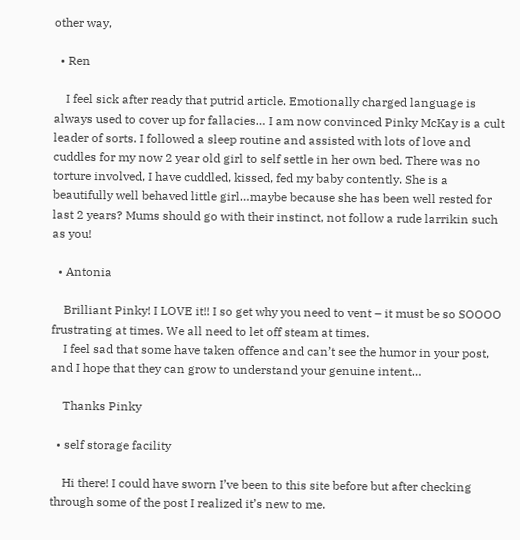other way,

  • Ren

    I feel sick after ready that putrid article. Emotionally charged language is always used to cover up for fallacies… I am now convinced Pinky McKay is a cult leader of sorts. I followed a sleep routine and assisted with lots of love and cuddles for my now 2 year old girl to self settle in her own bed. There was no torture involved, I have cuddled, kissed, fed my baby contently. She is a beautifully well behaved little girl…maybe because she has been well rested for last 2 years? Mums should go with their instinct, not follow a rude larrikin such as you!

  • Antonia

    Brilliant Pinky! I LOVE it!! I so get why you need to vent – it must be so SOOOO frustrating at times. We all need to let off steam at times.
    I feel sad that some have taken offence and can’t see the humor in your post, and I hope that they can grow to understand your genuine intent…

    Thanks Pinky

  • self storage facility

    Hi there! I could have sworn I’ve been to this site before but after checking through some of the post I realized it’s new to me.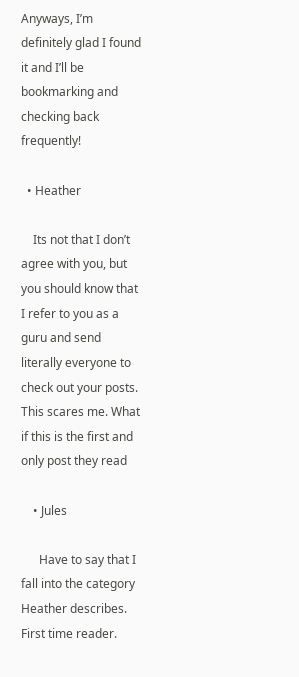Anyways, I’m definitely glad I found it and I’ll be bookmarking and checking back frequently!

  • Heather

    Its not that I don’t agree with you, but you should know that I refer to you as a guru and send literally everyone to check out your posts. This scares me. What if this is the first and only post they read

    • Jules

      Have to say that I fall into the category Heather describes. First time reader.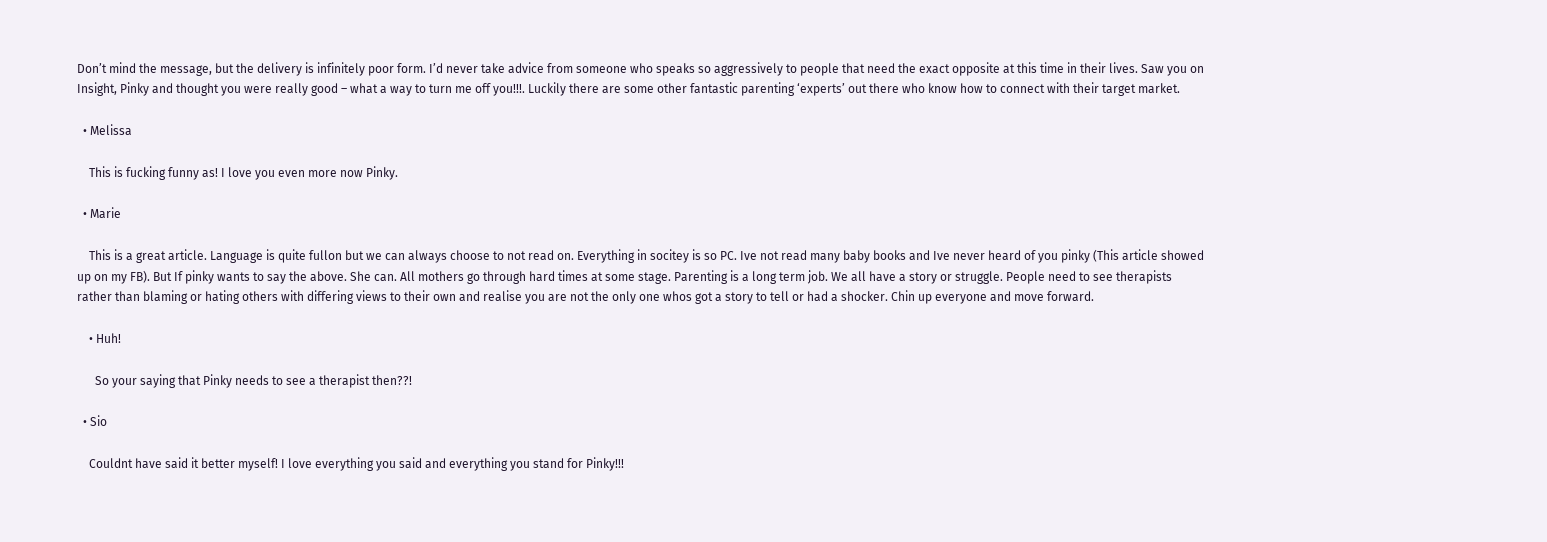Don’t mind the message, but the delivery is infinitely poor form. I’d never take advice from someone who speaks so aggressively to people that need the exact opposite at this time in their lives. Saw you on Insight, Pinky and thought you were really good – what a way to turn me off you!!!. Luckily there are some other fantastic parenting ‘experts’ out there who know how to connect with their target market.

  • Melissa

    This is fucking funny as! I love you even more now Pinky.

  • Marie

    This is a great article. Language is quite fullon but we can always choose to not read on. Everything in socitey is so PC. Ive not read many baby books and Ive never heard of you pinky (This article showed up on my FB). But If pinky wants to say the above. She can. All mothers go through hard times at some stage. Parenting is a long term job. We all have a story or struggle. People need to see therapists rather than blaming or hating others with differing views to their own and realise you are not the only one whos got a story to tell or had a shocker. Chin up everyone and move forward.

    • Huh!

      So your saying that Pinky needs to see a therapist then??!

  • Sio

    Couldnt have said it better myself! I love everything you said and everything you stand for Pinky!!!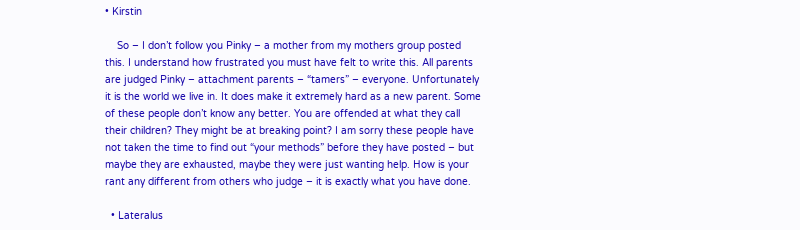• Kirstin

    So – I don’t follow you Pinky – a mother from my mothers group posted this. I understand how frustrated you must have felt to write this. All parents are judged Pinky – attachment parents – “tamers” – everyone. Unfortunately it is the world we live in. It does make it extremely hard as a new parent. Some of these people don’t know any better. You are offended at what they call their children? They might be at breaking point? I am sorry these people have not taken the time to find out “your methods” before they have posted – but maybe they are exhausted, maybe they were just wanting help. How is your rant any different from others who judge – it is exactly what you have done.

  • Lateralus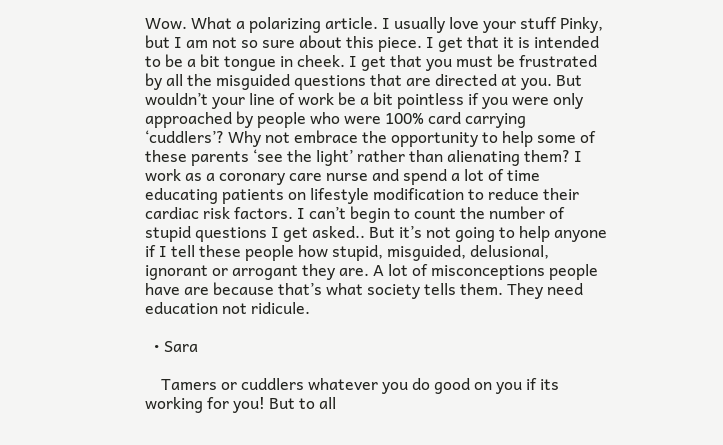Wow. What a polarizing article. I usually love your stuff Pinky, but I am not so sure about this piece. I get that it is intended to be a bit tongue in cheek. I get that you must be frustrated by all the misguided questions that are directed at you. But wouldn’t your line of work be a bit pointless if you were only approached by people who were 100% card carrying ‘cuddlers’? Why not embrace the opportunity to help some of these parents ‘see the light’ rather than alienating them? I work as a coronary care nurse and spend a lot of time educating patients on lifestyle modification to reduce their cardiac risk factors. I can’t begin to count the number of stupid questions I get asked.. But it’s not going to help anyone if I tell these people how stupid, misguided, delusional, ignorant or arrogant they are. A lot of misconceptions people have are because that’s what society tells them. They need education not ridicule.

  • Sara

    Tamers or cuddlers whatever you do good on you if its working for you! But to all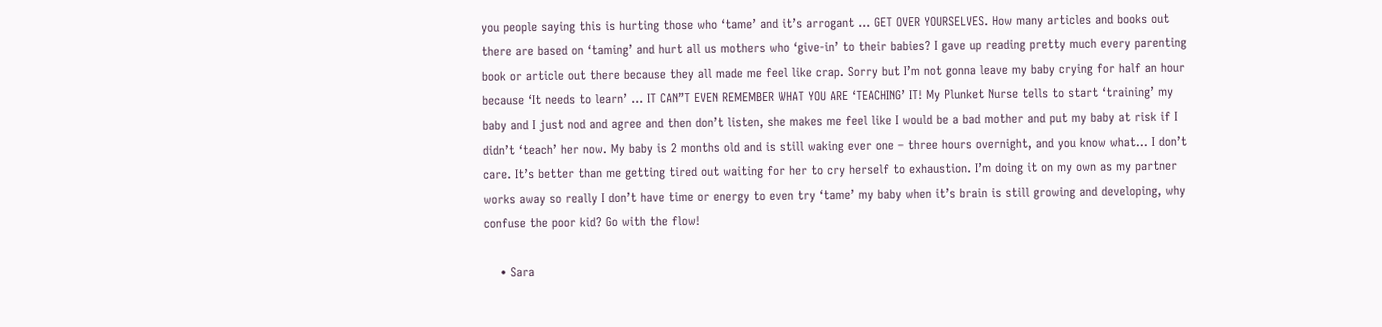you people saying this is hurting those who ‘tame’ and it’s arrogant … GET OVER YOURSELVES. How many articles and books out there are based on ‘taming’ and hurt all us mothers who ‘give-in’ to their babies? I gave up reading pretty much every parenting book or article out there because they all made me feel like crap. Sorry but I’m not gonna leave my baby crying for half an hour because ‘It needs to learn’ … IT CAN”T EVEN REMEMBER WHAT YOU ARE ‘TEACHING’ IT! My Plunket Nurse tells to start ‘training’ my baby and I just nod and agree and then don’t listen, she makes me feel like I would be a bad mother and put my baby at risk if I didn’t ‘teach’ her now. My baby is 2 months old and is still waking ever one – three hours overnight, and you know what… I don’t care. It’s better than me getting tired out waiting for her to cry herself to exhaustion. I’m doing it on my own as my partner works away so really I don’t have time or energy to even try ‘tame’ my baby when it’s brain is still growing and developing, why confuse the poor kid? Go with the flow!

    • Sara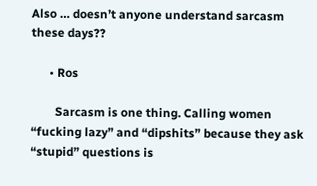Also … doesn’t anyone understand sarcasm these days??

      • Ros

        Sarcasm is one thing. Calling women “fucking lazy” and “dipshits” because they ask “stupid” questions is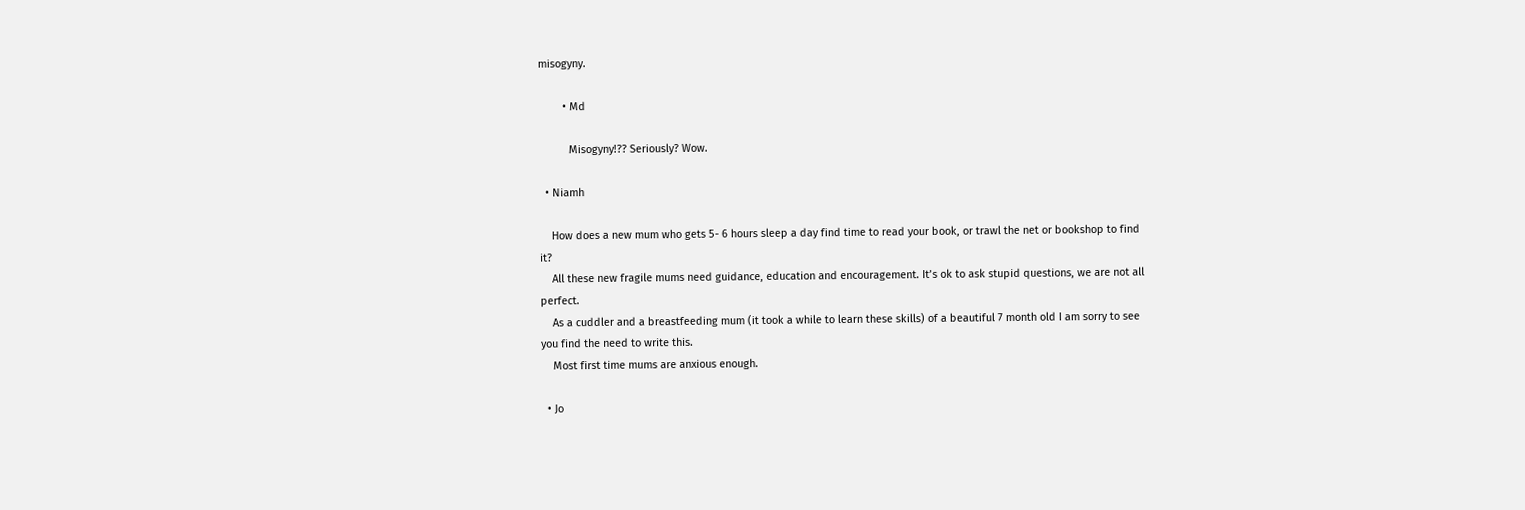misogyny.

        • Md

          Misogyny!?? Seriously? Wow.

  • Niamh

    How does a new mum who gets 5- 6 hours sleep a day find time to read your book, or trawl the net or bookshop to find it?
    All these new fragile mums need guidance, education and encouragement. It’s ok to ask stupid questions, we are not all perfect.
    As a cuddler and a breastfeeding mum (it took a while to learn these skills) of a beautiful 7 month old I am sorry to see you find the need to write this.
    Most first time mums are anxious enough.

  • Jo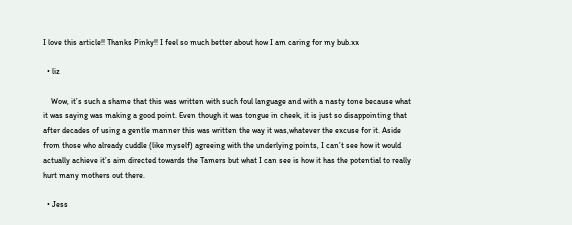I love this article!! Thanks Pinky!! I feel so much better about how I am caring for my bub.xx

  • liz

    Wow, it’s such a shame that this was written with such foul language and with a nasty tone because what it was saying was making a good point. Even though it was tongue in cheek, it is just so disappointing that after decades of using a gentle manner this was written the way it was,whatever the excuse for it. Aside from those who already cuddle (like myself) agreeing with the underlying points, I can’t see how it would actually achieve it’s aim directed towards the Tamers but what I can see is how it has the potential to really hurt many mothers out there.

  • Jess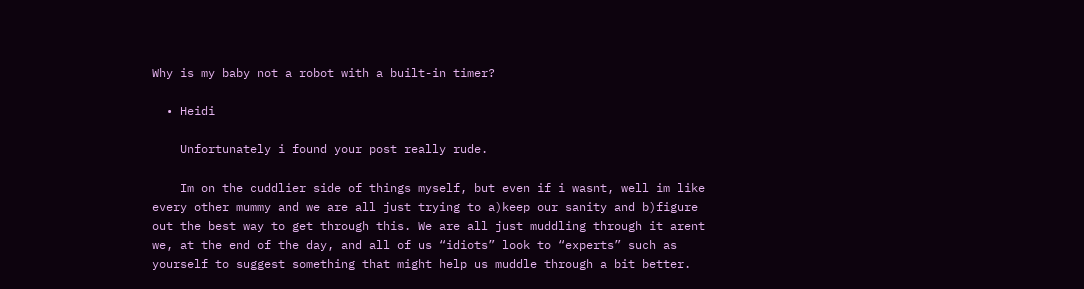Why is my baby not a robot with a built-in timer?

  • Heidi

    Unfortunately i found your post really rude.

    Im on the cuddlier side of things myself, but even if i wasnt, well im like every other mummy and we are all just trying to a)keep our sanity and b)figure out the best way to get through this. We are all just muddling through it arent we, at the end of the day, and all of us “idiots” look to “experts” such as yourself to suggest something that might help us muddle through a bit better.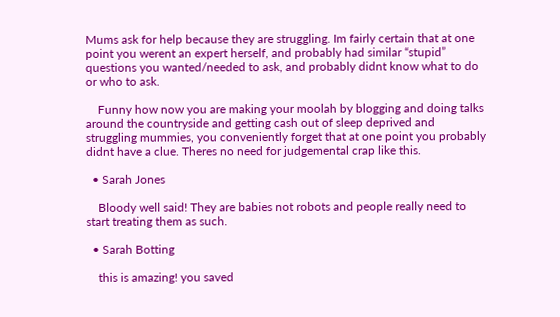Mums ask for help because they are struggling. Im fairly certain that at one point you werent an expert herself, and probably had similar “stupid” questions you wanted/needed to ask, and probably didnt know what to do or who to ask.

    Funny how now you are making your moolah by blogging and doing talks around the countryside and getting cash out of sleep deprived and struggling mummies, you conveniently forget that at one point you probably didnt have a clue. Theres no need for judgemental crap like this.

  • Sarah Jones

    Bloody well said! They are babies not robots and people really need to start treating them as such.

  • Sarah Botting

    this is amazing! you saved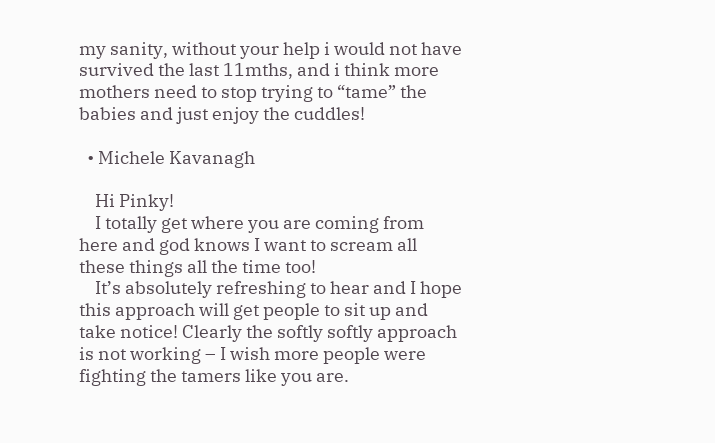my sanity, without your help i would not have survived the last 11mths, and i think more mothers need to stop trying to “tame” the babies and just enjoy the cuddles!

  • Michele Kavanagh

    Hi Pinky!
    I totally get where you are coming from here and god knows I want to scream all these things all the time too!
    It’s absolutely refreshing to hear and I hope this approach will get people to sit up and take notice! Clearly the softly softly approach is not working – I wish more people were fighting the tamers like you are.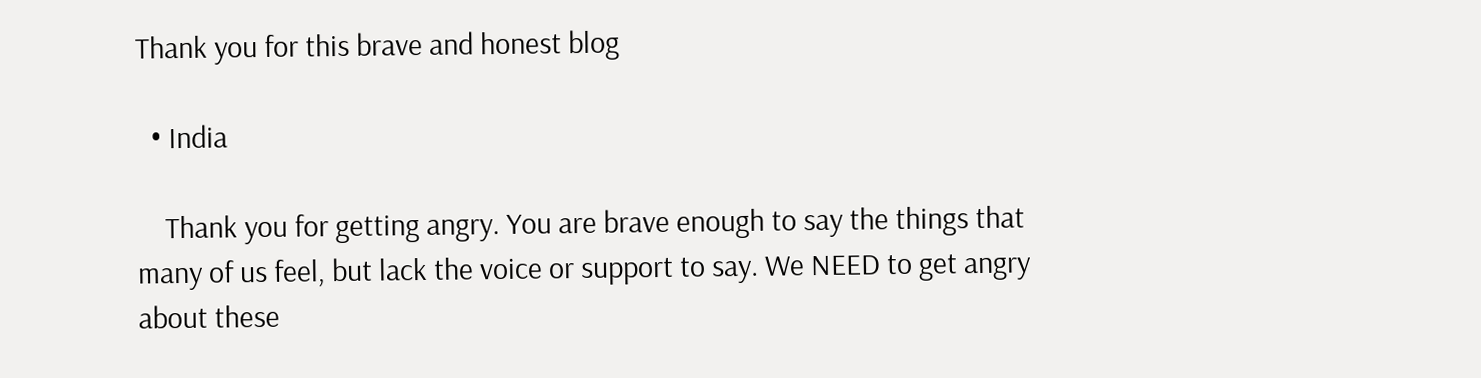Thank you for this brave and honest blog

  • India

    Thank you for getting angry. You are brave enough to say the things that many of us feel, but lack the voice or support to say. We NEED to get angry about these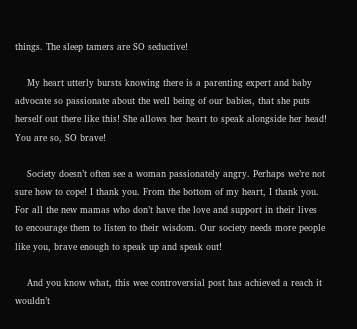things. The sleep tamers are SO seductive!

    My heart utterly bursts knowing there is a parenting expert and baby advocate so passionate about the well being of our babies, that she puts herself out there like this! She allows her heart to speak alongside her head! You are so, SO brave!

    Society doesn’t often see a woman passionately angry. Perhaps we’re not sure how to cope! I thank you. From the bottom of my heart, I thank you. For all the new mamas who don’t have the love and support in their lives to encourage them to listen to their wisdom. Our society needs more people like you, brave enough to speak up and speak out!

    And you know what, this wee controversial post has achieved a reach it wouldn’t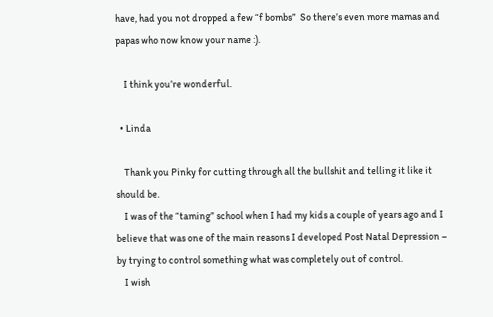have, had you not dropped a few “f bombs”  So there’s even more mamas and papas who now know your name :).

    I think you’re wonderful.

  • Linda

    Thank you Pinky for cutting through all the bullshit and telling it like it should be.
    I was of the “taming” school when I had my kids a couple of years ago and I believe that was one of the main reasons I developed Post Natal Depression – by trying to control something what was completely out of control.
    I wish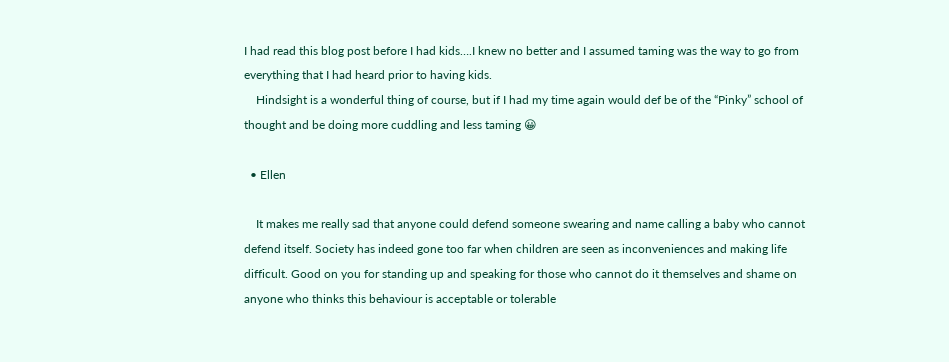I had read this blog post before I had kids….I knew no better and I assumed taming was the way to go from everything that I had heard prior to having kids.
    Hindsight is a wonderful thing of course, but if I had my time again would def be of the “Pinky” school of thought and be doing more cuddling and less taming 😀

  • Ellen

    It makes me really sad that anyone could defend someone swearing and name calling a baby who cannot defend itself. Society has indeed gone too far when children are seen as inconveniences and making life difficult. Good on you for standing up and speaking for those who cannot do it themselves and shame on anyone who thinks this behaviour is acceptable or tolerable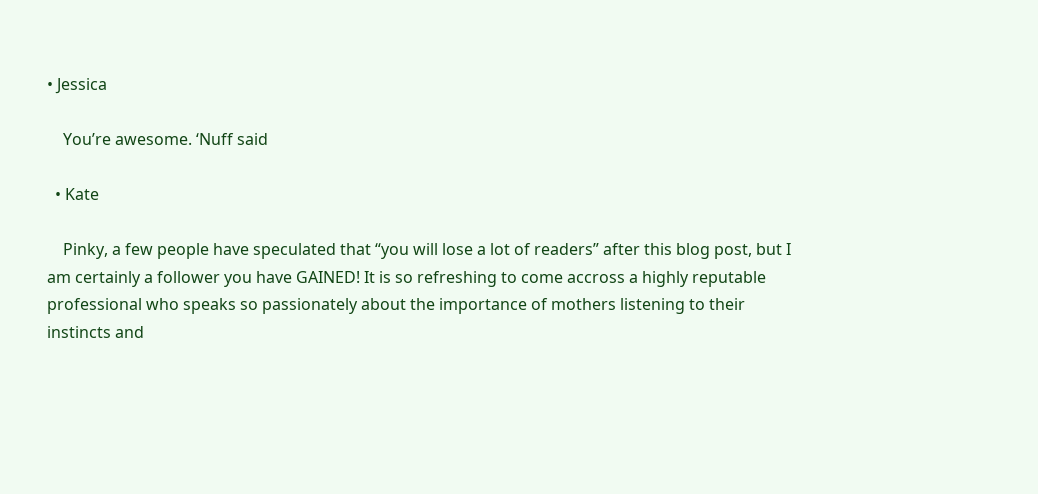• Jessica

    You’re awesome. ‘Nuff said

  • Kate

    Pinky, a few people have speculated that “you will lose a lot of readers” after this blog post, but I am certainly a follower you have GAINED! It is so refreshing to come accross a highly reputable professional who speaks so passionately about the importance of mothers listening to their instincts and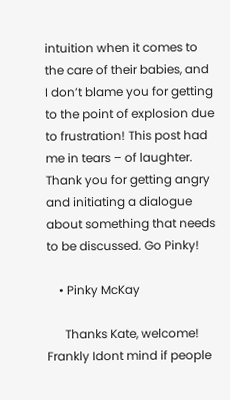intuition when it comes to the care of their babies, and I don’t blame you for getting to the point of explosion due to frustration! This post had me in tears – of laughter. Thank you for getting angry and initiating a dialogue about something that needs to be discussed. Go Pinky!

    • Pinky McKay

      Thanks Kate, welcome! Frankly Idont mind if people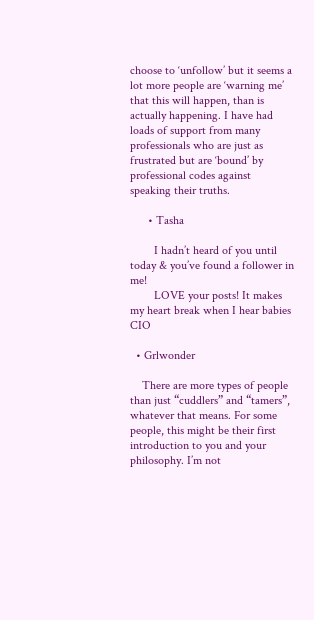choose to ‘unfollow’ but it seems a lot more people are ‘warning me’ that this will happen, than is actually happening. I have had loads of support from many professionals who are just as frustrated but are ‘bound’ by professional codes against speaking their truths.

      • Tasha

        I hadn’t heard of you until today & you’ve found a follower in me!
        LOVE your posts! It makes my heart break when I hear babies CIO

  • Grlwonder

    There are more types of people than just “cuddlers” and “tamers”, whatever that means. For some people, this might be their first introduction to you and your philosophy. I’m not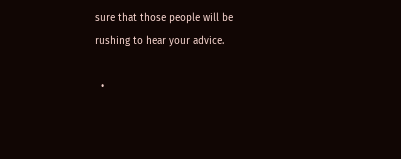sure that those people will be rushing to hear your advice.

  •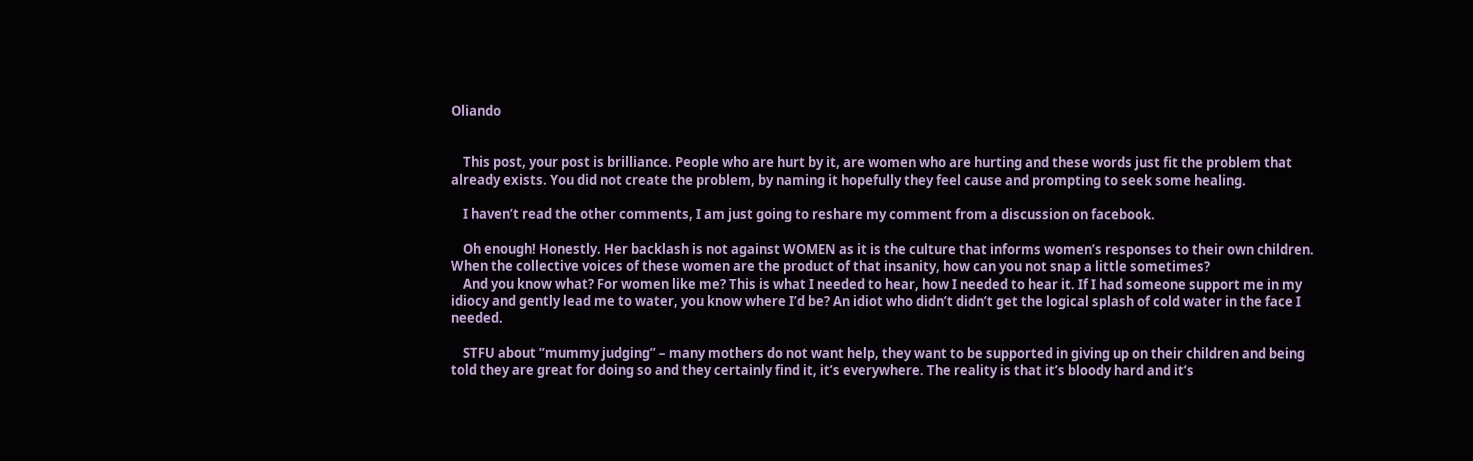Oliando


    This post, your post is brilliance. People who are hurt by it, are women who are hurting and these words just fit the problem that already exists. You did not create the problem, by naming it hopefully they feel cause and prompting to seek some healing.

    I haven’t read the other comments, I am just going to reshare my comment from a discussion on facebook.

    Oh enough! Honestly. Her backlash is not against WOMEN as it is the culture that informs women’s responses to their own children. When the collective voices of these women are the product of that insanity, how can you not snap a little sometimes?
    And you know what? For women like me? This is what I needed to hear, how I needed to hear it. If I had someone support me in my idiocy and gently lead me to water, you know where I’d be? An idiot who didn’t didn’t get the logical splash of cold water in the face I needed.

    STFU about “mummy judging” – many mothers do not want help, they want to be supported in giving up on their children and being told they are great for doing so and they certainly find it, it’s everywhere. The reality is that it’s bloody hard and it’s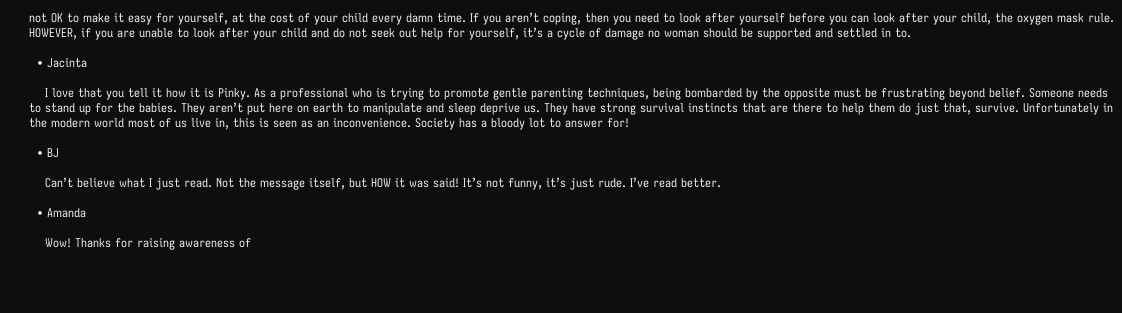not OK to make it easy for yourself, at the cost of your child every damn time. If you aren’t coping, then you need to look after yourself before you can look after your child, the oxygen mask rule. HOWEVER, if you are unable to look after your child and do not seek out help for yourself, it’s a cycle of damage no woman should be supported and settled in to.

  • Jacinta

    I love that you tell it how it is Pinky. As a professional who is trying to promote gentle parenting techniques, being bombarded by the opposite must be frustrating beyond belief. Someone needs to stand up for the babies. They aren’t put here on earth to manipulate and sleep deprive us. They have strong survival instincts that are there to help them do just that, survive. Unfortunately in the modern world most of us live in, this is seen as an inconvenience. Society has a bloody lot to answer for!

  • BJ

    Can’t believe what I just read. Not the message itself, but HOW it was said! It’s not funny, it’s just rude. I’ve read better.

  • Amanda

    Wow! Thanks for raising awareness of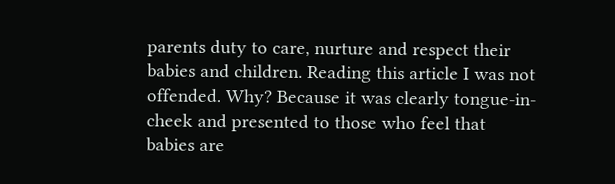parents duty to care, nurture and respect their babies and children. Reading this article I was not offended. Why? Because it was clearly tongue-in-cheek and presented to those who feel that babies are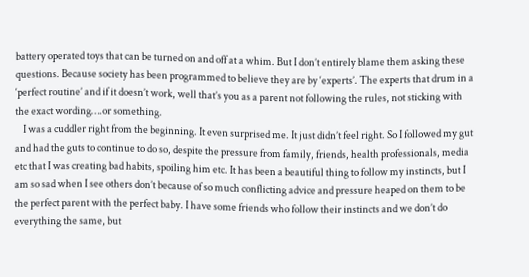battery operated toys that can be turned on and off at a whim. But I don’t entirely blame them asking these questions. Because society has been programmed to believe they are by ‘experts’. The experts that drum in a ‘perfect routine’ and if it doesn’t work, well that’s you as a parent not following the rules, not sticking with the exact wording….or something.
    I was a cuddler right from the beginning. It even surprised me. It just didn’t feel right. So I followed my gut and had the guts to continue to do so, despite the pressure from family, friends, health professionals, media etc that I was creating bad habits, spoiling him etc. It has been a beautiful thing to follow my instincts, but I am so sad when I see others don’t because of so much conflicting advice and pressure heaped on them to be the perfect parent with the perfect baby. I have some friends who follow their instincts and we don’t do everything the same, but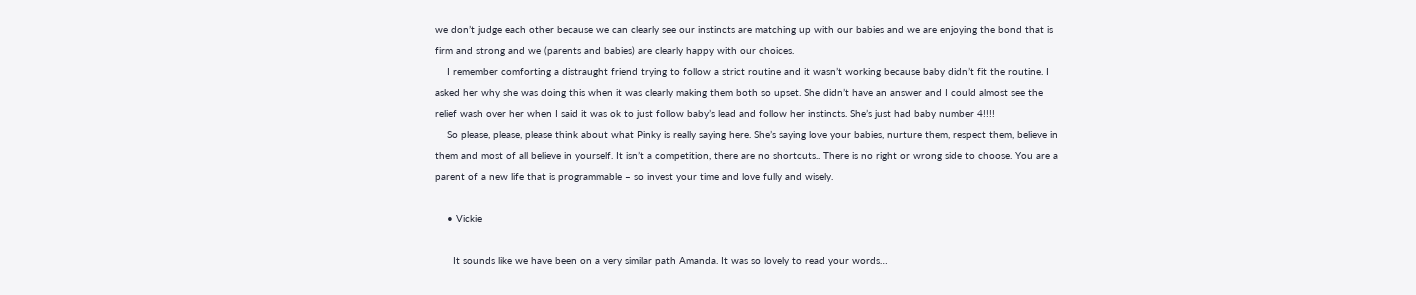we don’t judge each other because we can clearly see our instincts are matching up with our babies and we are enjoying the bond that is firm and strong and we (parents and babies) are clearly happy with our choices.
    I remember comforting a distraught friend trying to follow a strict routine and it wasn’t working because baby didn’t fit the routine. I asked her why she was doing this when it was clearly making them both so upset. She didn’t have an answer and I could almost see the relief wash over her when I said it was ok to just follow baby’s lead and follow her instincts. She’s just had baby number 4!!!!
    So please, please, please think about what Pinky is really saying here. She’s saying love your babies, nurture them, respect them, believe in them and most of all believe in yourself. It isn’t a competition, there are no shortcuts.. There is no right or wrong side to choose. You are a parent of a new life that is programmable – so invest your time and love fully and wisely.

    • Vickie

      It sounds like we have been on a very similar path Amanda. It was so lovely to read your words…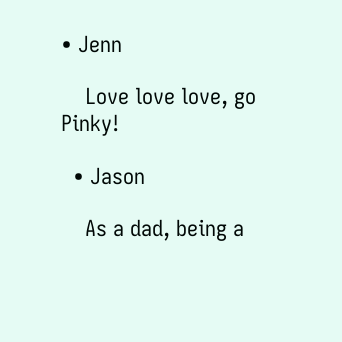• Jenn

    Love love love, go Pinky!

  • Jason

    As a dad, being a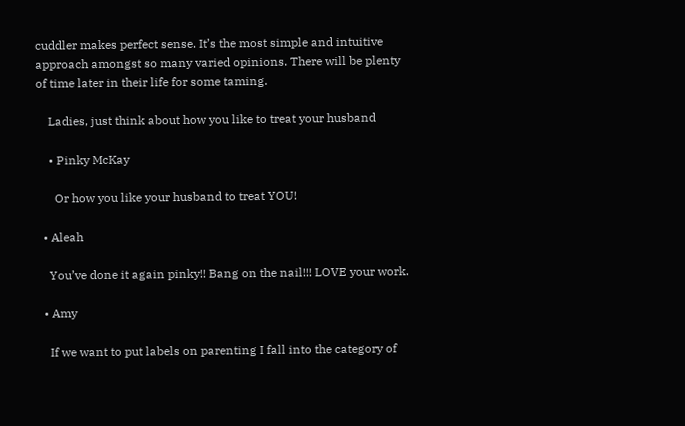cuddler makes perfect sense. It’s the most simple and intuitive approach amongst so many varied opinions. There will be plenty of time later in their life for some taming.

    Ladies, just think about how you like to treat your husband

    • Pinky McKay

      Or how you like your husband to treat YOU!

  • Aleah

    You’ve done it again pinky!! Bang on the nail!!! LOVE your work.

  • Amy

    If we want to put labels on parenting I fall into the category of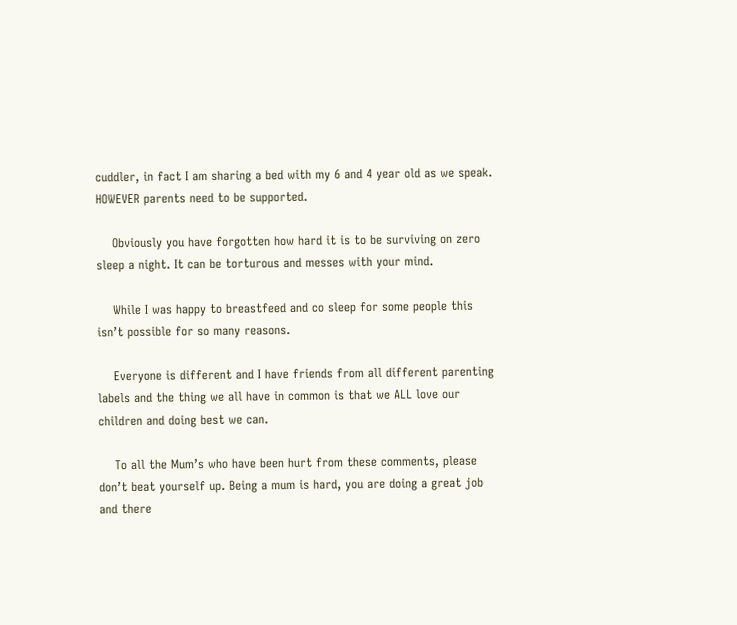cuddler, in fact I am sharing a bed with my 6 and 4 year old as we speak. HOWEVER parents need to be supported.

    Obviously you have forgotten how hard it is to be surviving on zero sleep a night. It can be torturous and messes with your mind.

    While I was happy to breastfeed and co sleep for some people this isn’t possible for so many reasons.

    Everyone is different and I have friends from all different parenting labels and the thing we all have in common is that we ALL love our children and doing best we can.

    To all the Mum’s who have been hurt from these comments, please don’t beat yourself up. Being a mum is hard, you are doing a great job and there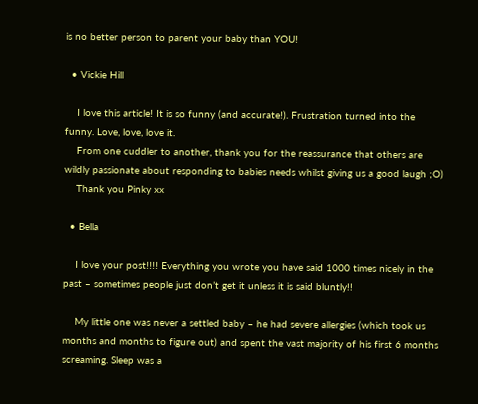is no better person to parent your baby than YOU!

  • Vickie Hill

    I love this article! It is so funny (and accurate!). Frustration turned into the funny. Love, love, love it.
    From one cuddler to another, thank you for the reassurance that others are wildly passionate about responding to babies needs whilst giving us a good laugh ;O)
    Thank you Pinky xx

  • Bella

    I love your post!!!! Everything you wrote you have said 1000 times nicely in the past – sometimes people just don’t get it unless it is said bluntly!!

    My little one was never a settled baby – he had severe allergies (which took us months and months to figure out) and spent the vast majority of his first 6 months screaming. Sleep was a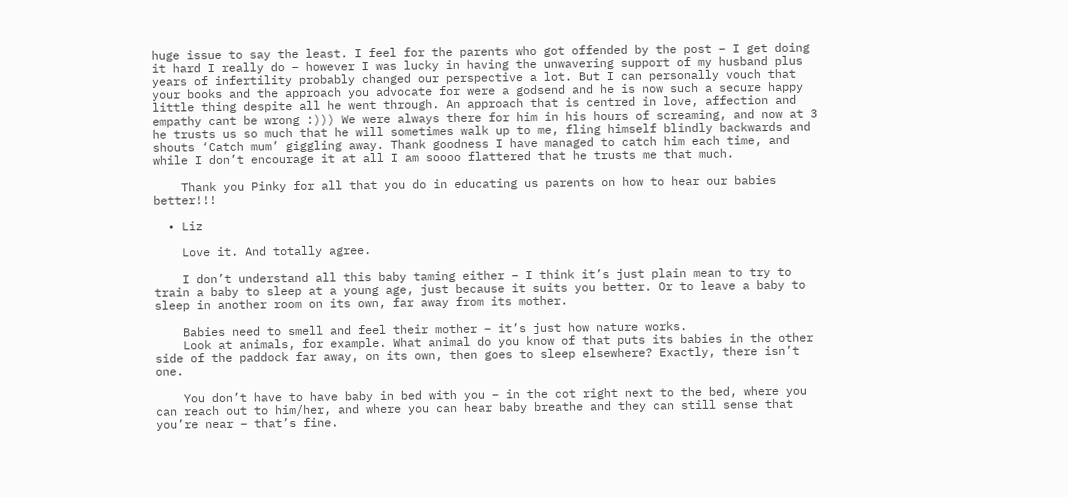huge issue to say the least. I feel for the parents who got offended by the post – I get doing it hard I really do – however I was lucky in having the unwavering support of my husband plus years of infertility probably changed our perspective a lot. But I can personally vouch that your books and the approach you advocate for were a godsend and he is now such a secure happy little thing despite all he went through. An approach that is centred in love, affection and empathy cant be wrong :))) We were always there for him in his hours of screaming, and now at 3 he trusts us so much that he will sometimes walk up to me, fling himself blindly backwards and shouts ‘Catch mum’ giggling away. Thank goodness I have managed to catch him each time, and while I don’t encourage it at all I am soooo flattered that he trusts me that much.

    Thank you Pinky for all that you do in educating us parents on how to hear our babies better!!!

  • Liz

    Love it. And totally agree.

    I don’t understand all this baby taming either – I think it’s just plain mean to try to train a baby to sleep at a young age, just because it suits you better. Or to leave a baby to sleep in another room on its own, far away from its mother.

    Babies need to smell and feel their mother – it’s just how nature works.
    Look at animals, for example. What animal do you know of that puts its babies in the other side of the paddock far away, on its own, then goes to sleep elsewhere? Exactly, there isn’t one.

    You don’t have to have baby in bed with you – in the cot right next to the bed, where you can reach out to him/her, and where you can hear baby breathe and they can still sense that you’re near – that’s fine.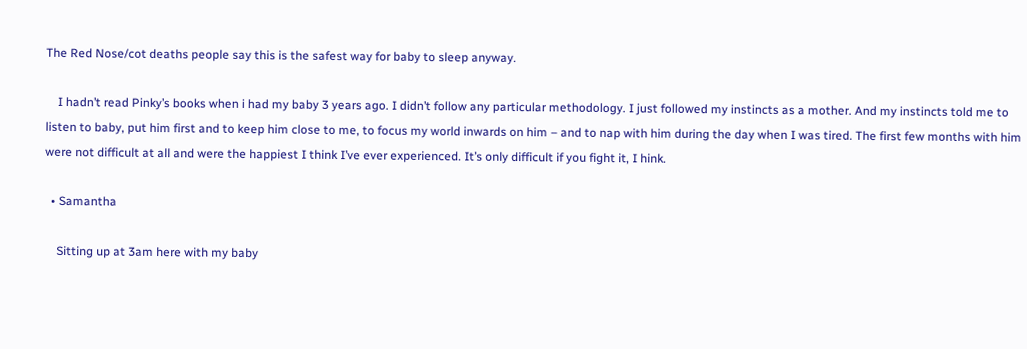The Red Nose/cot deaths people say this is the safest way for baby to sleep anyway.

    I hadn’t read Pinky’s books when i had my baby 3 years ago. I didn’t follow any particular methodology. I just followed my instincts as a mother. And my instincts told me to listen to baby, put him first and to keep him close to me, to focus my world inwards on him – and to nap with him during the day when I was tired. The first few months with him were not difficult at all and were the happiest I think I’ve ever experienced. It’s only difficult if you fight it, I hink.

  • Samantha

    Sitting up at 3am here with my baby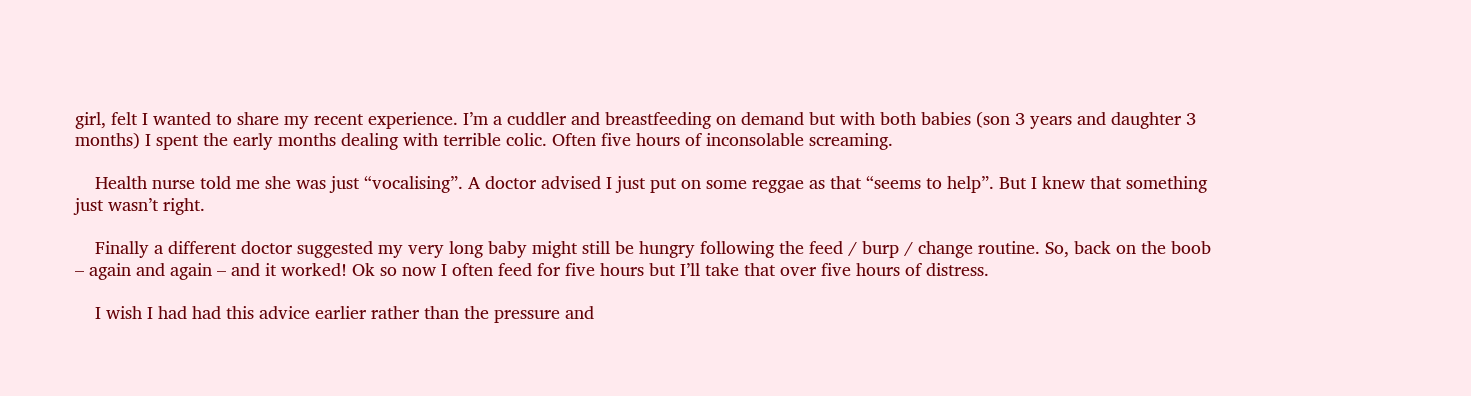girl, felt I wanted to share my recent experience. I’m a cuddler and breastfeeding on demand but with both babies (son 3 years and daughter 3 months) I spent the early months dealing with terrible colic. Often five hours of inconsolable screaming.

    Health nurse told me she was just “vocalising”. A doctor advised I just put on some reggae as that “seems to help”. But I knew that something just wasn’t right.

    Finally a different doctor suggested my very long baby might still be hungry following the feed / burp / change routine. So, back on the boob – again and again – and it worked! Ok so now I often feed for five hours but I’ll take that over five hours of distress.

    I wish I had had this advice earlier rather than the pressure and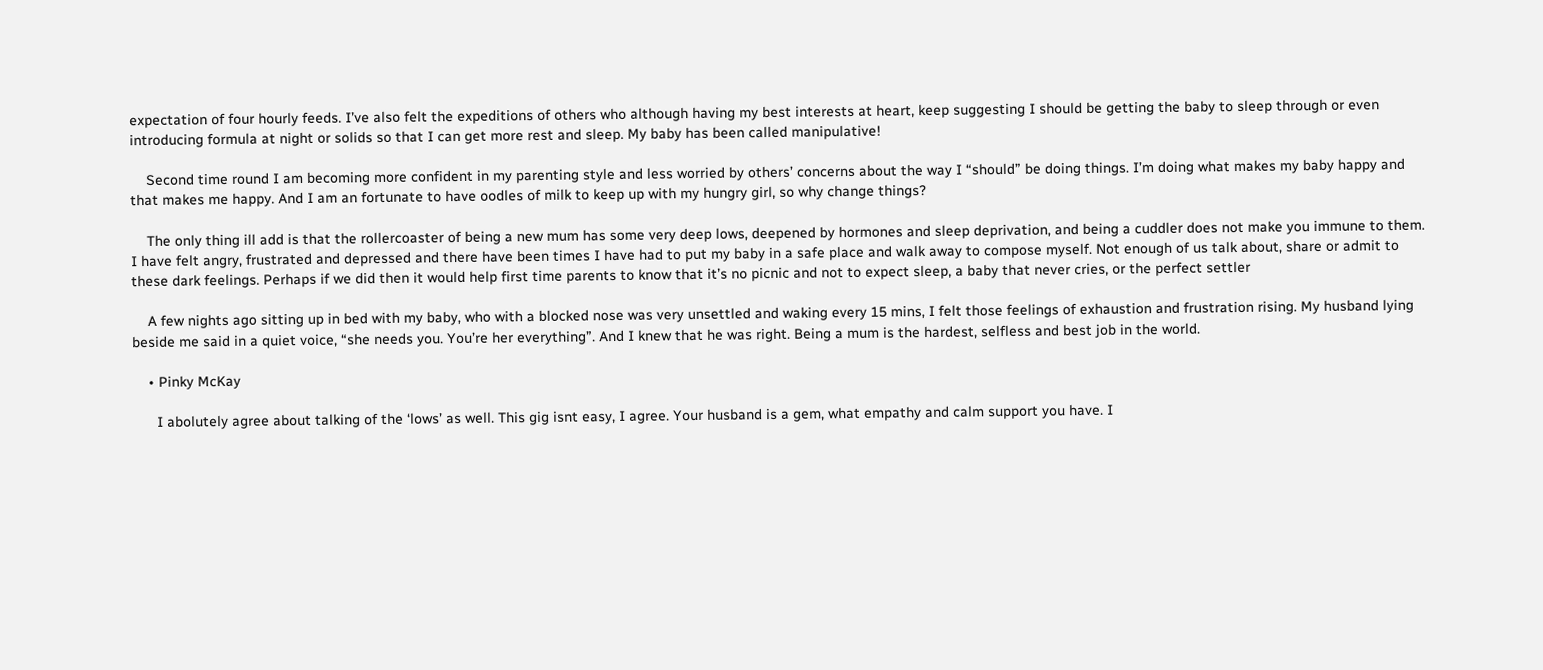expectation of four hourly feeds. I’ve also felt the expeditions of others who although having my best interests at heart, keep suggesting I should be getting the baby to sleep through or even introducing formula at night or solids so that I can get more rest and sleep. My baby has been called manipulative!

    Second time round I am becoming more confident in my parenting style and less worried by others’ concerns about the way I “should” be doing things. I’m doing what makes my baby happy and that makes me happy. And I am an fortunate to have oodles of milk to keep up with my hungry girl, so why change things?

    The only thing ill add is that the rollercoaster of being a new mum has some very deep lows, deepened by hormones and sleep deprivation, and being a cuddler does not make you immune to them. I have felt angry, frustrated and depressed and there have been times I have had to put my baby in a safe place and walk away to compose myself. Not enough of us talk about, share or admit to these dark feelings. Perhaps if we did then it would help first time parents to know that it’s no picnic and not to expect sleep, a baby that never cries, or the perfect settler

    A few nights ago sitting up in bed with my baby, who with a blocked nose was very unsettled and waking every 15 mins, I felt those feelings of exhaustion and frustration rising. My husband lying beside me said in a quiet voice, “she needs you. You’re her everything”. And I knew that he was right. Being a mum is the hardest, selfless and best job in the world.

    • Pinky McKay

      I abolutely agree about talking of the ‘lows’ as well. This gig isnt easy, I agree. Your husband is a gem, what empathy and calm support you have. I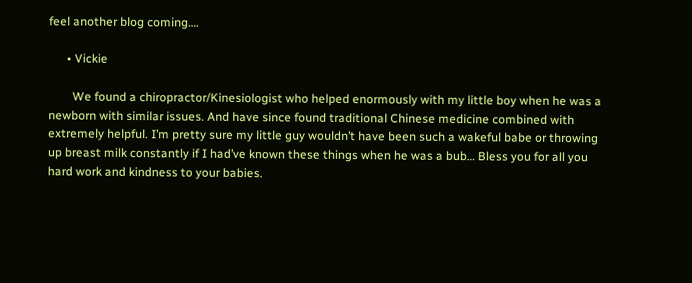feel another blog coming….

      • Vickie

        We found a chiropractor/Kinesiologist who helped enormously with my little boy when he was a newborn with similar issues. And have since found traditional Chinese medicine combined with extremely helpful. I’m pretty sure my little guy wouldn’t have been such a wakeful babe or throwing up breast milk constantly if I had’ve known these things when he was a bub… Bless you for all you hard work and kindness to your babies.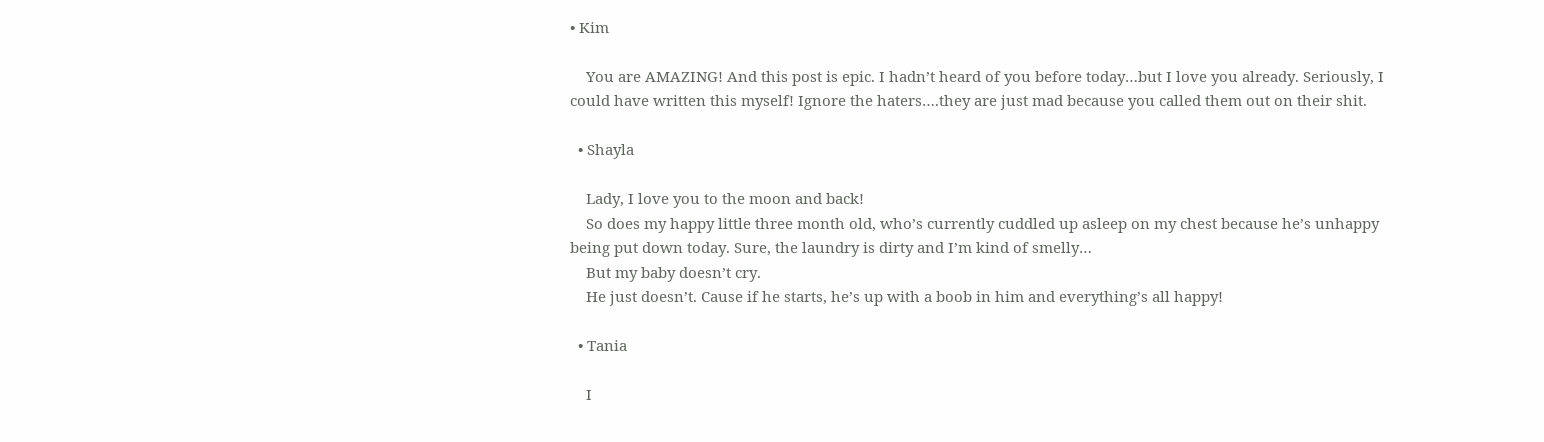• Kim

    You are AMAZING! And this post is epic. I hadn’t heard of you before today…but I love you already. Seriously, I could have written this myself! Ignore the haters….they are just mad because you called them out on their shit.

  • Shayla

    Lady, I love you to the moon and back!
    So does my happy little three month old, who’s currently cuddled up asleep on my chest because he’s unhappy being put down today. Sure, the laundry is dirty and I’m kind of smelly…
    But my baby doesn’t cry.
    He just doesn’t. Cause if he starts, he’s up with a boob in him and everything’s all happy!

  • Tania

    I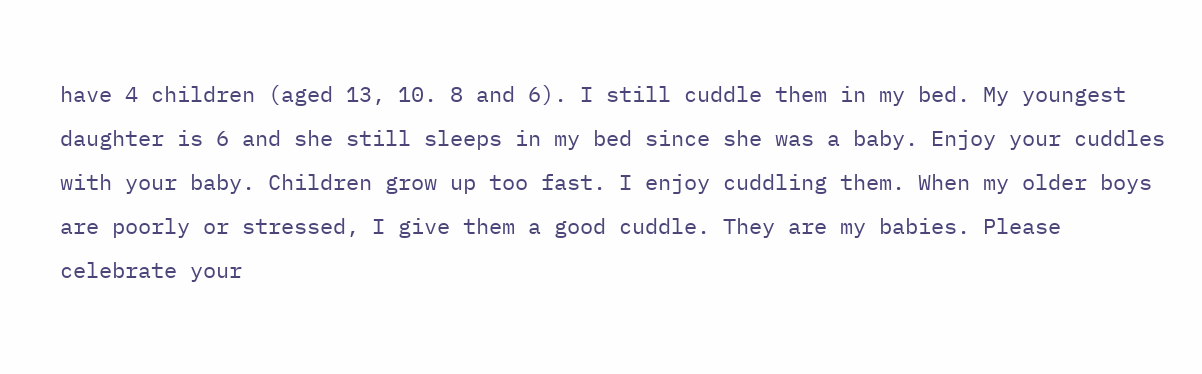have 4 children (aged 13, 10. 8 and 6). I still cuddle them in my bed. My youngest daughter is 6 and she still sleeps in my bed since she was a baby. Enjoy your cuddles with your baby. Children grow up too fast. I enjoy cuddling them. When my older boys are poorly or stressed, I give them a good cuddle. They are my babies. Please celebrate your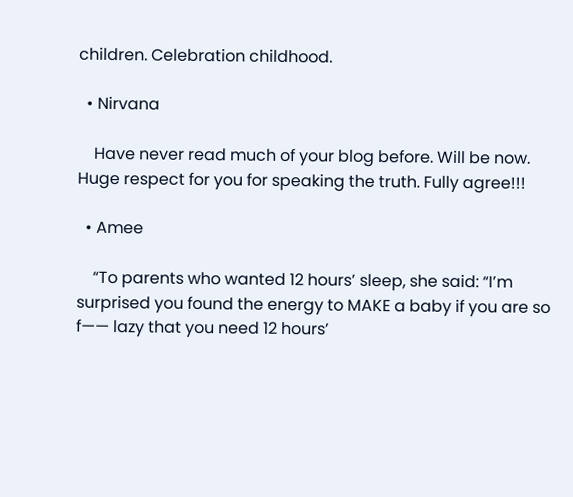children. Celebration childhood.

  • Nirvana

    Have never read much of your blog before. Will be now. Huge respect for you for speaking the truth. Fully agree!!!

  • Amee

    “To parents who wanted 12 hours’ sleep, she said: “I’m surprised you found the energy to MAKE a baby if you are so f—— lazy that you need 12 hours’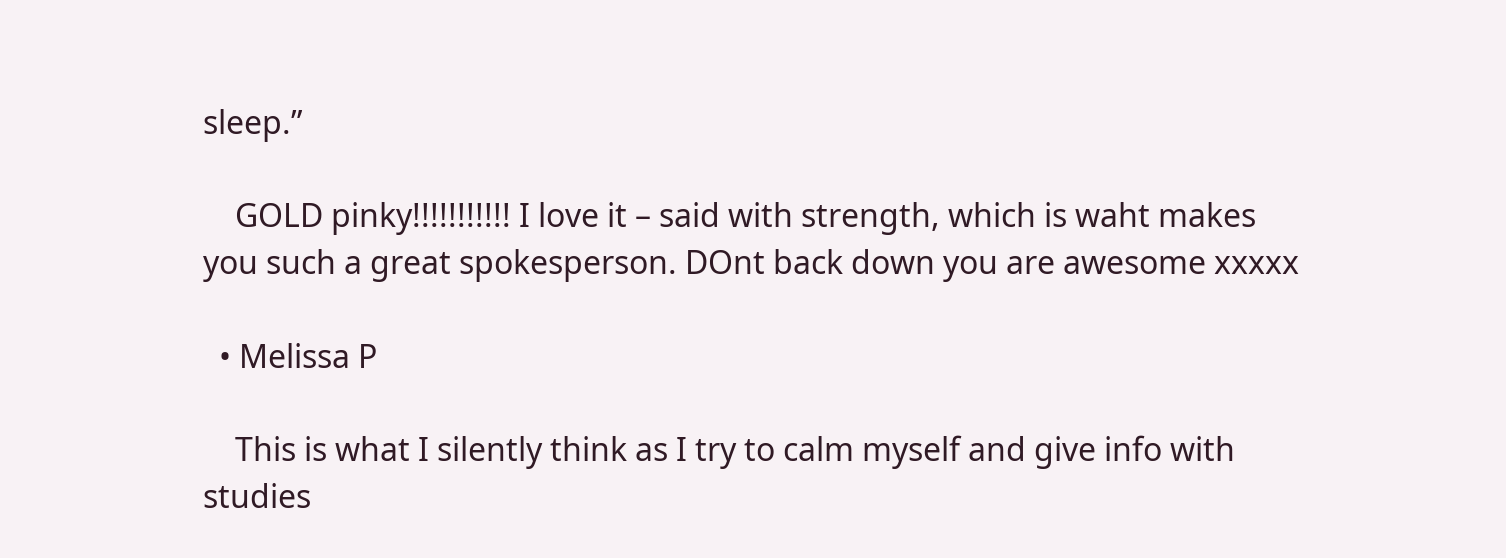sleep.”

    GOLD pinky!!!!!!!!!!! I love it – said with strength, which is waht makes you such a great spokesperson. DOnt back down you are awesome xxxxx

  • Melissa P

    This is what I silently think as I try to calm myself and give info with studies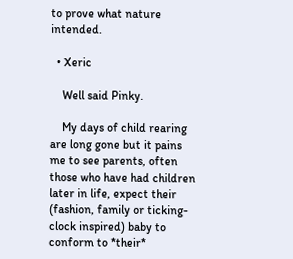to prove what nature intended.

  • Xeric

    Well said Pinky.

    My days of child rearing are long gone but it pains me to see parents, often those who have had children later in life, expect their (fashion, family or ticking-clock inspired) baby to conform to *their*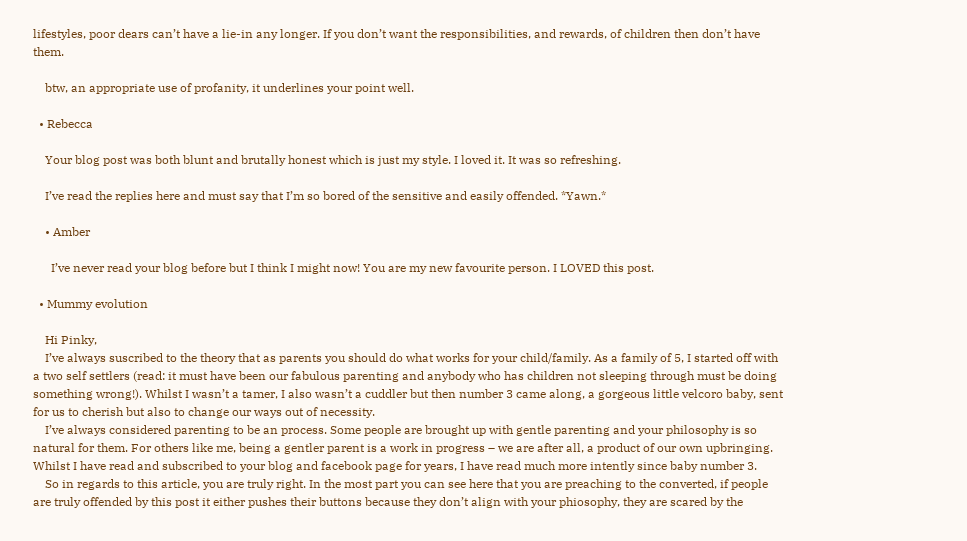lifestyles, poor dears can’t have a lie-in any longer. If you don’t want the responsibilities, and rewards, of children then don’t have them.

    btw, an appropriate use of profanity, it underlines your point well.

  • Rebecca

    Your blog post was both blunt and brutally honest which is just my style. I loved it. It was so refreshing.

    I’ve read the replies here and must say that I’m so bored of the sensitive and easily offended. *Yawn.*

    • Amber

      I’ve never read your blog before but I think I might now! You are my new favourite person. I LOVED this post.

  • Mummy evolution

    Hi Pinky,
    I’ve always suscribed to the theory that as parents you should do what works for your child/family. As a family of 5, I started off with a two self settlers (read: it must have been our fabulous parenting and anybody who has children not sleeping through must be doing something wrong!). Whilst I wasn’t a tamer, I also wasn’t a cuddler but then number 3 came along, a gorgeous little velcoro baby, sent for us to cherish but also to change our ways out of necessity.
    I’ve always considered parenting to be an process. Some people are brought up with gentle parenting and your philosophy is so natural for them. For others like me, being a gentler parent is a work in progress – we are after all, a product of our own upbringing. Whilst I have read and subscribed to your blog and facebook page for years, I have read much more intently since baby number 3.
    So in regards to this article, you are truly right. In the most part you can see here that you are preaching to the converted, if people are truly offended by this post it either pushes their buttons because they don’t align with your phiosophy, they are scared by the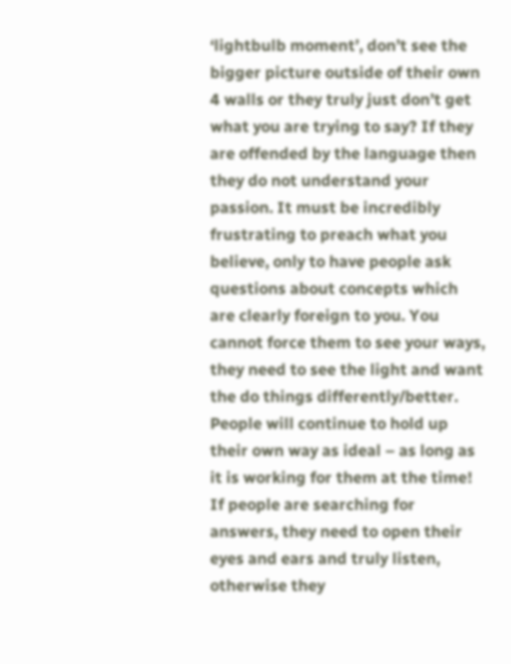‘lightbulb moment’, don’t see the bigger picture outside of their own 4 walls or they truly just don’t get what you are trying to say? If they are offended by the language then they do not understand your passion. It must be incredibly frustrating to preach what you believe, only to have people ask questions about concepts which are clearly foreign to you. You cannot force them to see your ways, they need to see the light and want the do things differently/better. People will continue to hold up their own way as ideal – as long as it is working for them at the time! If people are searching for answers, they need to open their eyes and ears and truly listen, otherwise they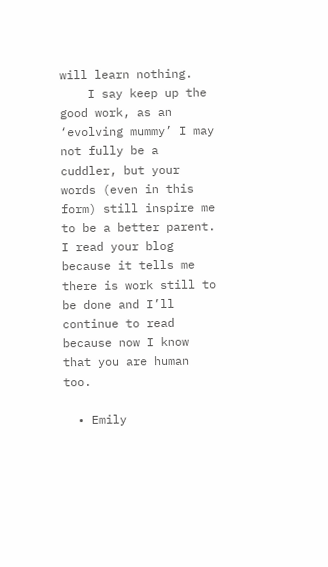will learn nothing.
    I say keep up the good work, as an ‘evolving mummy’ I may not fully be a cuddler, but your words (even in this form) still inspire me to be a better parent. I read your blog because it tells me there is work still to be done and I’ll continue to read because now I know that you are human too.

  • Emily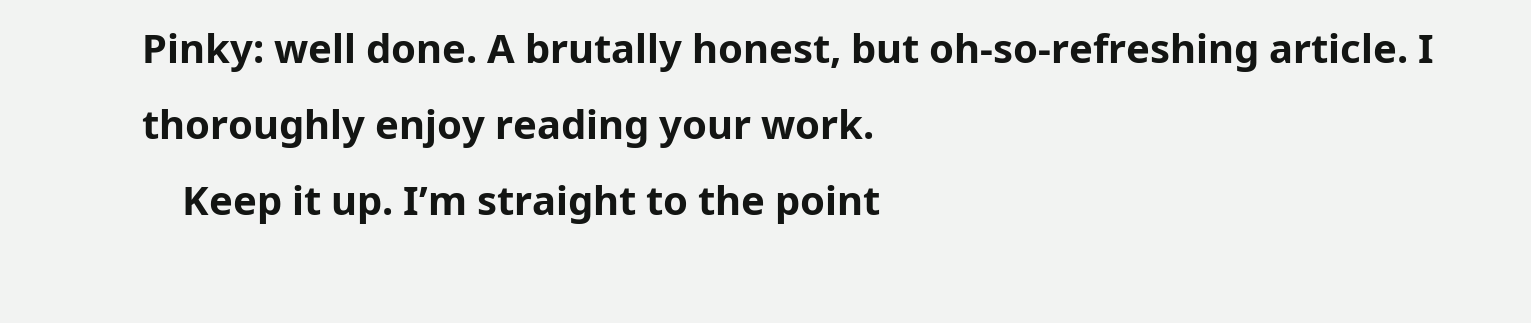Pinky: well done. A brutally honest, but oh-so-refreshing article. I thoroughly enjoy reading your work.
    Keep it up. I’m straight to the point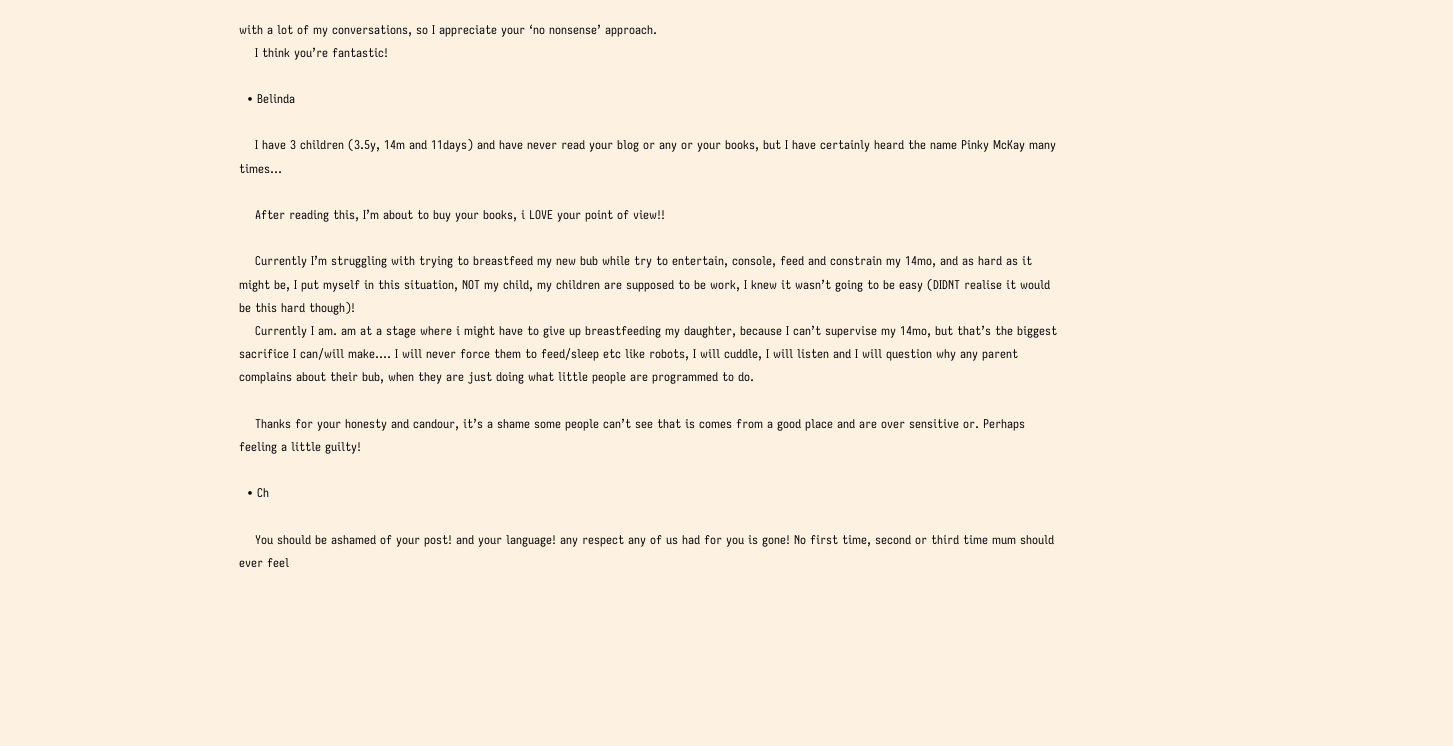with a lot of my conversations, so I appreciate your ‘no nonsense’ approach.
    I think you’re fantastic!

  • Belinda

    I have 3 children (3.5y, 14m and 11days) and have never read your blog or any or your books, but I have certainly heard the name Pinky McKay many times…

    After reading this, I’m about to buy your books, i LOVE your point of view!!

    Currently I’m struggling with trying to breastfeed my new bub while try to entertain, console, feed and constrain my 14mo, and as hard as it might be, I put myself in this situation, NOT my child, my children are supposed to be work, I knew it wasn’t going to be easy (DIDNT realise it would be this hard though)!
    Currently I am. am at a stage where i might have to give up breastfeeding my daughter, because I can’t supervise my 14mo, but that’s the biggest sacrifice I can/will make…. I will never force them to feed/sleep etc like robots, I will cuddle, I will listen and I will question why any parent complains about their bub, when they are just doing what little people are programmed to do.

    Thanks for your honesty and candour, it’s a shame some people can’t see that is comes from a good place and are over sensitive or. Perhaps feeling a little guilty!

  • Ch

    You should be ashamed of your post! and your language! any respect any of us had for you is gone! No first time, second or third time mum should ever feel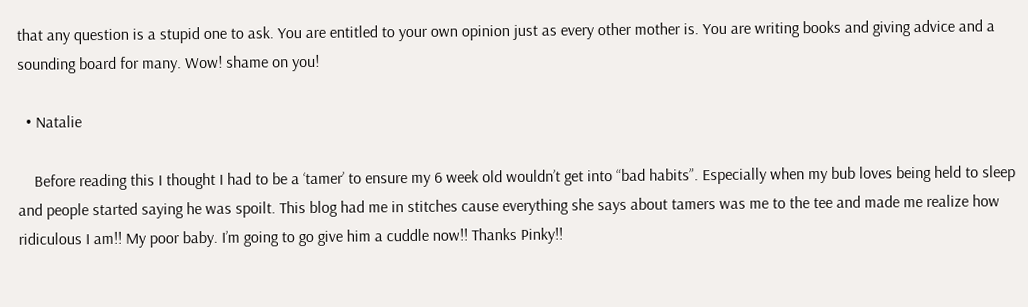that any question is a stupid one to ask. You are entitled to your own opinion just as every other mother is. You are writing books and giving advice and a sounding board for many. Wow! shame on you!

  • Natalie

    Before reading this I thought I had to be a ‘tamer’ to ensure my 6 week old wouldn’t get into “bad habits”. Especially when my bub loves being held to sleep and people started saying he was spoilt. This blog had me in stitches cause everything she says about tamers was me to the tee and made me realize how ridiculous I am!! My poor baby. I’m going to go give him a cuddle now!! Thanks Pinky!!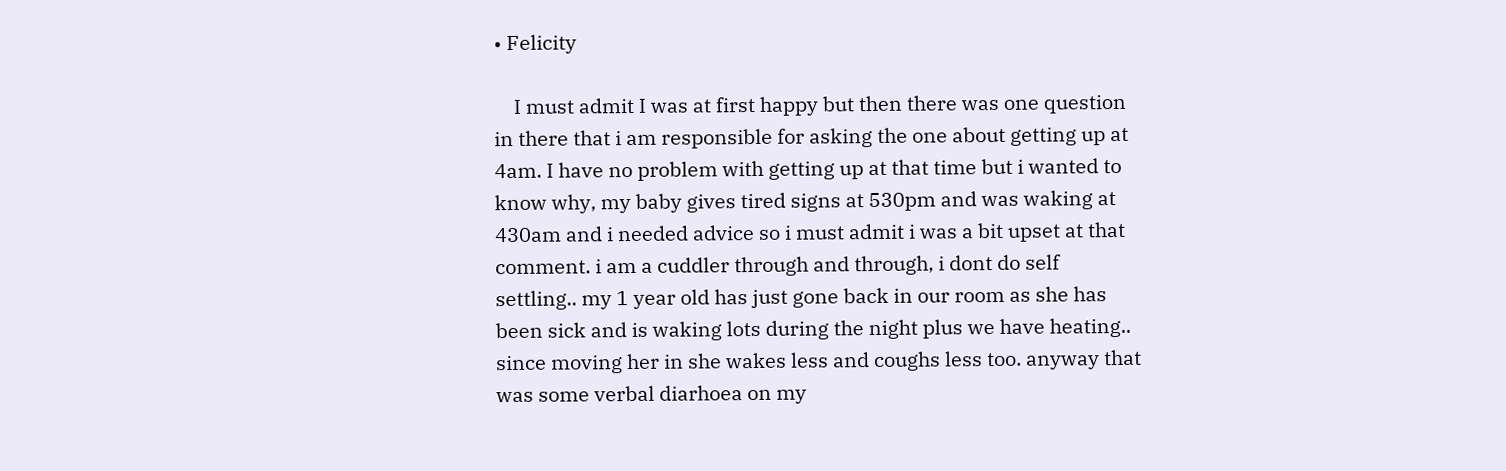• Felicity

    I must admit I was at first happy but then there was one question in there that i am responsible for asking the one about getting up at 4am. I have no problem with getting up at that time but i wanted to know why, my baby gives tired signs at 530pm and was waking at 430am and i needed advice so i must admit i was a bit upset at that comment. i am a cuddler through and through, i dont do self settling.. my 1 year old has just gone back in our room as she has been sick and is waking lots during the night plus we have heating.. since moving her in she wakes less and coughs less too. anyway that was some verbal diarhoea on my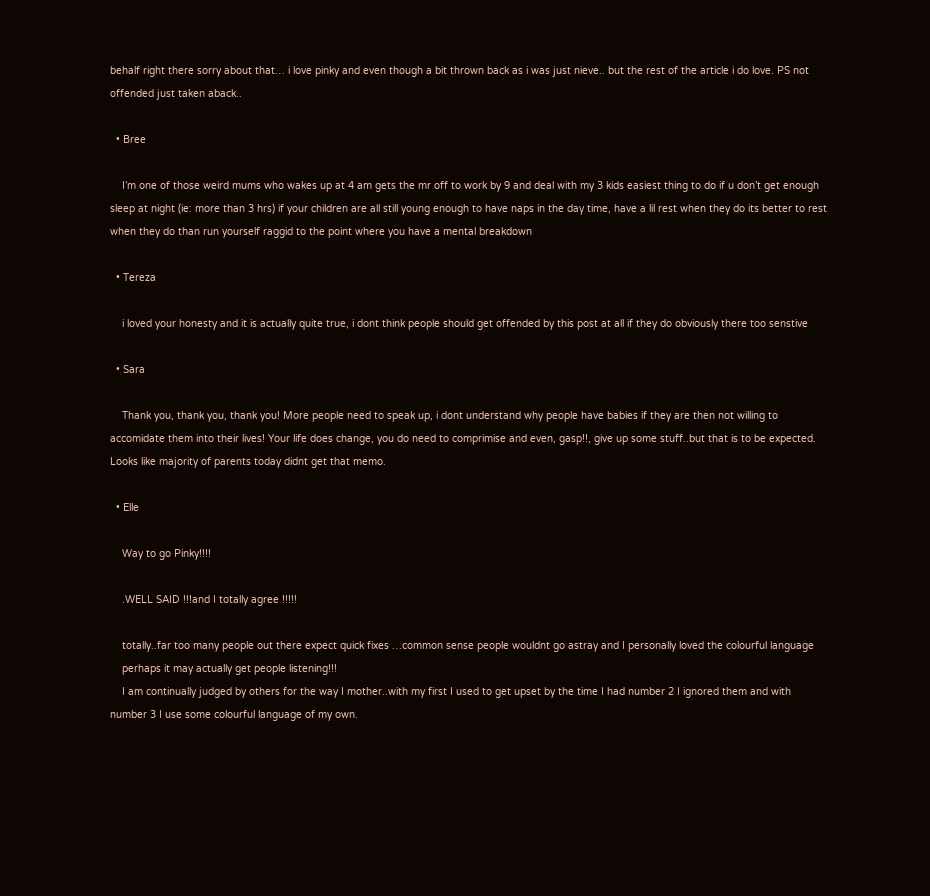behalf right there sorry about that… i love pinky and even though a bit thrown back as i was just nieve.. but the rest of the article i do love. PS not offended just taken aback..

  • Bree

    I’m one of those weird mums who wakes up at 4 am gets the mr off to work by 9 and deal with my 3 kids easiest thing to do if u don’t get enough sleep at night (ie: more than 3 hrs) if your children are all still young enough to have naps in the day time, have a lil rest when they do its better to rest when they do than run yourself raggid to the point where you have a mental breakdown

  • Tereza

    i loved your honesty and it is actually quite true, i dont think people should get offended by this post at all if they do obviously there too senstive

  • Sara

    Thank you, thank you, thank you! More people need to speak up, i dont understand why people have babies if they are then not willing to accomidate them into their lives! Your life does change, you do need to comprimise and even, gasp!!, give up some stuff..but that is to be expected. Looks like majority of parents today didnt get that memo.

  • Elle

    Way to go Pinky!!!!

    .WELL SAID !!!and I totally agree !!!!!

    totally..far too many people out there expect quick fixes …common sense people wouldnt go astray and I personally loved the colourful language
    perhaps it may actually get people listening!!!
    I am continually judged by others for the way I mother..with my first I used to get upset by the time I had number 2 I ignored them and with number 3 I use some colourful language of my own.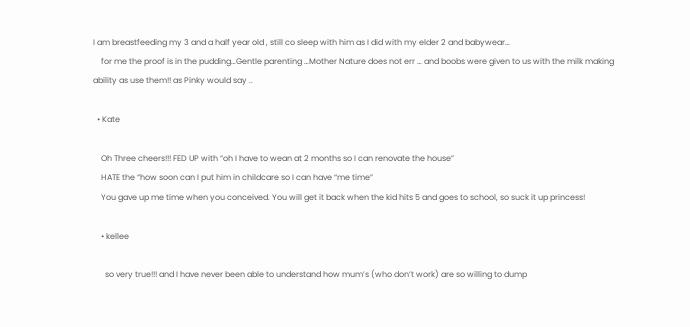I am breastfeeding my 3 and a half year old , still co sleep with him as I did with my elder 2 and babywear…
    for me the proof is in the pudding…Gentle parenting …Mother Nature does not err … and boobs were given to us with the milk making ability as use them!! as Pinky would say ..

  • Kate

    Oh Three cheers!!! FED UP with “oh I have to wean at 2 months so I can renovate the house”
    HATE the “how soon can I put him in childcare so I can have “me time”
    You gave up me time when you conceived. You will get it back when the kid hits 5 and goes to school, so suck it up princess!

    • kellee

      so very true!!! and I have never been able to understand how mum’s (who don’t work) are so willing to dump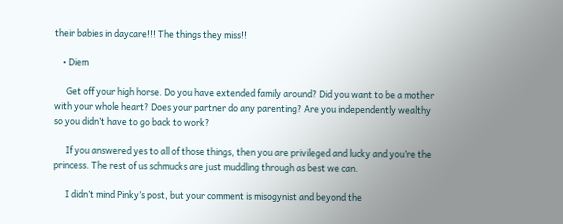their babies in daycare!!! The things they miss!!

    • Diem

      Get off your high horse. Do you have extended family around? Did you want to be a mother with your whole heart? Does your partner do any parenting? Are you independently wealthy so you didn’t have to go back to work?

      If you answered yes to all of those things, then you are privileged and lucky and you’re the princess. The rest of us schmucks are just muddling through as best we can.

      I didn’t mind Pinky’s post, but your comment is misogynist and beyond the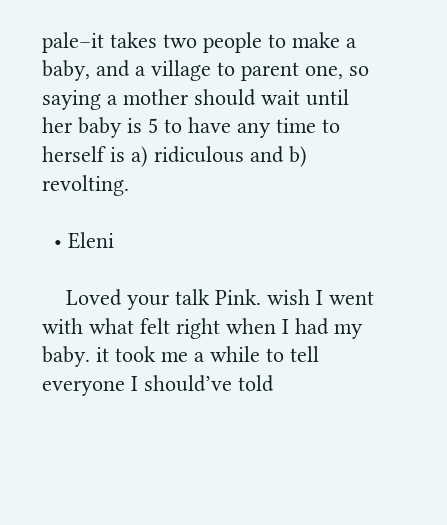pale–it takes two people to make a baby, and a village to parent one, so saying a mother should wait until her baby is 5 to have any time to herself is a) ridiculous and b) revolting.

  • Eleni

    Loved your talk Pink. wish I went with what felt right when I had my baby. it took me a while to tell everyone I should’ve told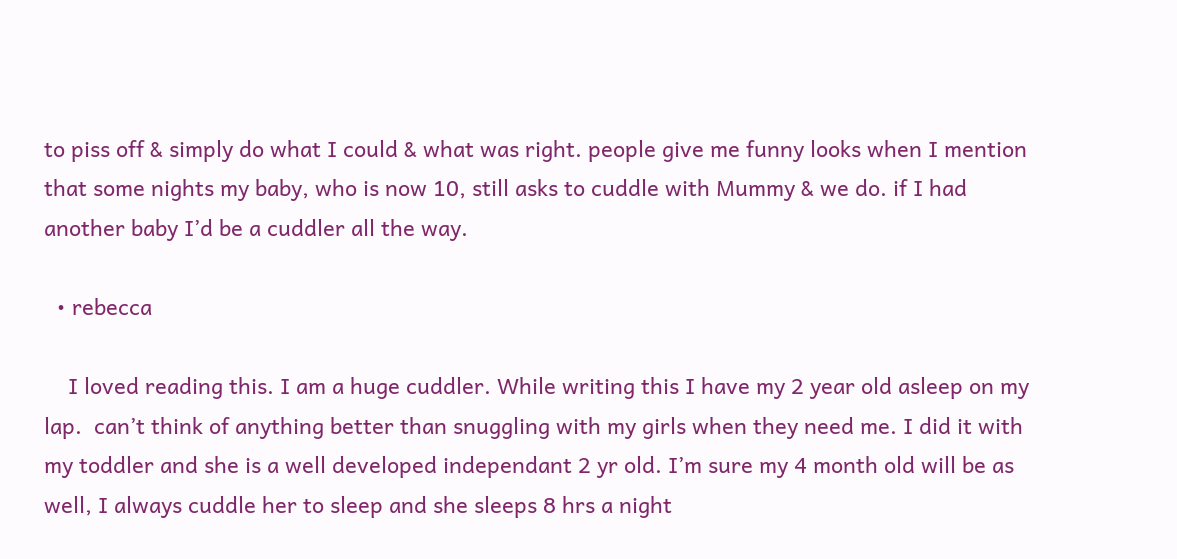to piss off & simply do what I could & what was right. people give me funny looks when I mention that some nights my baby, who is now 10, still asks to cuddle with Mummy & we do. if I had another baby I’d be a cuddler all the way.

  • rebecca

    I loved reading this. I am a huge cuddler. While writing this I have my 2 year old asleep on my lap.  can’t think of anything better than snuggling with my girls when they need me. I did it with my toddler and she is a well developed independant 2 yr old. I’m sure my 4 month old will be as well, I always cuddle her to sleep and she sleeps 8 hrs a night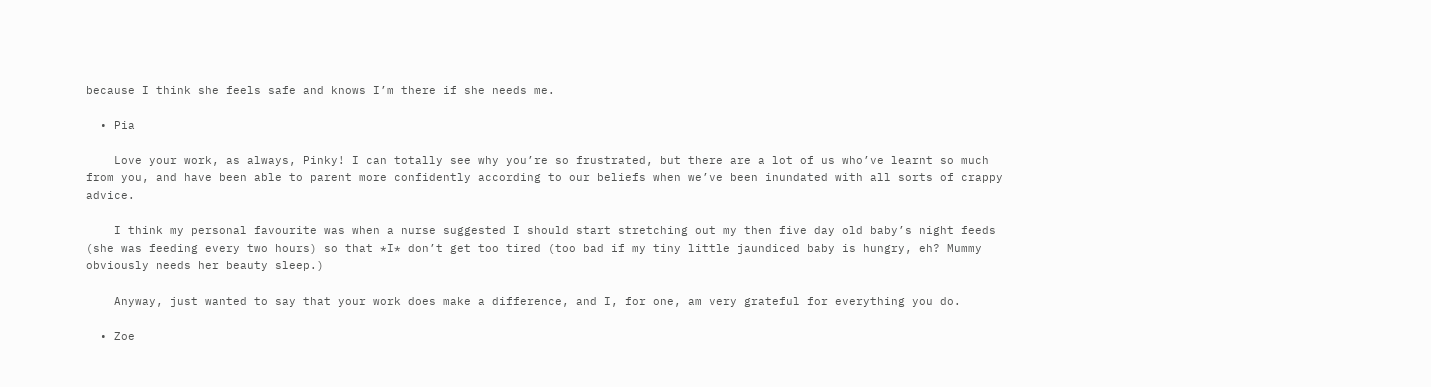because I think she feels safe and knows I’m there if she needs me.

  • Pia

    Love your work, as always, Pinky! I can totally see why you’re so frustrated, but there are a lot of us who’ve learnt so much from you, and have been able to parent more confidently according to our beliefs when we’ve been inundated with all sorts of crappy advice.

    I think my personal favourite was when a nurse suggested I should start stretching out my then five day old baby’s night feeds (she was feeding every two hours) so that *I* don’t get too tired (too bad if my tiny little jaundiced baby is hungry, eh? Mummy obviously needs her beauty sleep.)

    Anyway, just wanted to say that your work does make a difference, and I, for one, am very grateful for everything you do.

  • Zoe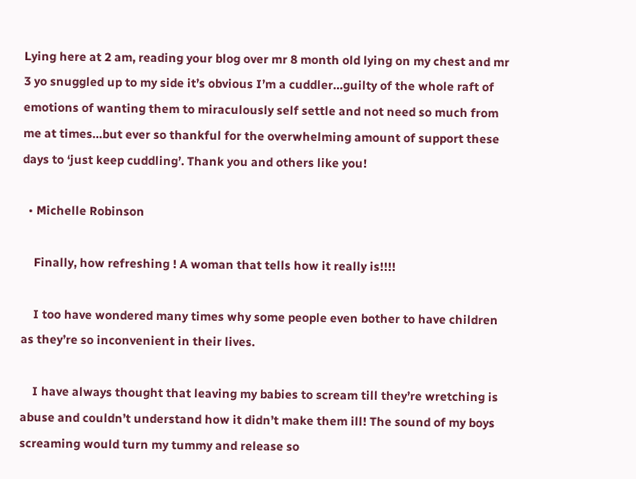Lying here at 2 am, reading your blog over mr 8 month old lying on my chest and mr 3 yo snuggled up to my side it’s obvious I’m a cuddler…guilty of the whole raft of emotions of wanting them to miraculously self settle and not need so much from me at times…but ever so thankful for the overwhelming amount of support these days to ‘just keep cuddling’. Thank you and others like you!

  • Michelle Robinson

    Finally, how refreshing ! A woman that tells how it really is!!!!

    I too have wondered many times why some people even bother to have children as they’re so inconvenient in their lives.

    I have always thought that leaving my babies to scream till they’re wretching is abuse and couldn’t understand how it didn’t make them ill! The sound of my boys screaming would turn my tummy and release so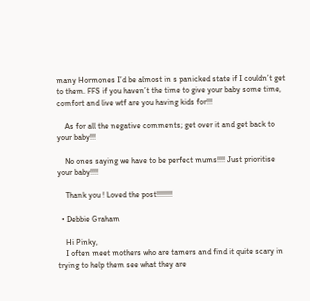many Hormones I’d be almost in s panicked state if I couldn’t get to them. FFS if you haven’t the time to give your baby some time, comfort and live wtf are you having kids for!!!

    As for all the negative comments; get over it and get back to your baby!!!

    No ones saying we have to be perfect mums!!!! Just prioritise your baby!!!!

    Thank you ! Loved the post!!!!!!!!

  • Debbie Graham

    Hi Pinky,
    I often meet mothers who are tamers and find it quite scary in trying to help them see what they are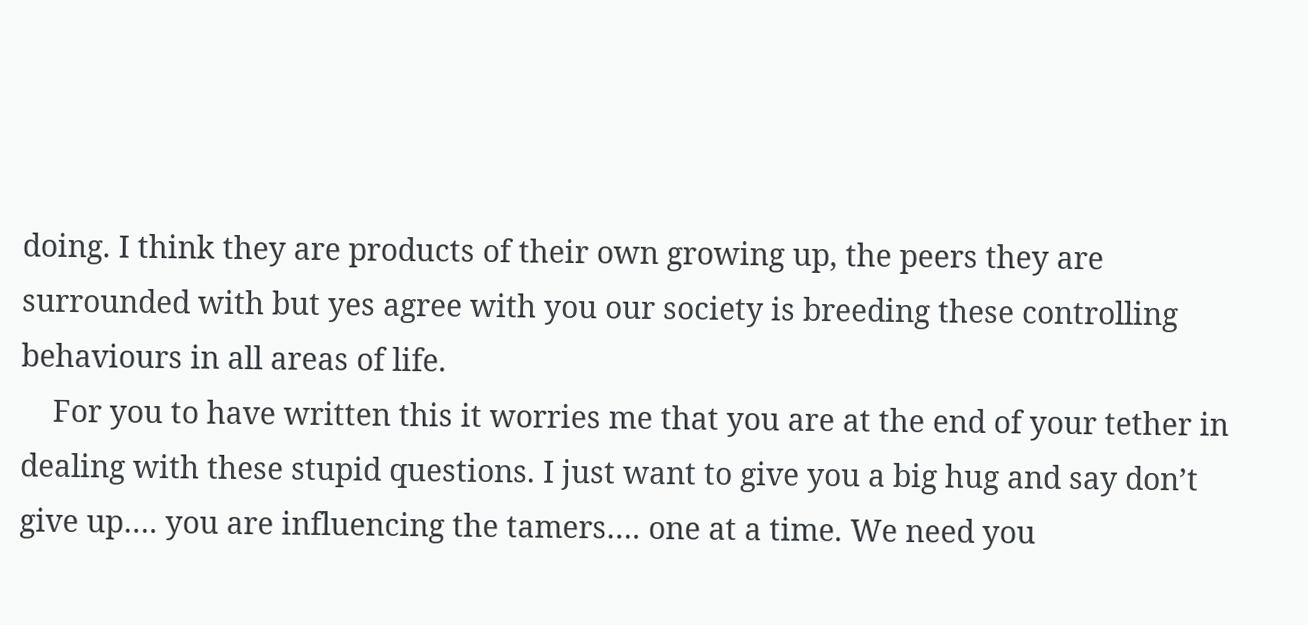doing. I think they are products of their own growing up, the peers they are surrounded with but yes agree with you our society is breeding these controlling behaviours in all areas of life.
    For you to have written this it worries me that you are at the end of your tether in dealing with these stupid questions. I just want to give you a big hug and say don’t give up…. you are influencing the tamers…. one at a time. We need you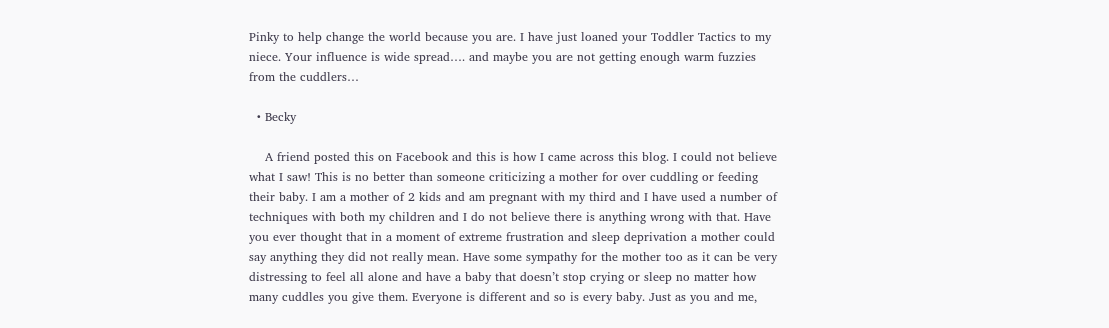Pinky to help change the world because you are. I have just loaned your Toddler Tactics to my niece. Your influence is wide spread…. and maybe you are not getting enough warm fuzzies from the cuddlers…

  • Becky

    A friend posted this on Facebook and this is how I came across this blog. I could not believe what I saw! This is no better than someone criticizing a mother for over cuddling or feeding their baby. I am a mother of 2 kids and am pregnant with my third and I have used a number of techniques with both my children and I do not believe there is anything wrong with that. Have you ever thought that in a moment of extreme frustration and sleep deprivation a mother could say anything they did not really mean. Have some sympathy for the mother too as it can be very distressing to feel all alone and have a baby that doesn’t stop crying or sleep no matter how many cuddles you give them. Everyone is different and so is every baby. Just as you and me,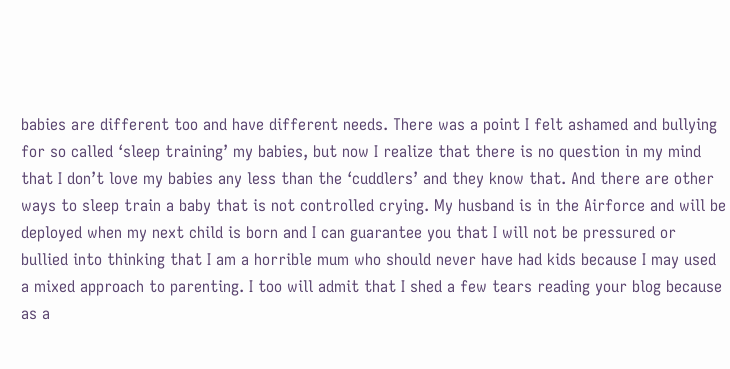babies are different too and have different needs. There was a point I felt ashamed and bullying for so called ‘sleep training’ my babies, but now I realize that there is no question in my mind that I don’t love my babies any less than the ‘cuddlers’ and they know that. And there are other ways to sleep train a baby that is not controlled crying. My husband is in the Airforce and will be deployed when my next child is born and I can guarantee you that I will not be pressured or bullied into thinking that I am a horrible mum who should never have had kids because I may used a mixed approach to parenting. I too will admit that I shed a few tears reading your blog because as a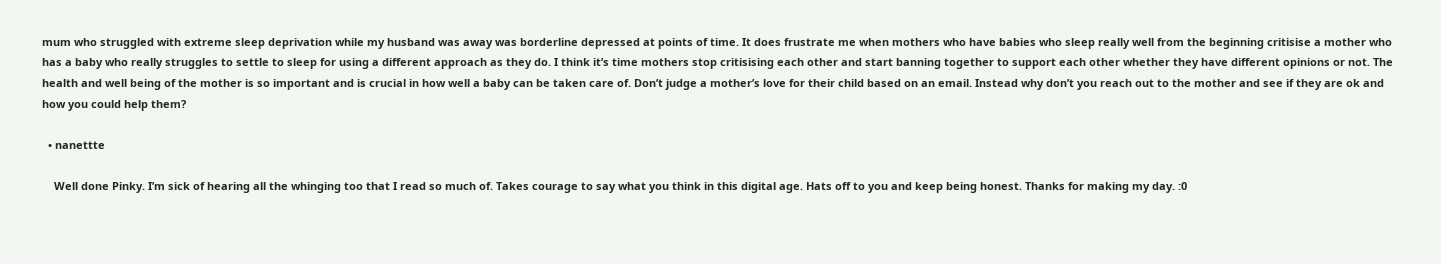mum who struggled with extreme sleep deprivation while my husband was away was borderline depressed at points of time. It does frustrate me when mothers who have babies who sleep really well from the beginning critisise a mother who has a baby who really struggles to settle to sleep for using a different approach as they do. I think it’s time mothers stop critisising each other and start banning together to support each other whether they have different opinions or not. The health and well being of the mother is so important and is crucial in how well a baby can be taken care of. Don’t judge a mother’s love for their child based on an email. Instead why don’t you reach out to the mother and see if they are ok and how you could help them?

  • nanettte

    Well done Pinky. I’m sick of hearing all the whinging too that I read so much of. Takes courage to say what you think in this digital age. Hats off to you and keep being honest. Thanks for making my day. :0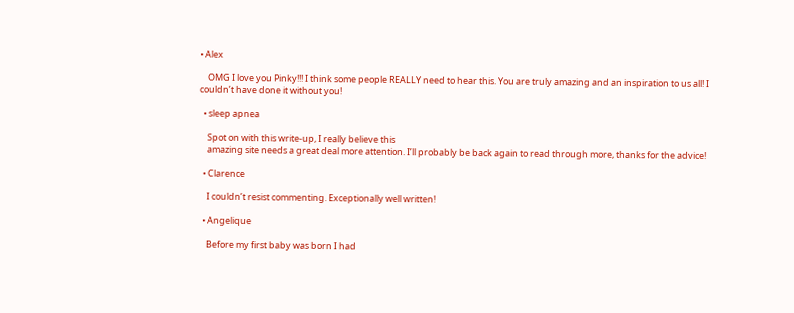• Alex

    OMG I love you Pinky!!! I think some people REALLY need to hear this. You are truly amazing and an inspiration to us all! I couldn’t have done it without you!

  • sleep apnea

    Spot on with this write-up, I really believe this
    amazing site needs a great deal more attention. I’ll probably be back again to read through more, thanks for the advice!

  • Clarence

    I couldn’t resist commenting. Exceptionally well written!

  • Angelique

    Before my first baby was born I had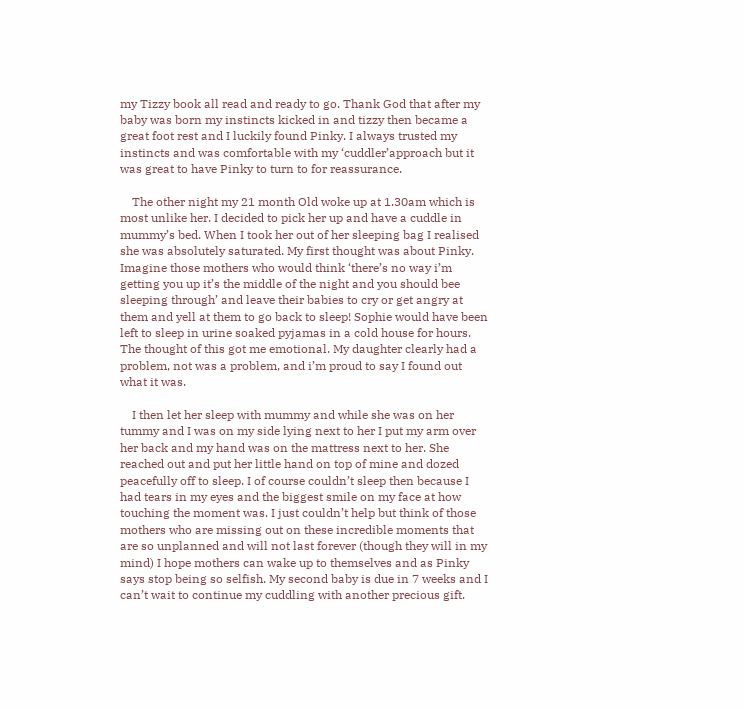my Tizzy book all read and ready to go. Thank God that after my baby was born my instincts kicked in and tizzy then became a great foot rest and I luckily found Pinky. I always trusted my instincts and was comfortable with my ‘cuddler’approach but it was great to have Pinky to turn to for reassurance.

    The other night my 21 month Old woke up at 1.30am which is most unlike her. I decided to pick her up and have a cuddle in mummy’s bed. When I took her out of her sleeping bag I realised she was absolutely saturated. My first thought was about Pinky. Imagine those mothers who would think ‘there’s no way i’m getting you up it’s the middle of the night and you should bee sleeping through’ and leave their babies to cry or get angry at them and yell at them to go back to sleep! Sophie would have been left to sleep in urine soaked pyjamas in a cold house for hours. The thought of this got me emotional. My daughter clearly had a problem, not was a problem, and i’m proud to say I found out what it was.

    I then let her sleep with mummy and while she was on her tummy and I was on my side lying next to her I put my arm over her back and my hand was on the mattress next to her. She reached out and put her little hand on top of mine and dozed peacefully off to sleep. I of course couldn’t sleep then because I had tears in my eyes and the biggest smile on my face at how touching the moment was. I just couldn’t help but think of those mothers who are missing out on these incredible moments that are so unplanned and will not last forever (though they will in my mind) I hope mothers can wake up to themselves and as Pinky says stop being so selfish. My second baby is due in 7 weeks and I can’t wait to continue my cuddling with another precious gift.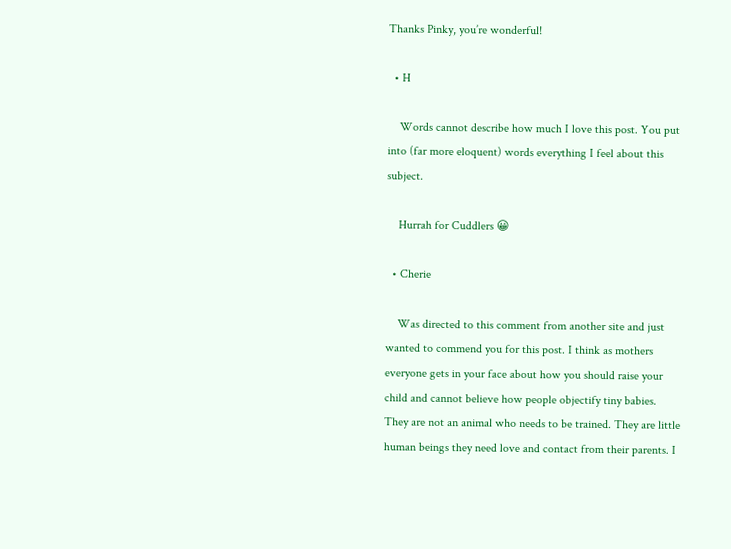Thanks Pinky, you’re wonderful!

  • H

    Words cannot describe how much I love this post. You put into (far more eloquent) words everything I feel about this subject.

    Hurrah for Cuddlers 😀

  • Cherie

    Was directed to this comment from another site and just wanted to commend you for this post. I think as mothers everyone gets in your face about how you should raise your child and cannot believe how people objectify tiny babies. They are not an animal who needs to be trained. They are little human beings they need love and contact from their parents. I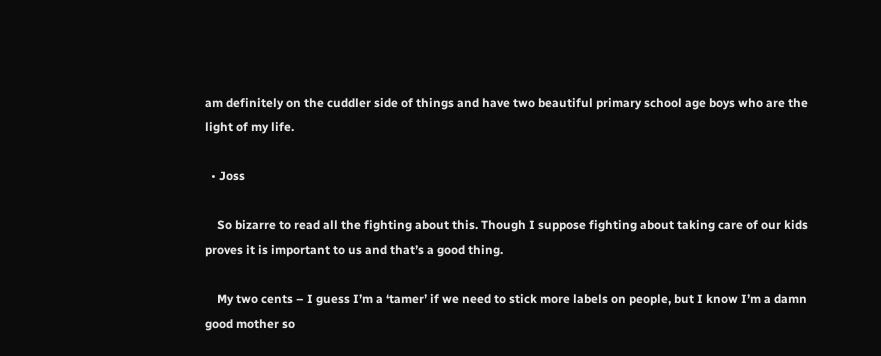am definitely on the cuddler side of things and have two beautiful primary school age boys who are the light of my life.

  • Joss

    So bizarre to read all the fighting about this. Though I suppose fighting about taking care of our kids proves it is important to us and that’s a good thing.

    My two cents – I guess I’m a ‘tamer’ if we need to stick more labels on people, but I know I’m a damn good mother so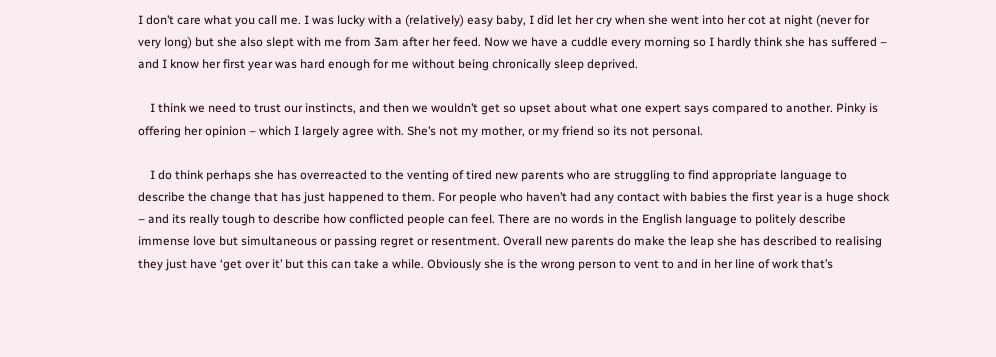I don’t care what you call me. I was lucky with a (relatively) easy baby, I did let her cry when she went into her cot at night (never for very long) but she also slept with me from 3am after her feed. Now we have a cuddle every morning so I hardly think she has suffered – and I know her first year was hard enough for me without being chronically sleep deprived.

    I think we need to trust our instincts, and then we wouldn’t get so upset about what one expert says compared to another. Pinky is offering her opinion – which I largely agree with. She’s not my mother, or my friend so its not personal.

    I do think perhaps she has overreacted to the venting of tired new parents who are struggling to find appropriate language to describe the change that has just happened to them. For people who haven’t had any contact with babies the first year is a huge shock – and its really tough to describe how conflicted people can feel. There are no words in the English language to politely describe immense love but simultaneous or passing regret or resentment. Overall new parents do make the leap she has described to realising they just have ‘get over it’ but this can take a while. Obviously she is the wrong person to vent to and in her line of work that’s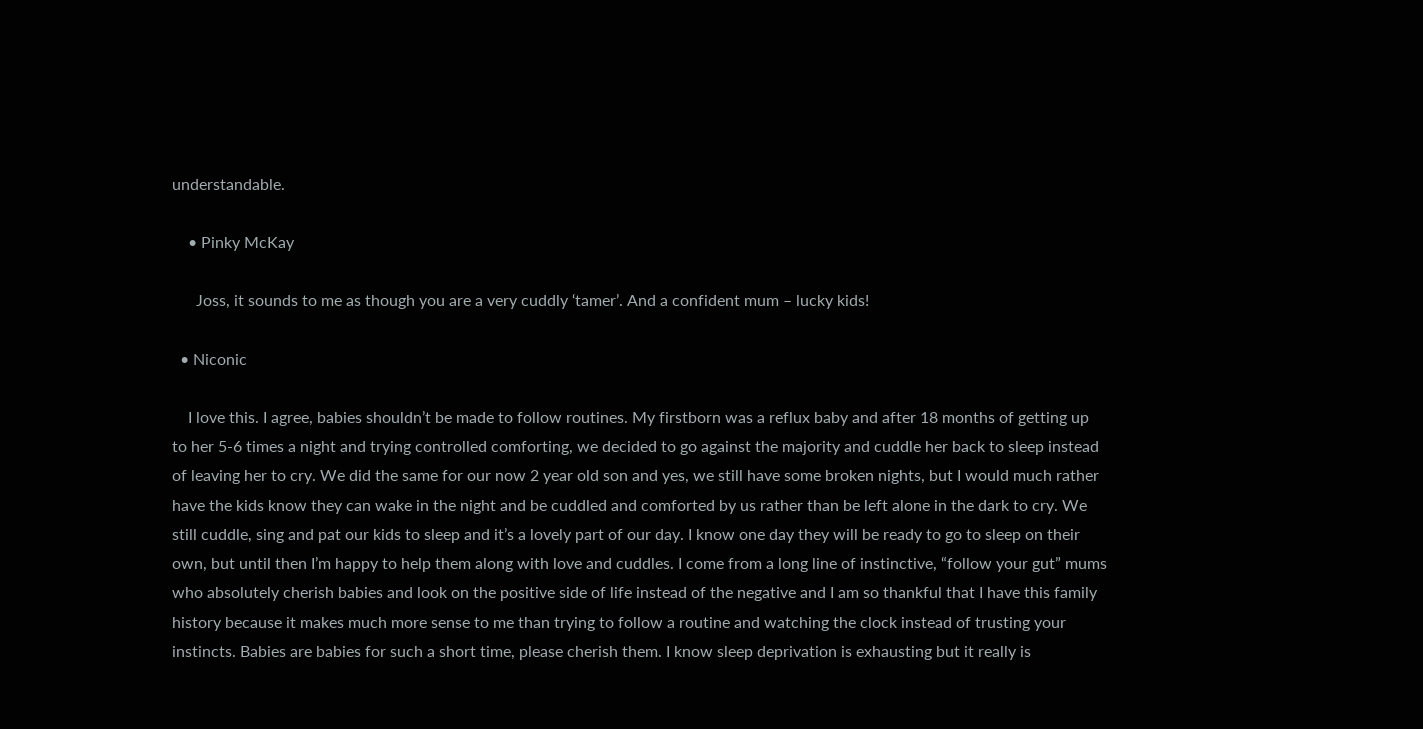understandable.

    • Pinky McKay

      Joss, it sounds to me as though you are a very cuddly ‘tamer’. And a confident mum – lucky kids!

  • Niconic

    I love this. I agree, babies shouldn’t be made to follow routines. My firstborn was a reflux baby and after 18 months of getting up to her 5-6 times a night and trying controlled comforting, we decided to go against the majority and cuddle her back to sleep instead of leaving her to cry. We did the same for our now 2 year old son and yes, we still have some broken nights, but I would much rather have the kids know they can wake in the night and be cuddled and comforted by us rather than be left alone in the dark to cry. We still cuddle, sing and pat our kids to sleep and it’s a lovely part of our day. I know one day they will be ready to go to sleep on their own, but until then I’m happy to help them along with love and cuddles. I come from a long line of instinctive, “follow your gut” mums who absolutely cherish babies and look on the positive side of life instead of the negative and I am so thankful that I have this family history because it makes much more sense to me than trying to follow a routine and watching the clock instead of trusting your instincts. Babies are babies for such a short time, please cherish them. I know sleep deprivation is exhausting but it really is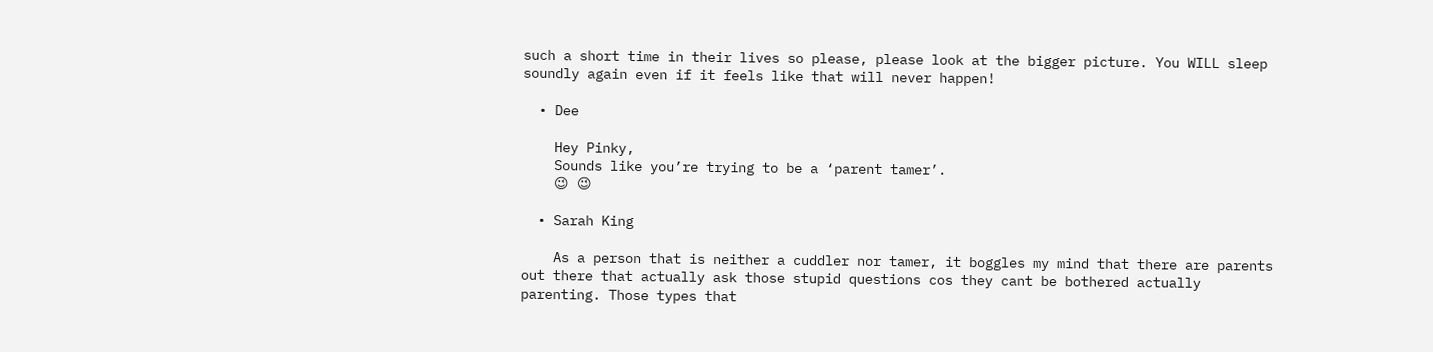such a short time in their lives so please, please look at the bigger picture. You WILL sleep soundly again even if it feels like that will never happen!

  • Dee

    Hey Pinky,
    Sounds like you’re trying to be a ‘parent tamer’.
    😉 😉

  • Sarah King

    As a person that is neither a cuddler nor tamer, it boggles my mind that there are parents out there that actually ask those stupid questions cos they cant be bothered actually parenting. Those types that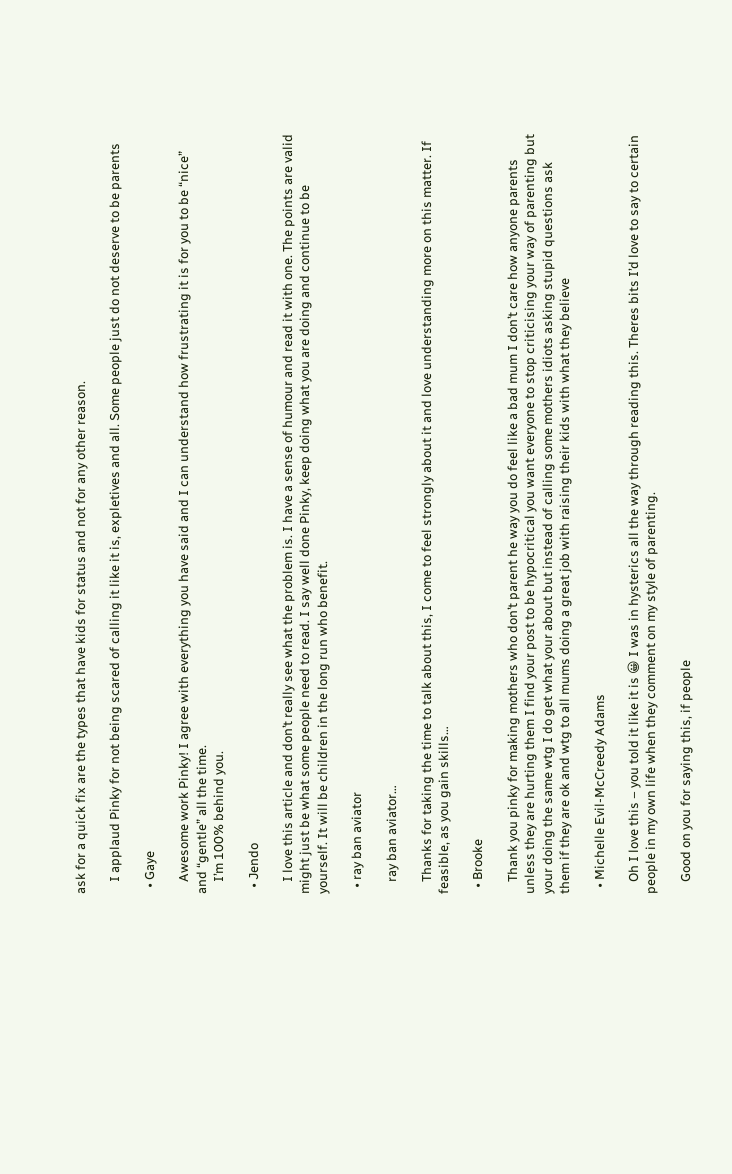ask for a quick fix are the types that have kids for status and not for any other reason.

    I applaud Pinky for not being scared of calling it like it is, expletives and all. Some people just do not deserve to be parents

  • Gaye

    Awesome work Pinky! I agree with everything you have said and I can understand how frustrating it is for you to be “nice” and “gentle” all the time.
    I’m 100% behind you.

  • Jendo

    I love this article and don’t really see what the problem is. I have a sense of humour and read it with one. The points are valid might just be what some people need to read. I say well done Pinky, keep doing what you are doing and continue to be yourself. It will be children in the long run who benefit.

  • ray ban aviator

    ray ban aviator…

    Thanks for taking the time to talk about this, I come to feel strongly about it and love understanding more on this matter. If feasible, as you gain skills…

  • Brooke

    Thank you pinky for making mothers who don’t parent he way you do feel like a bad mum I don’t care how anyone parents unless they are hurting them I find your post to be hypocritical you want everyone to stop criticising your way of parenting but your doing the same wtg I do get what your about but instead of calling some mothers idiots asking stupid questions ask them if they are ok and wtg to all mums doing a great job with raising their kids with what they believe

  • Michelle Evil-McCreedy Adams

    Oh I love this – you told it like it is 😀 I was in hysterics all the way through reading this. Theres bits I’d love to say to certain people in my own life when they comment on my style of parenting.

    Good on you for saying this, if people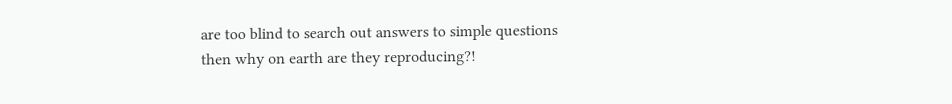are too blind to search out answers to simple questions then why on earth are they reproducing?!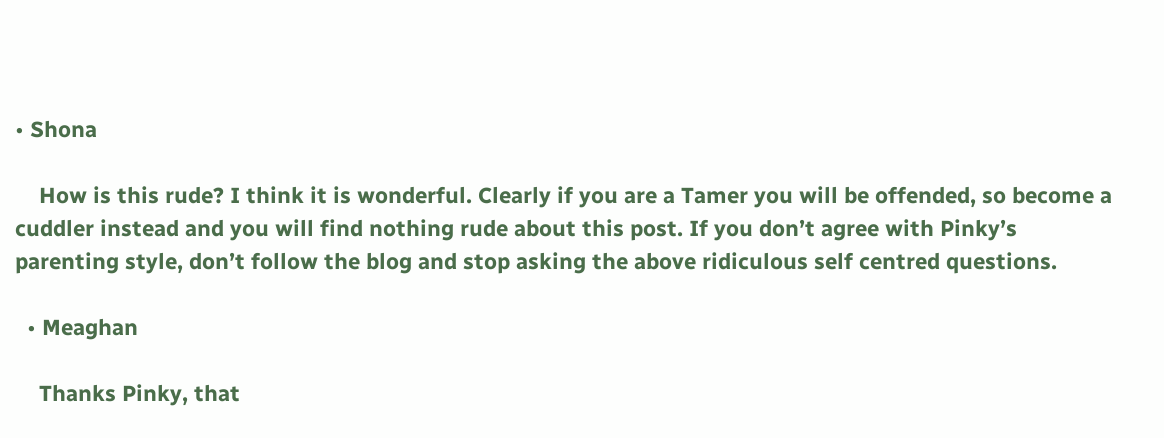• Shona

    How is this rude? I think it is wonderful. Clearly if you are a Tamer you will be offended, so become a cuddler instead and you will find nothing rude about this post. If you don’t agree with Pinky’s parenting style, don’t follow the blog and stop asking the above ridiculous self centred questions.

  • Meaghan

    Thanks Pinky, that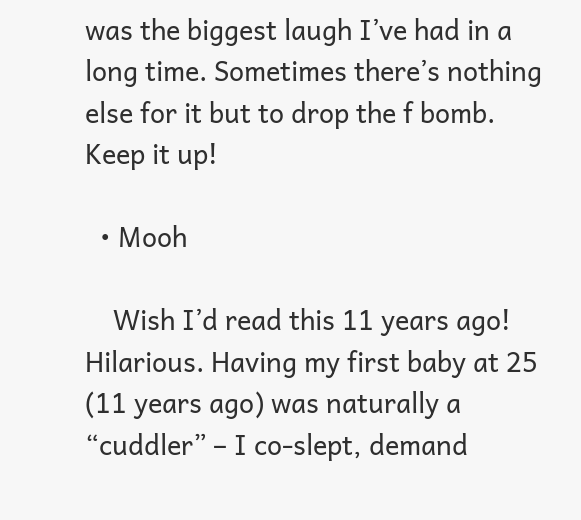was the biggest laugh I’ve had in a long time. Sometimes there’s nothing else for it but to drop the f bomb. Keep it up!

  • Mooh

    Wish I’d read this 11 years ago! Hilarious. Having my first baby at 25 (11 years ago) was naturally a “cuddler” – I co-slept, demand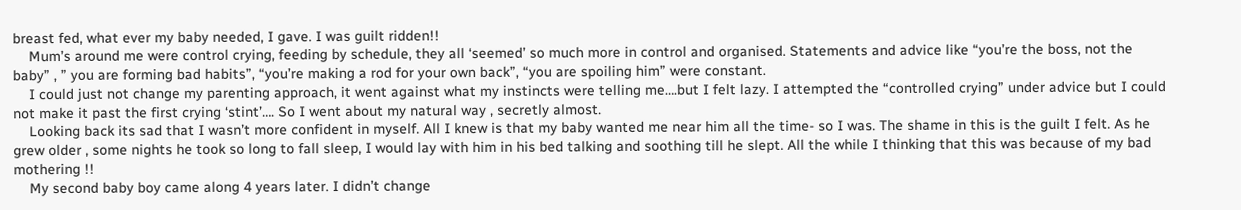breast fed, what ever my baby needed, I gave. I was guilt ridden!!
    Mum’s around me were control crying, feeding by schedule, they all ‘seemed’ so much more in control and organised. Statements and advice like “you’re the boss, not the baby” , ” you are forming bad habits”, “you’re making a rod for your own back”, “you are spoiling him” were constant.
    I could just not change my parenting approach, it went against what my instincts were telling me….but I felt lazy. I attempted the “controlled crying” under advice but I could not make it past the first crying ‘stint’…. So I went about my natural way , secretly almost.
    Looking back its sad that I wasn’t more confident in myself. All I knew is that my baby wanted me near him all the time- so I was. The shame in this is the guilt I felt. As he grew older , some nights he took so long to fall sleep, I would lay with him in his bed talking and soothing till he slept. All the while I thinking that this was because of my bad mothering !!
    My second baby boy came along 4 years later. I didn’t change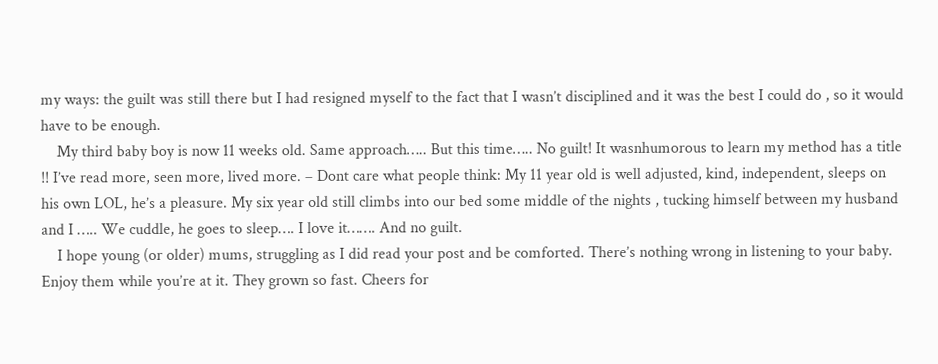my ways: the guilt was still there but I had resigned myself to the fact that I wasn’t disciplined and it was the best I could do , so it would have to be enough.
    My third baby boy is now 11 weeks old. Same approach….. But this time….. No guilt! It wasnhumorous to learn my method has a title !! I’ve read more, seen more, lived more. – Dont care what people think: My 11 year old is well adjusted, kind, independent, sleeps on his own LOL, he’s a pleasure. My six year old still climbs into our bed some middle of the nights , tucking himself between my husband and I ….. We cuddle, he goes to sleep…. I love it……. And no guilt.
    I hope young (or older) mums, struggling as I did read your post and be comforted. There’s nothing wrong in listening to your baby. Enjoy them while you’re at it. They grown so fast. Cheers for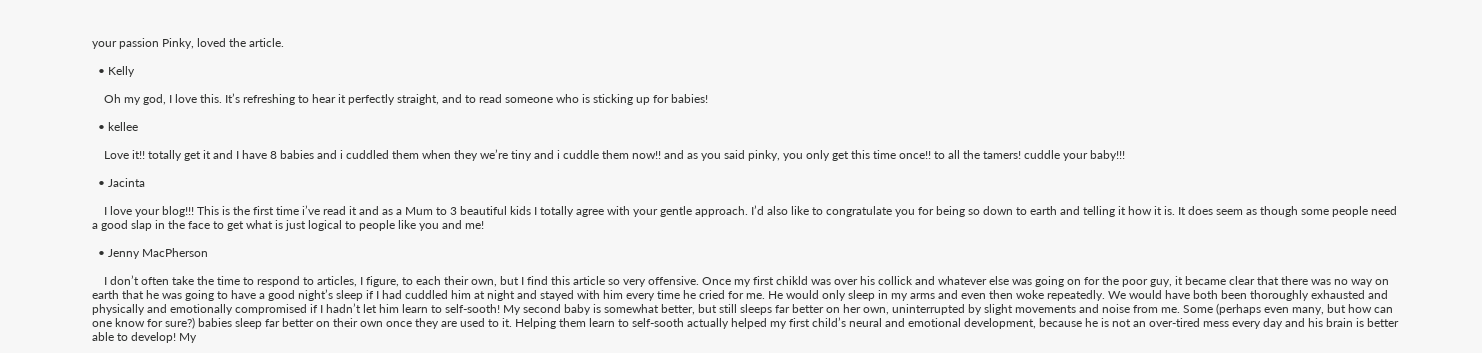your passion Pinky, loved the article.

  • Kelly

    Oh my god, I love this. It’s refreshing to hear it perfectly straight, and to read someone who is sticking up for babies!

  • kellee

    Love it!! totally get it and I have 8 babies and i cuddled them when they we’re tiny and i cuddle them now!! and as you said pinky, you only get this time once!! to all the tamers! cuddle your baby!!!

  • Jacinta

    I love your blog!!! This is the first time i’ve read it and as a Mum to 3 beautiful kids I totally agree with your gentle approach. I’d also like to congratulate you for being so down to earth and telling it how it is. It does seem as though some people need a good slap in the face to get what is just logical to people like you and me!

  • Jenny MacPherson

    I don’t often take the time to respond to articles, I figure, to each their own, but I find this article so very offensive. Once my first chikld was over his collick and whatever else was going on for the poor guy, it became clear that there was no way on earth that he was going to have a good night’s sleep if I had cuddled him at night and stayed with him every time he cried for me. He would only sleep in my arms and even then woke repeatedly. We would have both been thoroughly exhausted and physically and emotionally compromised if I hadn’t let him learn to self-sooth! My second baby is somewhat better, but still sleeps far better on her own, uninterrupted by slight movements and noise from me. Some (perhaps even many, but how can one know for sure?) babies sleep far better on their own once they are used to it. Helping them learn to self-sooth actually helped my first child’s neural and emotional development, because he is not an over-tired mess every day and his brain is better able to develop! My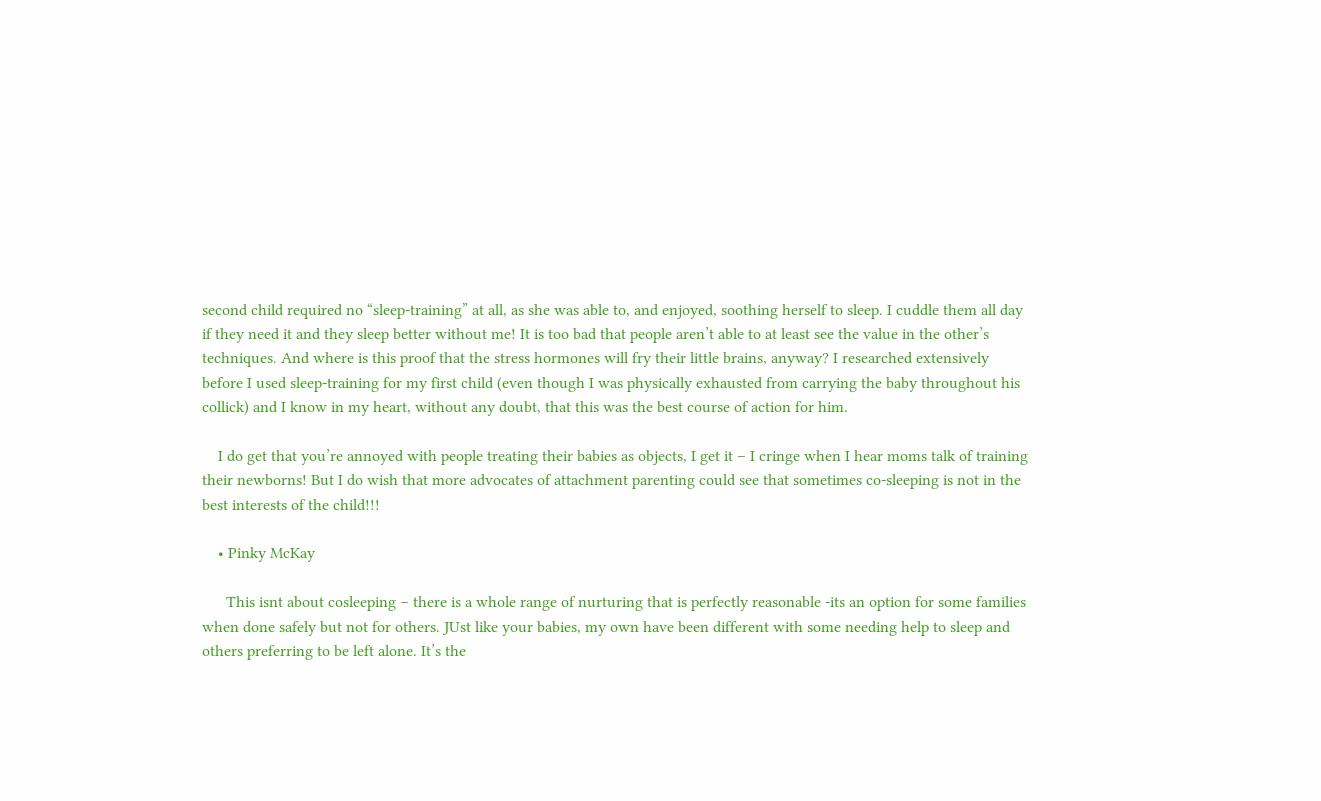second child required no “sleep-training” at all, as she was able to, and enjoyed, soothing herself to sleep. I cuddle them all day if they need it and they sleep better without me! It is too bad that people aren’t able to at least see the value in the other’s techniques. And where is this proof that the stress hormones will fry their little brains, anyway? I researched extensively before I used sleep-training for my first child (even though I was physically exhausted from carrying the baby throughout his collick) and I know in my heart, without any doubt, that this was the best course of action for him.

    I do get that you’re annoyed with people treating their babies as objects, I get it – I cringe when I hear moms talk of training their newborns! But I do wish that more advocates of attachment parenting could see that sometimes co-sleeping is not in the best interests of the child!!!

    • Pinky McKay

      This isnt about cosleeping – there is a whole range of nurturing that is perfectly reasonable -its an option for some families when done safely but not for others. JUst like your babies, my own have been different with some needing help to sleep and others preferring to be left alone. It’s the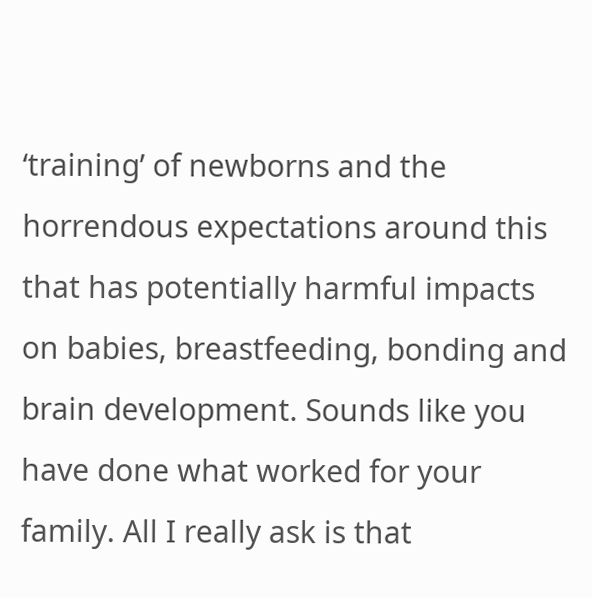‘training’ of newborns and the horrendous expectations around this that has potentially harmful impacts on babies, breastfeeding, bonding and brain development. Sounds like you have done what worked for your family. All I really ask is that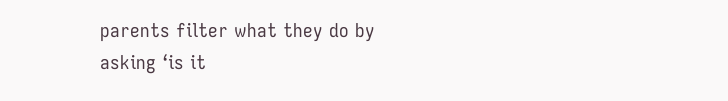parents filter what they do by asking ‘is it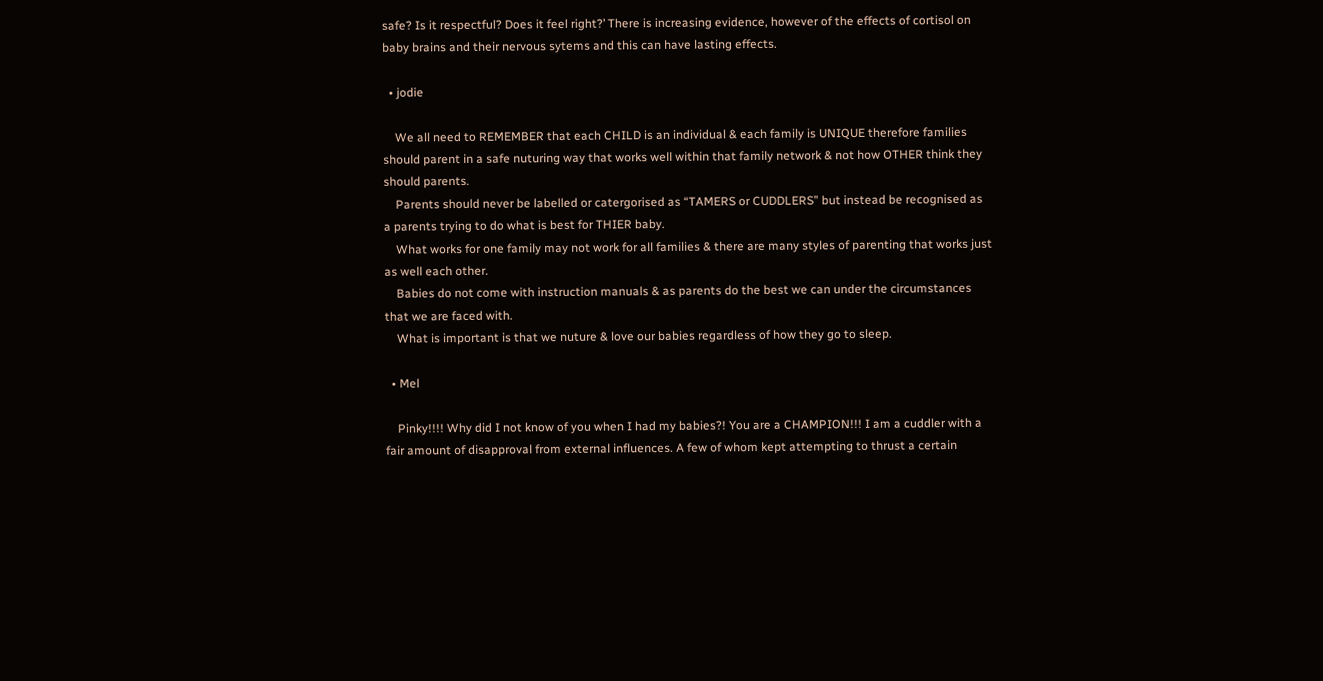safe? Is it respectful? Does it feel right?’ There is increasing evidence, however of the effects of cortisol on baby brains and their nervous sytems and this can have lasting effects.

  • jodie

    We all need to REMEMBER that each CHILD is an individual & each family is UNIQUE therefore families should parent in a safe nuturing way that works well within that family network & not how OTHER think they should parents.
    Parents should never be labelled or catergorised as “TAMERS or CUDDLERS” but instead be recognised as a parents trying to do what is best for THIER baby.
    What works for one family may not work for all families & there are many styles of parenting that works just as well each other.
    Babies do not come with instruction manuals & as parents do the best we can under the circumstances that we are faced with.
    What is important is that we nuture & love our babies regardless of how they go to sleep.

  • Mel

    Pinky!!!! Why did I not know of you when I had my babies?! You are a CHAMPION!!! I am a cuddler with a fair amount of disapproval from external influences. A few of whom kept attempting to thrust a certain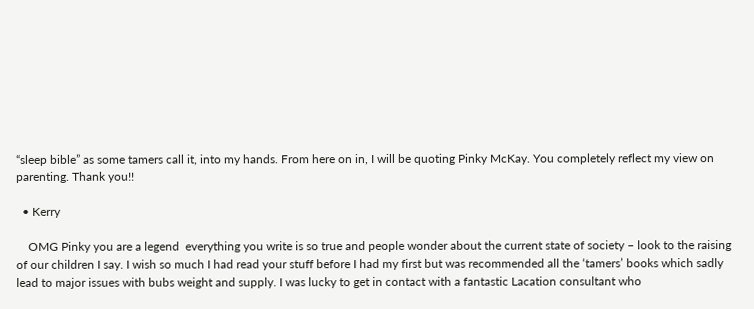“sleep bible” as some tamers call it, into my hands. From here on in, I will be quoting Pinky McKay. You completely reflect my view on parenting. Thank you!!

  • Kerry

    OMG Pinky you are a legend  everything you write is so true and people wonder about the current state of society – look to the raising of our children I say. I wish so much I had read your stuff before I had my first but was recommended all the ‘tamers’ books which sadly lead to major issues with bubs weight and supply. I was lucky to get in contact with a fantastic Lacation consultant who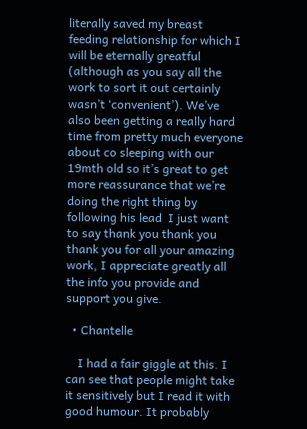literally saved my breast feeding relationship for which I will be eternally greatful (although as you say all the work to sort it out certainly wasn’t ‘convenient’). We’ve also been getting a really hard time from pretty much everyone about co sleeping with our 19mth old so it’s great to get more reassurance that we’re doing the right thing by following his lead  I just want to say thank you thank you thank you for all your amazing work, I appreciate greatly all the info you provide and support you give.

  • Chantelle

    I had a fair giggle at this. I can see that people might take it sensitively but I read it with good humour. It probably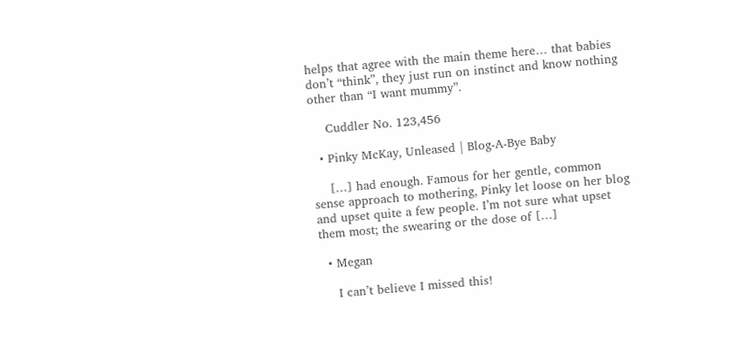helps that agree with the main theme here… that babies don’t “think”, they just run on instinct and know nothing other than “I want mummy”.

    Cuddler No. 123,456

  • Pinky McKay, Unleased | Blog-A-Bye Baby

    […] had enough. Famous for her gentle, common sense approach to mothering, Pinky let loose on her blog and upset quite a few people. I’m not sure what upset them most; the swearing or the dose of […]

  • Megan

    I can’t believe I missed this!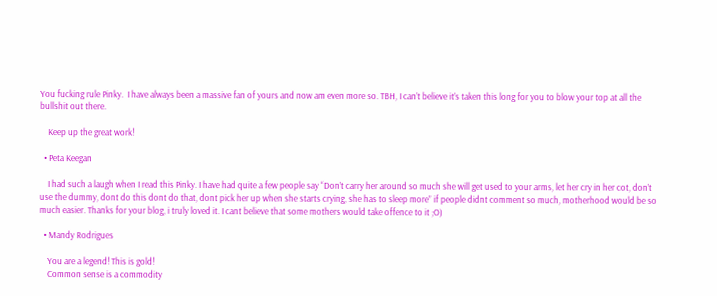You fucking rule Pinky.  I have always been a massive fan of yours and now am even more so. TBH, I can’t believe it’s taken this long for you to blow your top at all the bullshit out there.

    Keep up the great work!

  • Peta Keegan

    I had such a laugh when I read this Pinky. I have had quite a few people say “Don’t carry her around so much she will get used to your arms, let her cry in her cot, don’t use the dummy, dont do this dont do that, dont pick her up when she starts crying, she has to sleep more” if people didnt comment so much, motherhood would be so much easier. Thanks for your blog, i truly loved it. I cant believe that some mothers would take offence to it ;O)

  • Mandy Rodrigues

    You are a legend! This is gold!
    Common sense is a commodity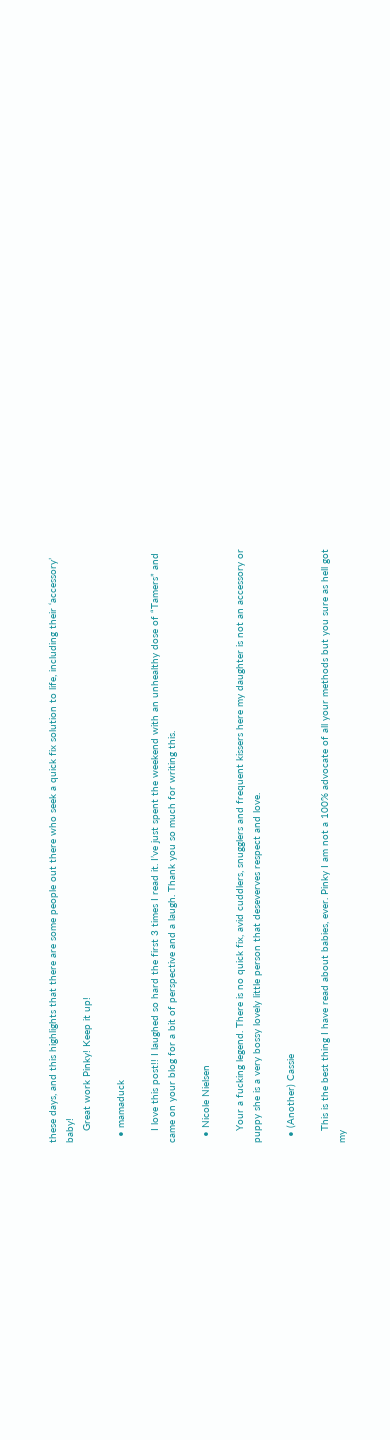these days, and this highlights that there are some people out there who seek a quick fix solution to life, including their ‘accessory’ baby!
    Great work Pinky! Keep it up!

  • mamaduck

    I love this post!! I laughed so hard the first 3 times I read it. I’ve just spent the weekend with an unhealthy dose of “Tamers” and came on your blog for a bit of perspective and a laugh. Thank you so much for writing this.

  • Nicole Nielsen

    Your a fucking legend. There is no quick fix, avid cuddlers, snugglers and frequent kissers here my daughter is not an accessory or puppy she is a very bossy lovely little person that deseverves respect and love.

  • (Another) Cassie

    This is the best thing I have read about babies, ever. Pinky I am not a 100% advocate of all your methods but you sure as hell got my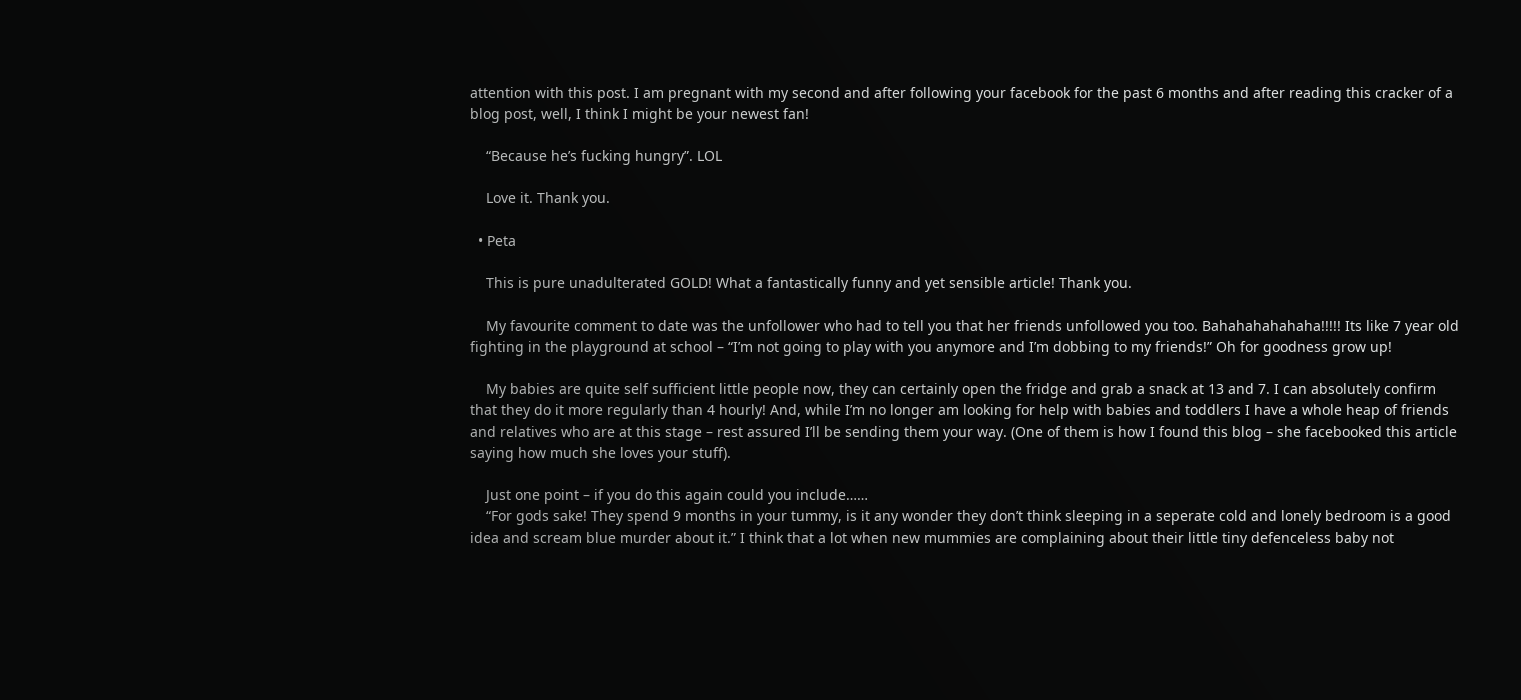attention with this post. I am pregnant with my second and after following your facebook for the past 6 months and after reading this cracker of a blog post, well, I think I might be your newest fan!

    “Because he’s fucking hungry”. LOL

    Love it. Thank you.

  • Peta

    This is pure unadulterated GOLD! What a fantastically funny and yet sensible article! Thank you.

    My favourite comment to date was the unfollower who had to tell you that her friends unfollowed you too. Bahahahahahaha!!!!! Its like 7 year old fighting in the playground at school – “I’m not going to play with you anymore and I’m dobbing to my friends!” Oh for goodness grow up!

    My babies are quite self sufficient little people now, they can certainly open the fridge and grab a snack at 13 and 7. I can absolutely confirm that they do it more regularly than 4 hourly! And, while I’m no longer am looking for help with babies and toddlers I have a whole heap of friends and relatives who are at this stage – rest assured I’ll be sending them your way. (One of them is how I found this blog – she facebooked this article saying how much she loves your stuff).

    Just one point – if you do this again could you include……
    “For gods sake! They spend 9 months in your tummy, is it any wonder they don’t think sleeping in a seperate cold and lonely bedroom is a good idea and scream blue murder about it.” I think that a lot when new mummies are complaining about their little tiny defenceless baby not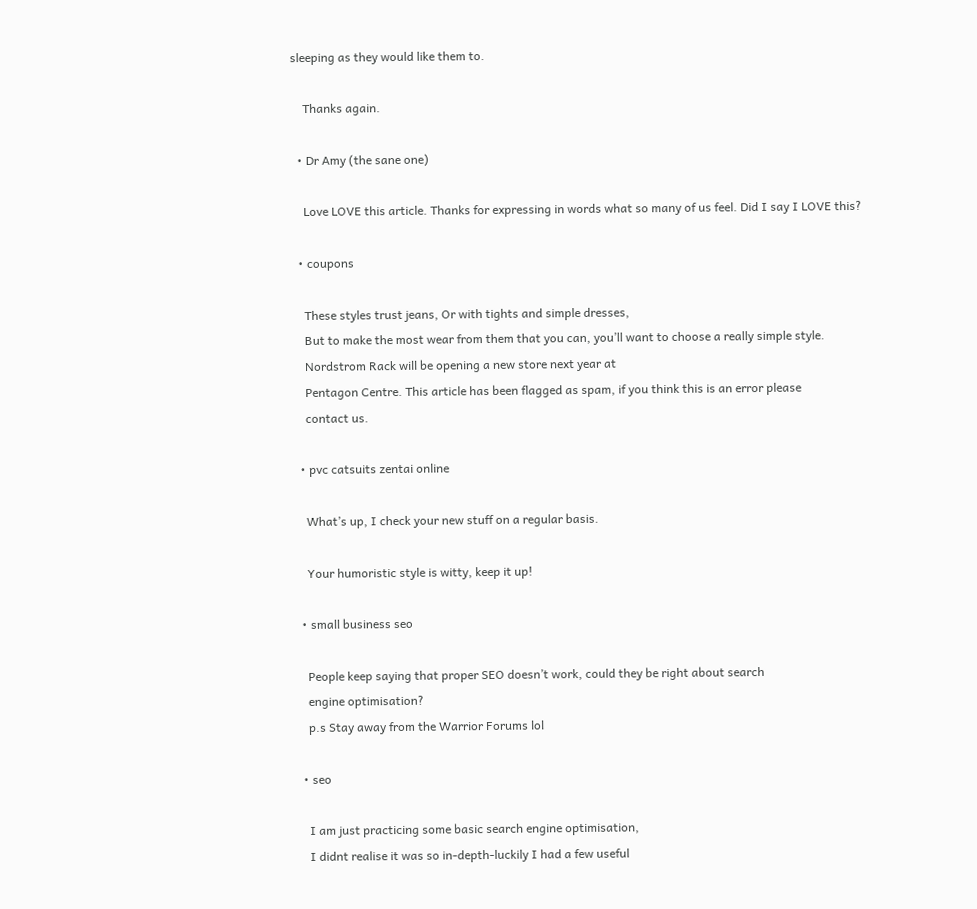sleeping as they would like them to.

    Thanks again.

  • Dr Amy (the sane one)

    Love LOVE this article. Thanks for expressing in words what so many of us feel. Did I say I LOVE this?

  • coupons

    These styles trust jeans, Or with tights and simple dresses,
    But to make the most wear from them that you can, you’ll want to choose a really simple style.
    Nordstrom Rack will be opening a new store next year at
    Pentagon Centre. This article has been flagged as spam, if you think this is an error please
    contact us.

  • pvc catsuits zentai online

    What’s up, I check your new stuff on a regular basis.

    Your humoristic style is witty, keep it up!

  • small business seo

    People keep saying that proper SEO doesn’t work, could they be right about search
    engine optimisation?
    p.s Stay away from the Warrior Forums lol

  • seo

    I am just practicing some basic search engine optimisation,
    I didnt realise it was so in-depth-luckily I had a few useful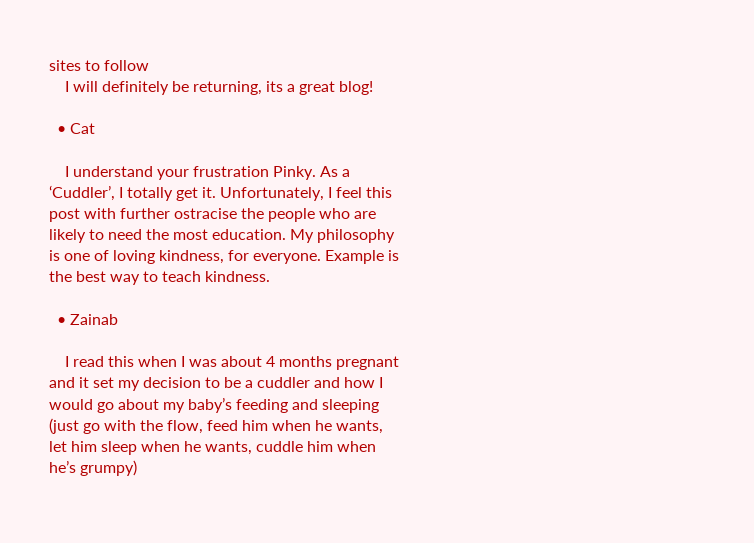sites to follow
    I will definitely be returning, its a great blog!

  • Cat

    I understand your frustration Pinky. As a ‘Cuddler’, I totally get it. Unfortunately, I feel this post with further ostracise the people who are likely to need the most education. My philosophy is one of loving kindness, for everyone. Example is the best way to teach kindness.

  • Zainab

    I read this when I was about 4 months pregnant and it set my decision to be a cuddler and how I would go about my baby’s feeding and sleeping (just go with the flow, feed him when he wants, let him sleep when he wants, cuddle him when he’s grumpy)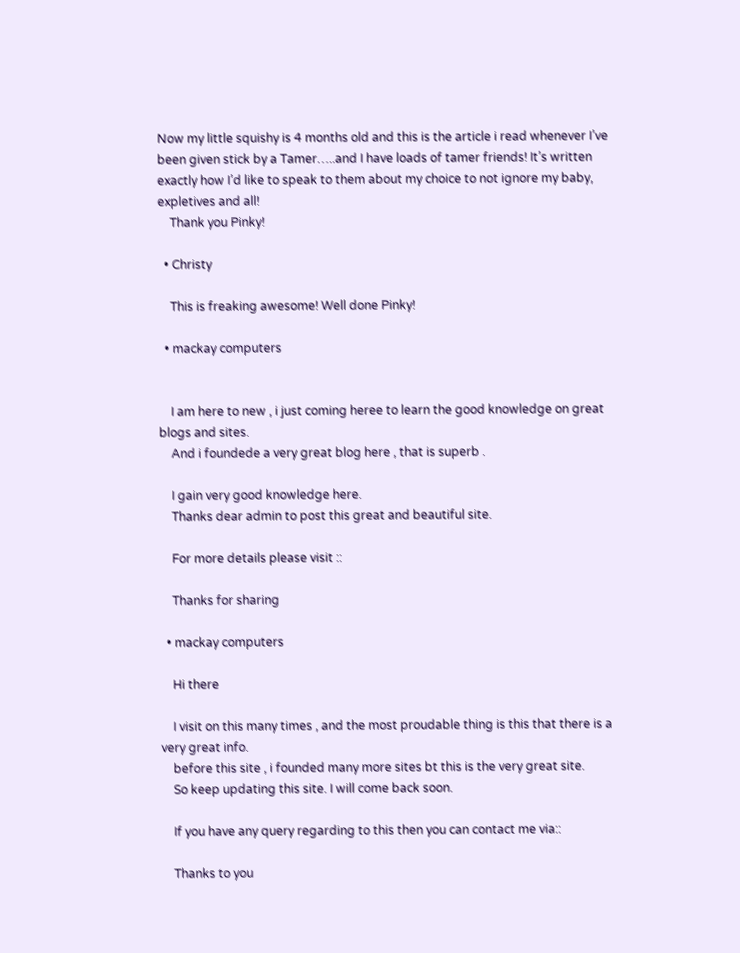Now my little squishy is 4 months old and this is the article i read whenever I’ve been given stick by a Tamer…..and I have loads of tamer friends! It’s written exactly how I’d like to speak to them about my choice to not ignore my baby, expletives and all!
    Thank you Pinky!

  • Christy

    This is freaking awesome! Well done Pinky!

  • mackay computers


    I am here to new , i just coming heree to learn the good knowledge on great blogs and sites.
    And i foundede a very great blog here , that is superb .

    I gain very good knowledge here.
    Thanks dear admin to post this great and beautiful site.

    For more details please visit ::

    Thanks for sharing

  • mackay computers

    Hi there

    I visit on this many times , and the most proudable thing is this that there is a very great info.
    before this site , i founded many more sites bt this is the very great site.
    So keep updating this site. I will come back soon.

    If you have any query regarding to this then you can contact me via::

    Thanks to you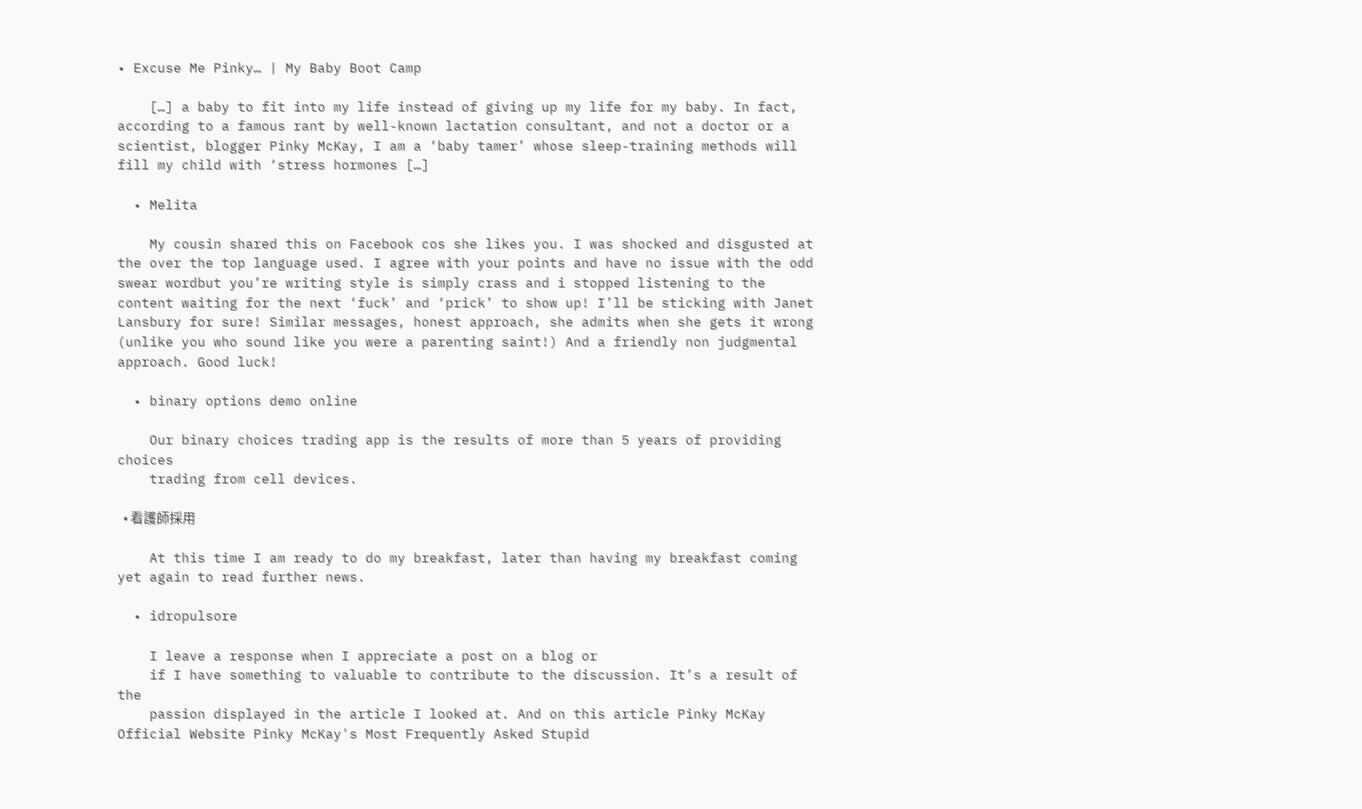• Excuse Me Pinky… | My Baby Boot Camp

    […] a baby to fit into my life instead of giving up my life for my baby. In fact, according to a famous rant by well-known lactation consultant, and not a doctor or a scientist, blogger Pinky McKay, I am a ‘baby tamer’ whose sleep-training methods will fill my child with ‘stress hormones […]

  • Melita

    My cousin shared this on Facebook cos she likes you. I was shocked and disgusted at the over the top language used. I agree with your points and have no issue with the odd swear wordbut you’re writing style is simply crass and i stopped listening to the content waiting for the next ‘fuck’ and ‘prick’ to show up! I’ll be sticking with Janet Lansbury for sure! Similar messages, honest approach, she admits when she gets it wrong (unlike you who sound like you were a parenting saint!) And a friendly non judgmental approach. Good luck!

  • binary options demo online

    Our binary choices trading app is the results of more than 5 years of providing choices
    trading from cell devices.

  • 看護師採用

    At this time I am ready to do my breakfast, later than having my breakfast coming yet again to read further news.

  • idropulsore

    I leave a response when I appreciate a post on a blog or
    if I have something to valuable to contribute to the discussion. It’s a result of the
    passion displayed in the article I looked at. And on this article Pinky McKay Official Website Pinky McKay's Most Frequently Asked Stupid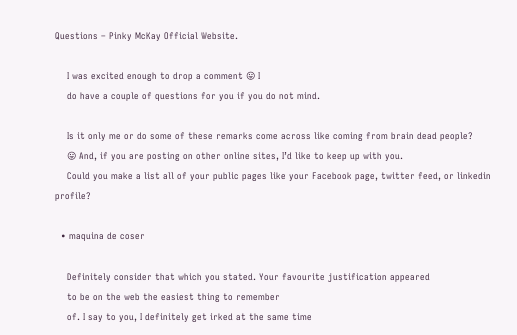Questions – Pinky McKay Official Website.

    I was excited enough to drop a comment 😛 I
    do have a couple of questions for you if you do not mind.

    Is it only me or do some of these remarks come across like coming from brain dead people?
    😛 And, if you are posting on other online sites, I’d like to keep up with you.
    Could you make a list all of your public pages like your Facebook page, twitter feed, or linkedin profile?

  • maquina de coser

    Definitely consider that which you stated. Your favourite justification appeared
    to be on the web the easiest thing to remember
    of. I say to you, I definitely get irked at the same time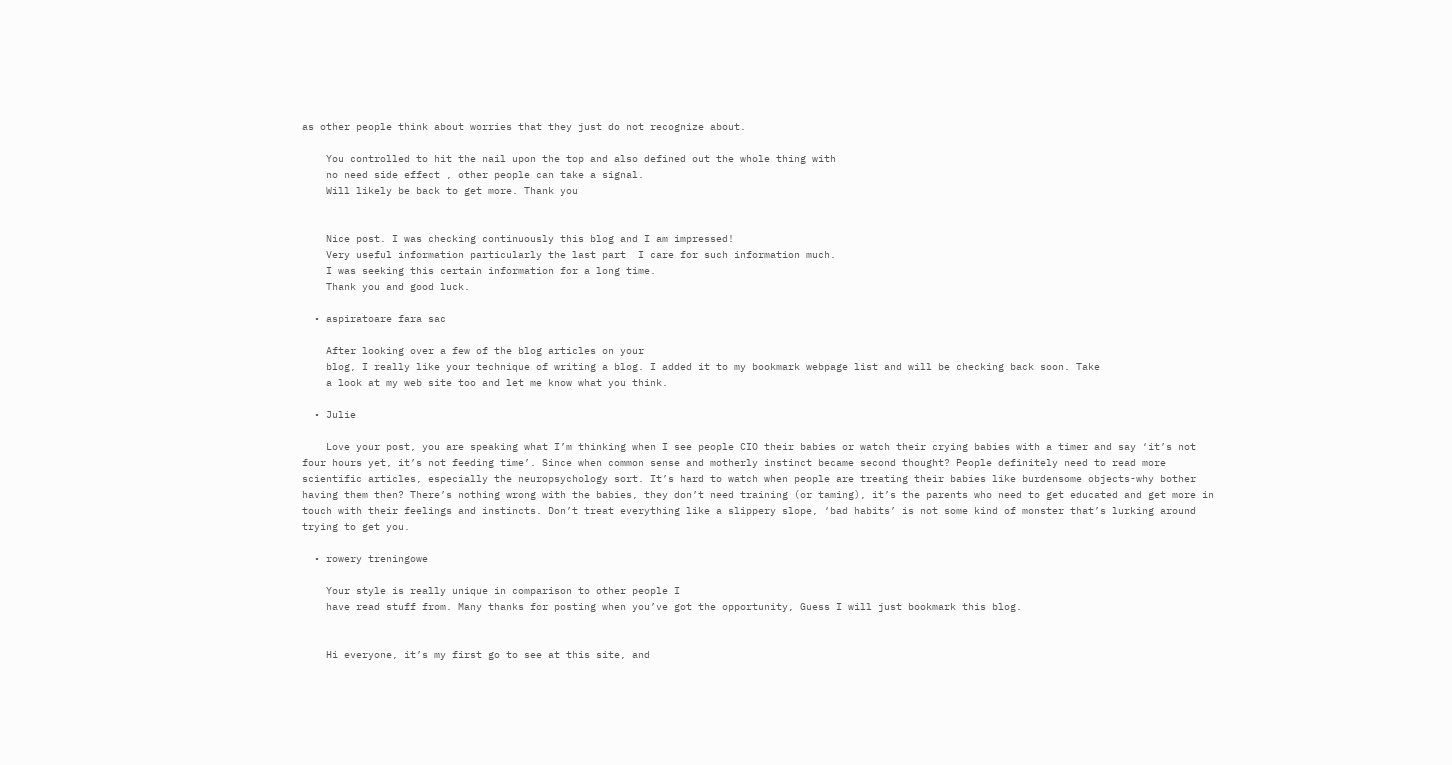as other people think about worries that they just do not recognize about.

    You controlled to hit the nail upon the top and also defined out the whole thing with
    no need side effect , other people can take a signal.
    Will likely be back to get more. Thank you


    Nice post. I was checking continuously this blog and I am impressed!
    Very useful information particularly the last part  I care for such information much.
    I was seeking this certain information for a long time.
    Thank you and good luck.

  • aspiratoare fara sac

    After looking over a few of the blog articles on your
    blog, I really like your technique of writing a blog. I added it to my bookmark webpage list and will be checking back soon. Take
    a look at my web site too and let me know what you think.

  • Julie

    Love your post, you are speaking what I’m thinking when I see people CIO their babies or watch their crying babies with a timer and say ‘it’s not four hours yet, it’s not feeding time’. Since when common sense and motherly instinct became second thought? People definitely need to read more scientific articles, especially the neuropsychology sort. It’s hard to watch when people are treating their babies like burdensome objects-why bother having them then? There’s nothing wrong with the babies, they don’t need training (or taming), it’s the parents who need to get educated and get more in touch with their feelings and instincts. Don’t treat everything like a slippery slope, ‘bad habits’ is not some kind of monster that’s lurking around trying to get you.

  • rowery treningowe

    Your style is really unique in comparison to other people I
    have read stuff from. Many thanks for posting when you’ve got the opportunity, Guess I will just bookmark this blog.


    Hi everyone, it’s my first go to see at this site, and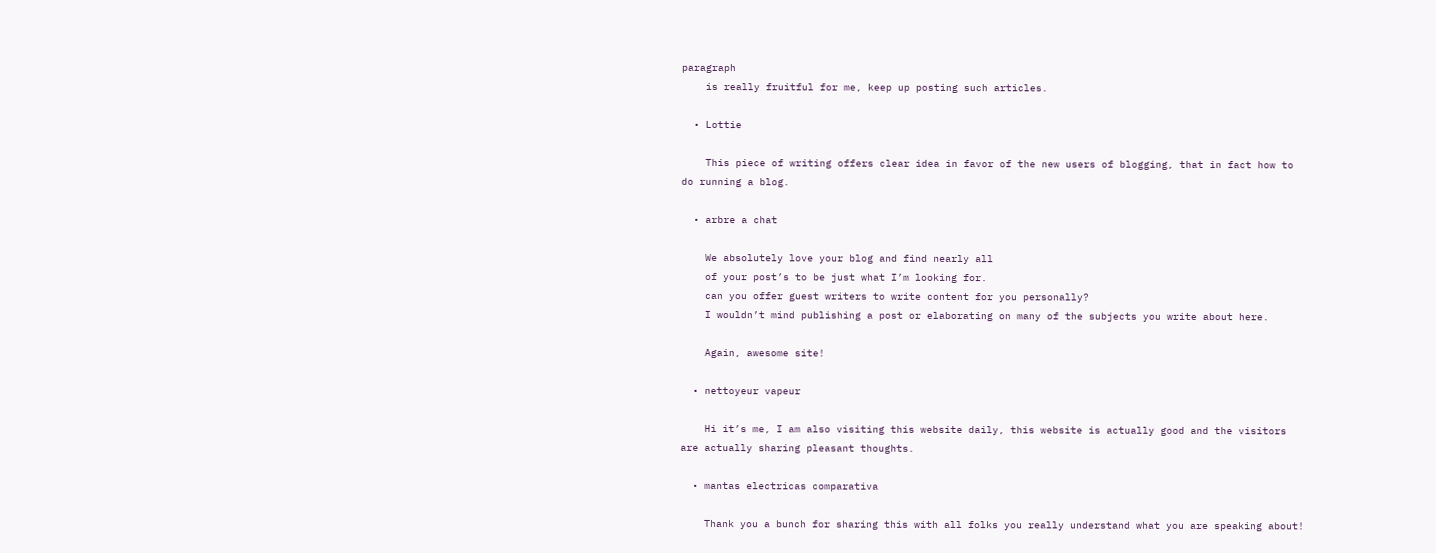paragraph
    is really fruitful for me, keep up posting such articles.

  • Lottie

    This piece of writing offers clear idea in favor of the new users of blogging, that in fact how to do running a blog.

  • arbre a chat

    We absolutely love your blog and find nearly all
    of your post’s to be just what I’m looking for.
    can you offer guest writers to write content for you personally?
    I wouldn’t mind publishing a post or elaborating on many of the subjects you write about here.

    Again, awesome site!

  • nettoyeur vapeur

    Hi it’s me, I am also visiting this website daily, this website is actually good and the visitors are actually sharing pleasant thoughts.

  • mantas electricas comparativa

    Thank you a bunch for sharing this with all folks you really understand what you are speaking about!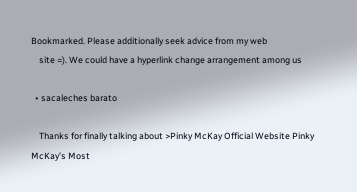Bookmarked. Please additionally seek advice from my web
    site =). We could have a hyperlink change arrangement among us

  • sacaleches barato

    Thanks for finally talking about >Pinky McKay Official Website Pinky McKay’s Most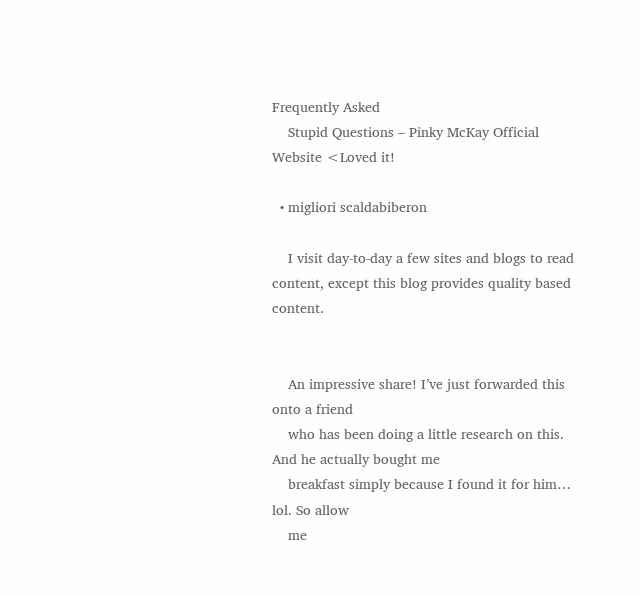Frequently Asked
    Stupid Questions – Pinky McKay Official Website <Loved it!

  • migliori scaldabiberon

    I visit day-to-day a few sites and blogs to read content, except this blog provides quality based content.


    An impressive share! I’ve just forwarded this onto a friend
    who has been doing a little research on this. And he actually bought me
    breakfast simply because I found it for him… lol. So allow
    me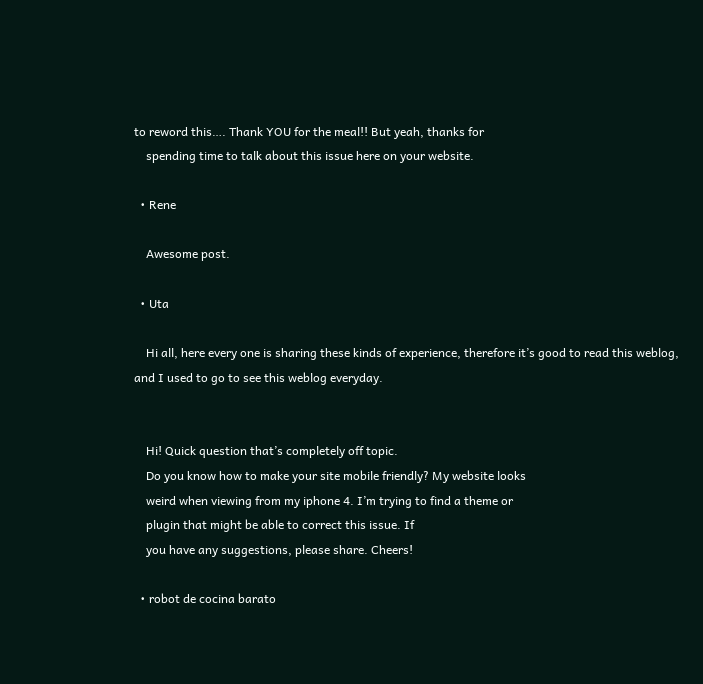to reword this…. Thank YOU for the meal!! But yeah, thanks for
    spending time to talk about this issue here on your website.

  • Rene

    Awesome post.

  • Uta

    Hi all, here every one is sharing these kinds of experience, therefore it’s good to read this weblog, and I used to go to see this weblog everyday.


    Hi! Quick question that’s completely off topic.
    Do you know how to make your site mobile friendly? My website looks
    weird when viewing from my iphone 4. I’m trying to find a theme or
    plugin that might be able to correct this issue. If
    you have any suggestions, please share. Cheers!

  • robot de cocina barato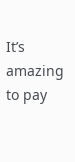It’s amazing to pay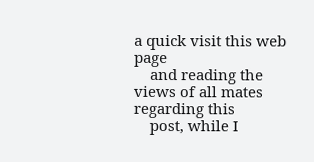a quick visit this web page
    and reading the views of all mates regarding this
    post, while I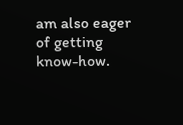am also eager of getting know-how.